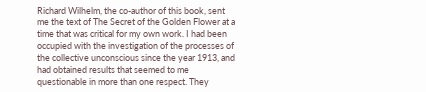Richard Wilhelm, the co-author of this book, sent me the text of The Secret of the Golden Flower at a time that was critical for my own work. I had been occupied with the investigation of the processes of the collective unconscious since the year 1913, and had obtained results that seemed to me questionable in more than one respect. They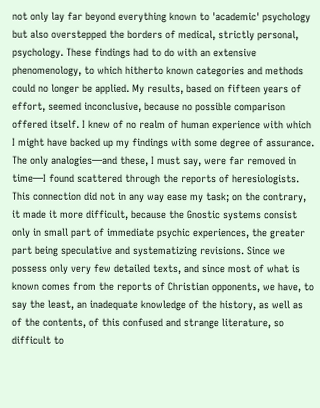not only lay far beyond everything known to 'academic' psychology but also overstepped the borders of medical, strictly personal, psychology. These findings had to do with an extensive phenomenology, to which hitherto known categories and methods could no longer be applied. My results, based on fifteen years of effort, seemed inconclusive, because no possible comparison offered itself. I knew of no realm of human experience with which I might have backed up my findings with some degree of assurance. The only analogies—and these, I must say, were far removed in time—I found scattered through the reports of heresiologists. This connection did not in any way ease my task; on the contrary, it made it more difficult, because the Gnostic systems consist only in small part of immediate psychic experiences, the greater part being speculative and systematizing revisions. Since we possess only very few detailed texts, and since most of what is known comes from the reports of Christian opponents, we have, to say the least, an inadequate knowledge of the history, as well as of the contents, of this confused and strange literature, so difficult to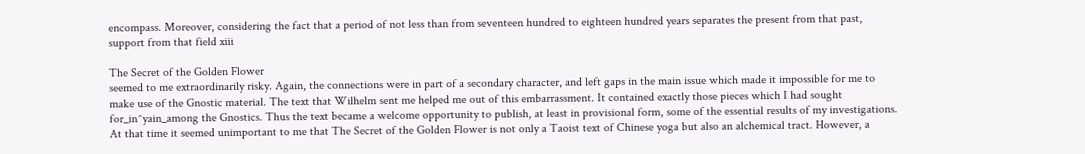encompass. Moreover, considering the fact that a period of not less than from seventeen hundred to eighteen hundred years separates the present from that past, support from that field xiii

The Secret of the Golden Flower
seemed to me extraordinarily risky. Again, the connections were in part of a secondary character, and left gaps in the main issue which made it impossible for me to make use of the Gnostic material. The text that Wilhelm sent me helped me out of this embarrassment. It contained exactly those pieces which I had sought for_in^yain_among the Gnostics. Thus the text became a welcome opportunity to publish, at least in provisional form, some of the essential results of my investigations. At that time it seemed unimportant to me that The Secret of the Golden Flower is not only a Taoist text of Chinese yoga but also an alchemical tract. However, a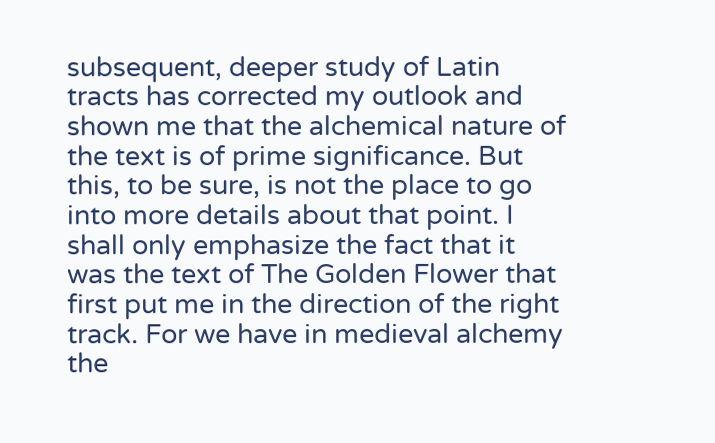subsequent, deeper study of Latin tracts has corrected my outlook and shown me that the alchemical nature of the text is of prime significance. But this, to be sure, is not the place to go into more details about that point. I shall only emphasize the fact that it was the text of The Golden Flower that first put me in the direction of the right track. For we have in medieval alchemy the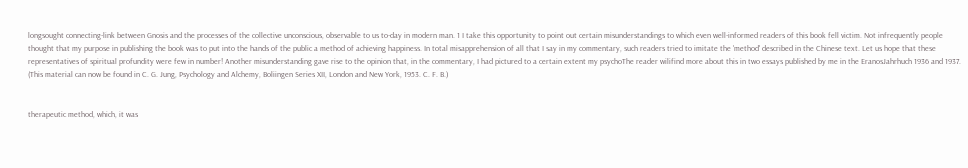longsought connecting-link between Gnosis and the processes of the collective unconscious, observable to us to-day in modern man. 1 I take this opportunity to point out certain misunderstandings to which even well-informed readers of this book fell victim. Not infrequently people thought that my purpose in publishing the book was to put into the hands of the public a method of achieving happiness. In total misapprehension of all that I say in my commentary, such readers tried to imitate the 'method' described in the Chinese text. Let us hope that these representatives of spiritual profundity were few in number! Another misunderstanding gave rise to the opinion that, in the commentary, I had pictured to a certain extent my psychoThe reader wilifind more about this in two essays published by me in the EranosJahrhuch 1936 and 1937. (This material can now be found in C. G. Jung, Psychology and Alchemy, Boliingen Series XII, London and New York, 1953. C. F. B.)


therapeutic method, which, it was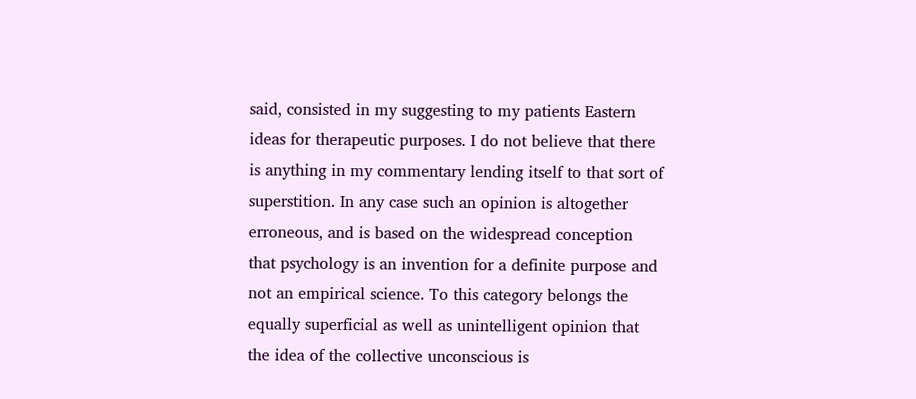said, consisted in my suggesting to my patients Eastern ideas for therapeutic purposes. I do not believe that there is anything in my commentary lending itself to that sort of superstition. In any case such an opinion is altogether erroneous, and is based on the widespread conception that psychology is an invention for a definite purpose and not an empirical science. To this category belongs the equally superficial as well as unintelligent opinion that the idea of the collective unconscious is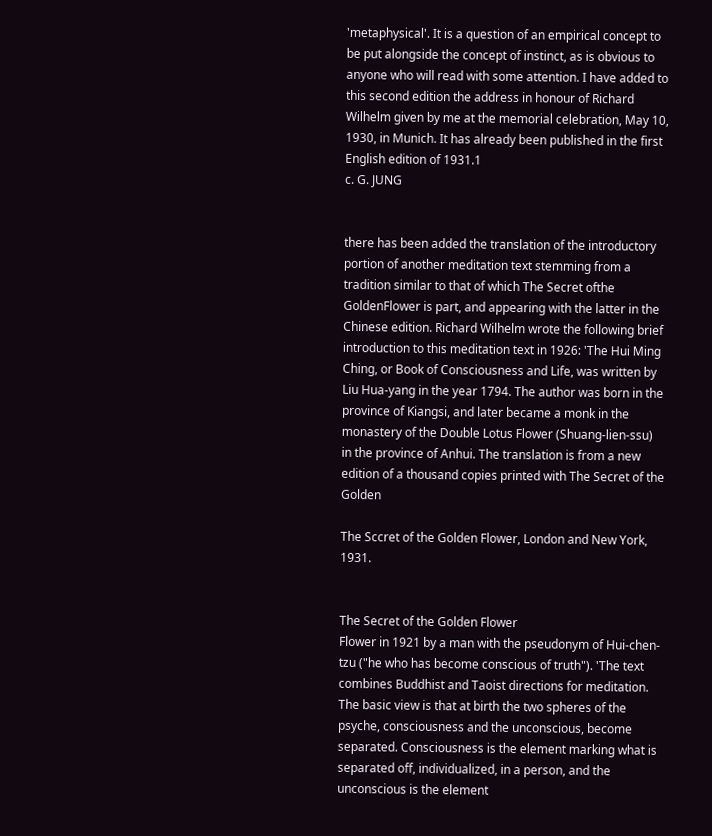'metaphysical'. It is a question of an empirical concept to be put alongside the concept of instinct, as is obvious to anyone who will read with some attention. I have added to this second edition the address in honour of Richard Wilhelm given by me at the memorial celebration, May 10, 1930, in Munich. It has already been published in the first English edition of 1931.1
c. G. JUNG


there has been added the translation of the introductory portion of another meditation text stemming from a tradition similar to that of which The Secret ofthe GoldenFlower is part, and appearing with the latter in the Chinese edition. Richard Wilhelm wrote the following brief introduction to this meditation text in 1926: 'The Hui Ming Ching, or Book of Consciousness and Life, was written by Liu Hua-yang in the year 1794. The author was born in the province of Kiangsi, and later became a monk in the monastery of the Double Lotus Flower (Shuang-lien-ssu) in the province of Anhui. The translation is from a new edition of a thousand copies printed with The Secret of the Golden

The Sccret of the Golden Flower, London and New York, 1931.


The Secret of the Golden Flower
Flower in 1921 by a man with the pseudonym of Hui-chen-tzu ("he who has become conscious of truth"). 'The text combines Buddhist and Taoist directions for meditation. The basic view is that at birth the two spheres of the psyche, consciousness and the unconscious, become separated. Consciousness is the element marking what is separated off, individualized, in a person, and the unconscious is the element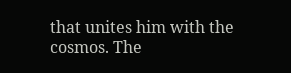that unites him with the cosmos. The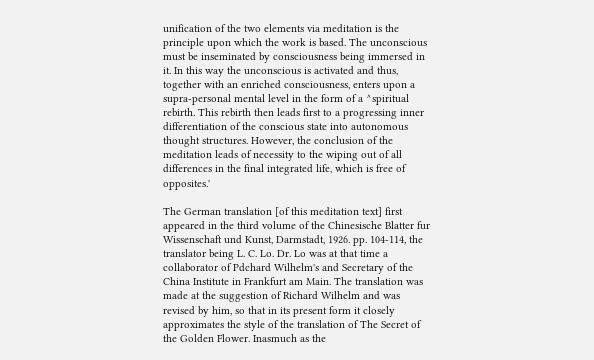unification of the two elements via meditation is the principle upon which the work is based. The unconscious must be inseminated by consciousness being immersed in it. In this way the unconscious is activated and thus, together with an enriched consciousness, enters upon a supra-personal mental level in the form of a ^spiritual rebirth. This rebirth then leads first to a progressing inner differentiation of the conscious state into autonomous thought structures. However, the conclusion of the meditation leads of necessity to the wiping out of all differences in the final integrated life, which is free of opposites.'

The German translation [of this meditation text] first appeared in the third volume of the Chinesische Blatter fur Wissenschaft und Kunst, Darmstadt, 1926. pp. 104-114, the translator being L. C. Lo. Dr. Lo was at that time a collaborator of Pdchard Wilhelm's and Secretary of the China Institute in Frankfurt am Main. The translation was made at the suggestion of Richard Wilhelm and was revised by him, so that in its present form it closely approximates the style of the translation of The Secret of the Golden Flower. Inasmuch as the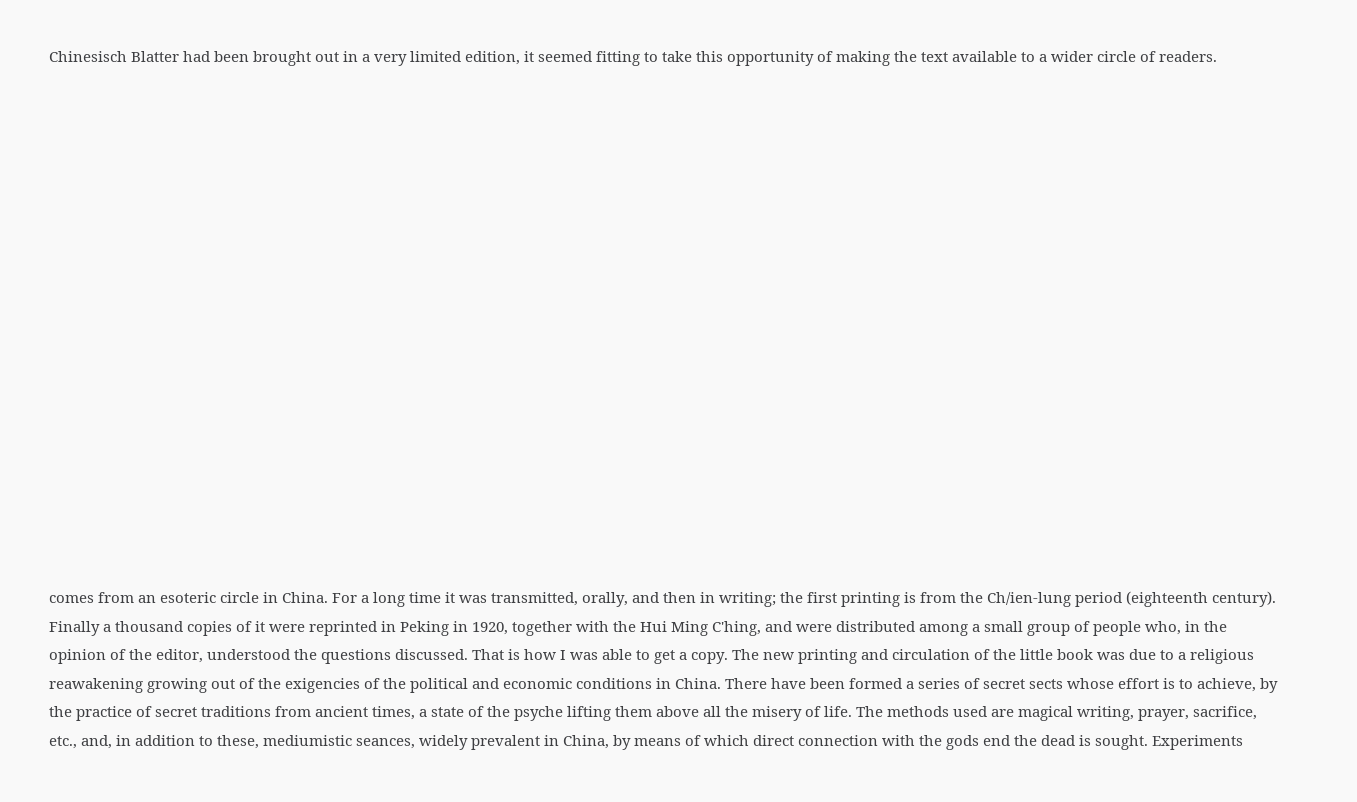Chinesisch Blatter had been brought out in a very limited edition, it seemed fitting to take this opportunity of making the text available to a wider circle of readers.


















comes from an esoteric circle in China. For a long time it was transmitted, orally, and then in writing; the first printing is from the Ch/ien-lung period (eighteenth century). Finally a thousand copies of it were reprinted in Peking in 1920, together with the Hui Ming C'hing, and were distributed among a small group of people who, in the opinion of the editor, understood the questions discussed. That is how I was able to get a copy. The new printing and circulation of the little book was due to a religious reawakening growing out of the exigencies of the political and economic conditions in China. There have been formed a series of secret sects whose effort is to achieve, by the practice of secret traditions from ancient times, a state of the psyche lifting them above all the misery of life. The methods used are magical writing, prayer, sacrifice, etc., and, in addition to these, mediumistic seances, widely prevalent in China, by means of which direct connection with the gods end the dead is sought. Experiments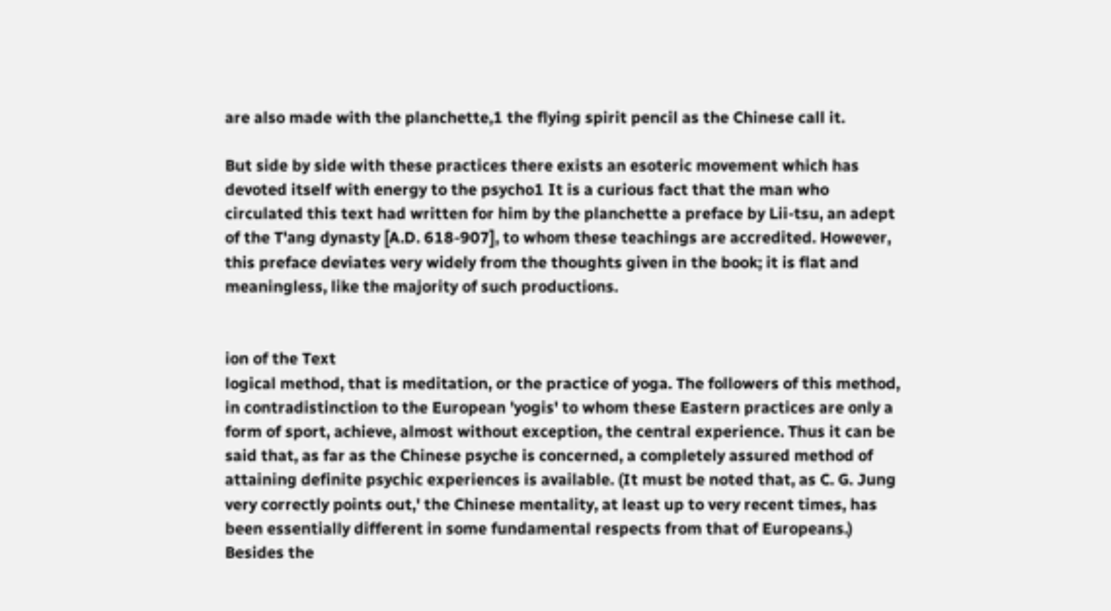are also made with the planchette,1 the flying spirit pencil as the Chinese call it.

But side by side with these practices there exists an esoteric movement which has devoted itself with energy to the psycho1 It is a curious fact that the man who circulated this text had written for him by the planchette a preface by Lii-tsu, an adept of the T'ang dynasty [A.D. 618-907], to whom these teachings are accredited. However, this preface deviates very widely from the thoughts given in the book; it is flat and meaningless, like the majority of such productions.


ion of the Text
logical method, that is meditation, or the practice of yoga. The followers of this method, in contradistinction to the European 'yogis' to whom these Eastern practices are only a form of sport, achieve, almost without exception, the central experience. Thus it can be said that, as far as the Chinese psyche is concerned, a completely assured method of attaining definite psychic experiences is available. (It must be noted that, as C. G. Jung very correctly points out,' the Chinese mentality, at least up to very recent times, has been essentially different in some fundamental respects from that of Europeans.) Besides the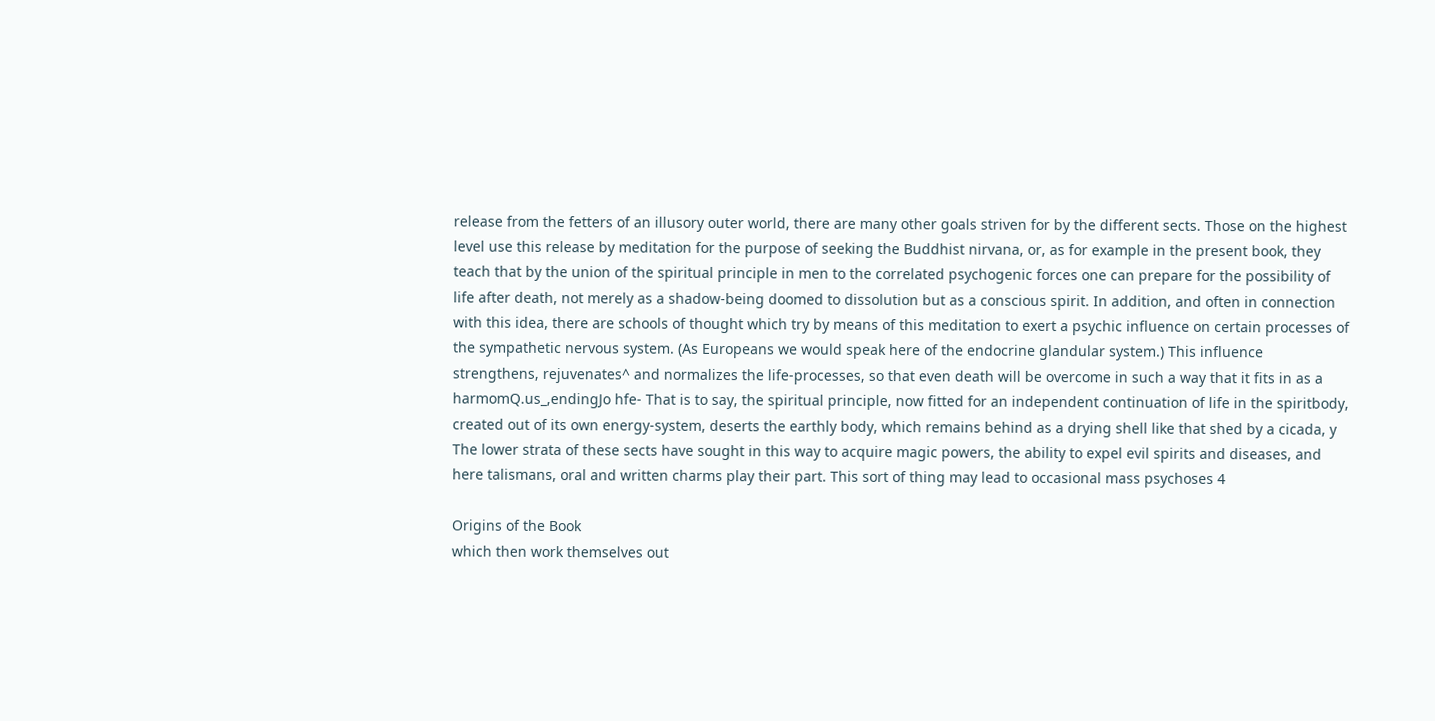release from the fetters of an illusory outer world, there are many other goals striven for by the different sects. Those on the highest level use this release by meditation for the purpose of seeking the Buddhist nirvana, or, as for example in the present book, they teach that by the union of the spiritual principle in men to the correlated psychogenic forces one can prepare for the possibility of life after death, not merely as a shadow-being doomed to dissolution but as a conscious spirit. In addition, and often in connection with this idea, there are schools of thought which try by means of this meditation to exert a psychic influence on certain processes of the sympathetic nervous system. (As Europeans we would speak here of the endocrine glandular system.) This influence strengthens, rejuvenates^ and normalizes the life-processes, so that even death will be overcome in such a way that it fits in as a harmomQ.us_,endingJo hfe- That is to say, the spiritual principle, now fitted for an independent continuation of life in the spiritbody, created out of its own energy-system, deserts the earthly body, which remains behind as a drying shell like that shed by a cicada, y The lower strata of these sects have sought in this way to acquire magic powers, the ability to expel evil spirits and diseases, and here talismans, oral and written charms play their part. This sort of thing may lead to occasional mass psychoses 4

Origins of the Book
which then work themselves out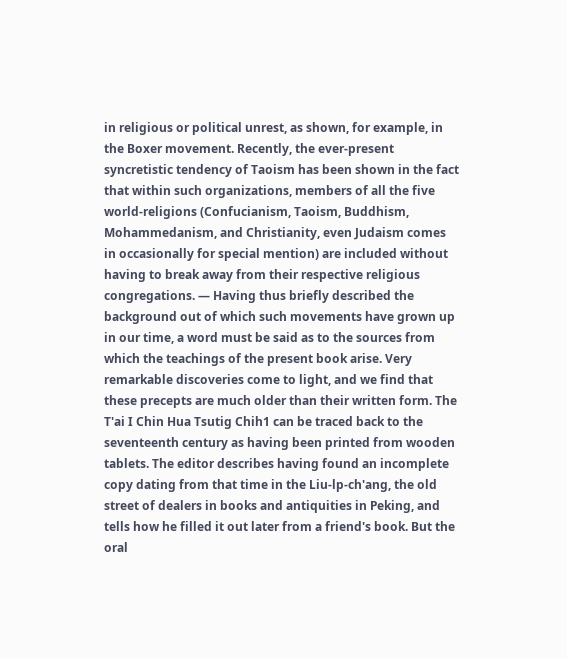in religious or political unrest, as shown, for example, in the Boxer movement. Recently, the ever-present syncretistic tendency of Taoism has been shown in the fact that within such organizations, members of all the five world-religions (Confucianism, Taoism, Buddhism, Mohammedanism, and Christianity, even Judaism comes in occasionally for special mention) are included without having to break away from their respective religious congregations. — Having thus briefly described the background out of which such movements have grown up in our time, a word must be said as to the sources from which the teachings of the present book arise. Very remarkable discoveries come to light, and we find that these precepts are much older than their written form. The T'ai I Chin Hua Tsutig Chih1 can be traced back to the seventeenth century as having been printed from wooden tablets. The editor describes having found an incomplete copy dating from that time in the Liu-lp-ch'ang, the old street of dealers in books and antiquities in Peking, and tells how he filled it out later from a friend's book. But the oral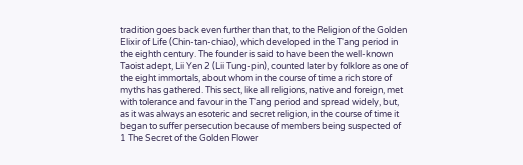tradition goes back even further than that, to the Religion of the Golden Elixir of Life (Chin-tan-chiao), which developed in the T'ang period in the eighth century. The founder is said to have been the well-known Taoist adept, Lii Yen 2 (Lii Tung-pin), counted later by folklore as one of the eight immortals, about whom in the course of time a rich store of myths has gathered. This sect, like all religions, native and foreign, met with tolerance and favour in the T'ang period and spread widely, but, as it was always an esoteric and secret religion, in the course of time it began to suffer persecution because of members being suspected of
1 The Secret of the Golden Flower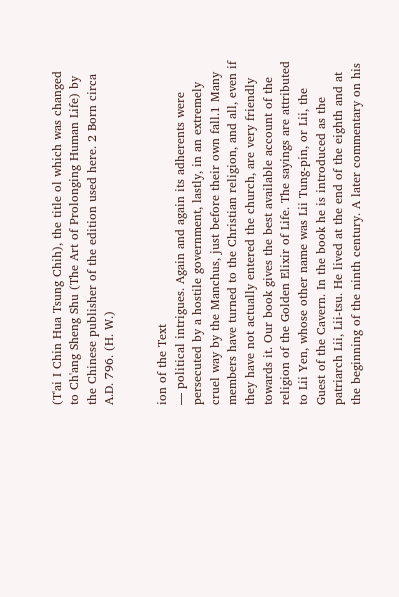(T'ai I Chin Hua Tsung Chih), the title ol which was changed to Ch'ang Sheng Shu (The Art of Prolonging Human Life) by the Chinese publisher of the edition used here. 2 Born circa A.D. 796. (H. W.)


ion of the Text
— political intrigues. Again and again its adherents were persecuted by a hostile government, lastly, in an extremely cruel way by the Manchus, just before their own fall.1 Many members have turned to the Christian religion, and all, even if they have not actually entered the church, are very friendly towards it. Our book gives the best available account of the religion of the Golden Elixir of Life. The sayings are attributed to Lii Yen, whose other name was Lii Tung-pin, or Lii, the Guest of the Cavern. In the book he is introduced as the patriarch Lii, Lii-tsu. He lived at the end of the eighth and at the beginning of the ninth century. A later commentary on his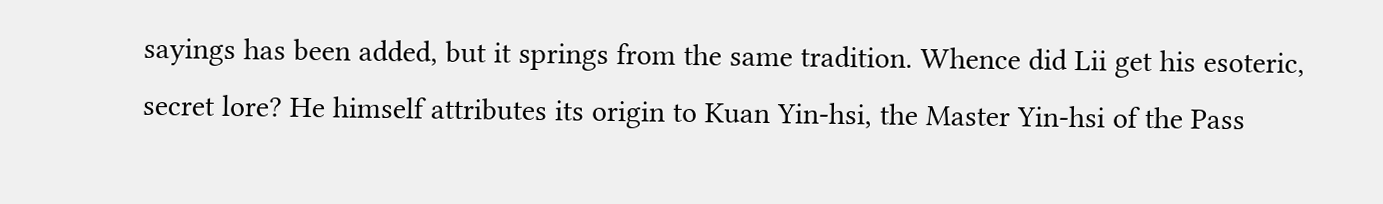sayings has been added, but it springs from the same tradition. Whence did Lii get his esoteric, secret lore? He himself attributes its origin to Kuan Yin-hsi, the Master Yin-hsi of the Pass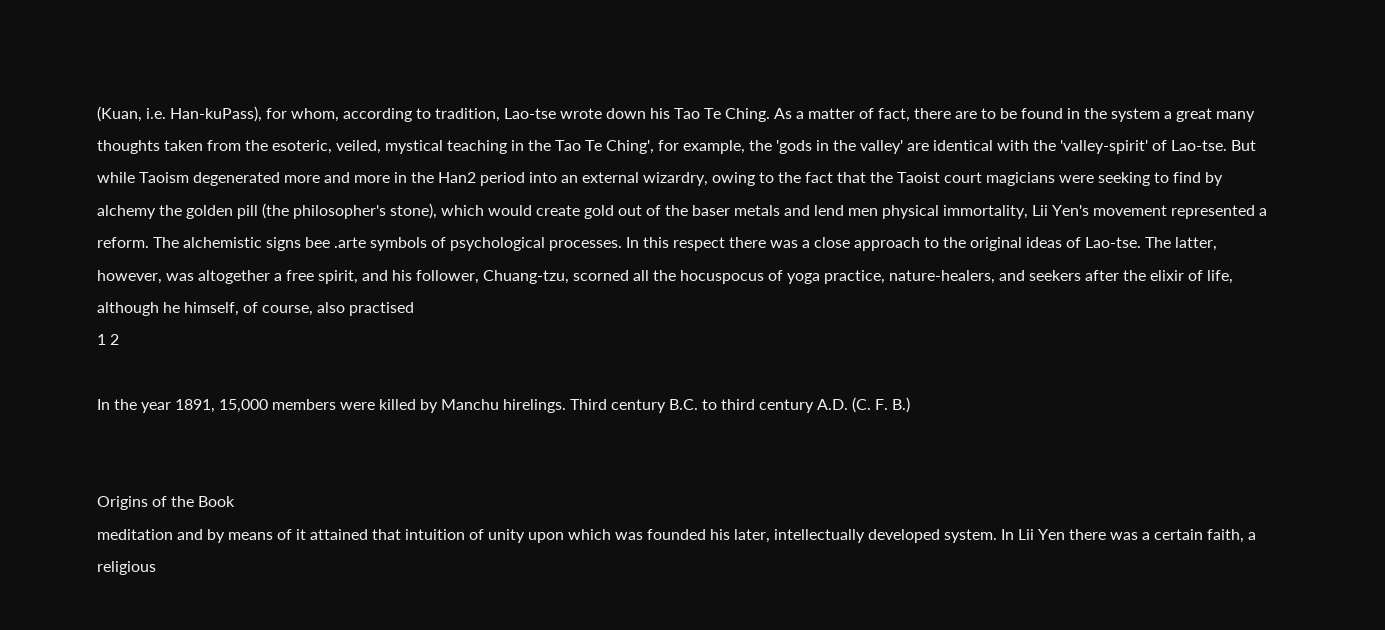(Kuan, i.e. Han-kuPass), for whom, according to tradition, Lao-tse wrote down his Tao Te Ching. As a matter of fact, there are to be found in the system a great many thoughts taken from the esoteric, veiled, mystical teaching in the Tao Te Ching', for example, the 'gods in the valley' are identical with the 'valley-spirit' of Lao-tse. But while Taoism degenerated more and more in the Han2 period into an external wizardry, owing to the fact that the Taoist court magicians were seeking to find by alchemy the golden pill (the philosopher's stone), which would create gold out of the baser metals and lend men physical immortality, Lii Yen's movement represented a reform. The alchemistic signs bee .arte symbols of psychological processes. In this respect there was a close approach to the original ideas of Lao-tse. The latter, however, was altogether a free spirit, and his follower, Chuang-tzu, scorned all the hocuspocus of yoga practice, nature-healers, and seekers after the elixir of life, although he himself, of course, also practised
1 2

In the year 1891, 15,000 members were killed by Manchu hirelings. Third century B.C. to third century A.D. (C. F. B.)


Origins of the Book
meditation and by means of it attained that intuition of unity upon which was founded his later, intellectually developed system. In Lii Yen there was a certain faith, a religious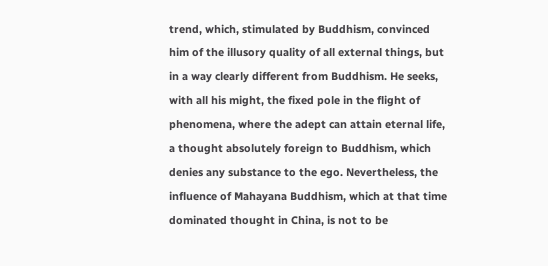trend, which, stimulated by Buddhism, convinced him of the illusory quality of all external things, but in a way clearly different from Buddhism. He seeks, with all his might, the fixed pole in the flight of phenomena, where the adept can attain eternal life, a thought absolutely foreign to Buddhism, which denies any substance to the ego. Nevertheless, the influence of Mahayana Buddhism, which at that time dominated thought in China, is not to be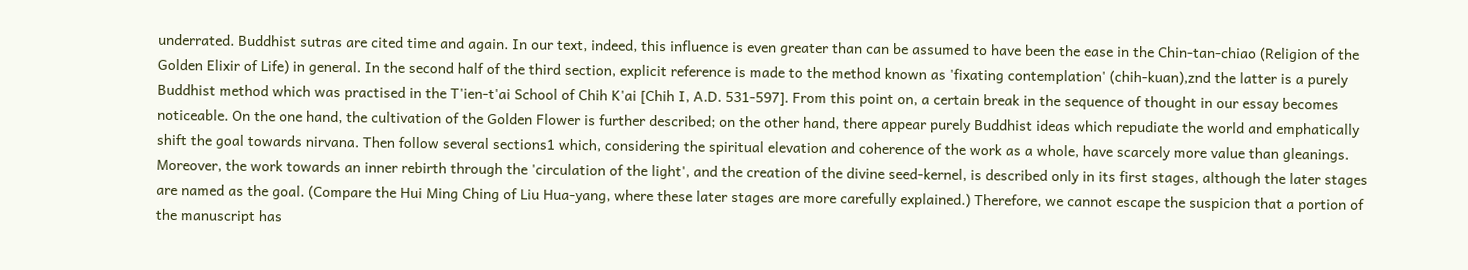underrated. Buddhist sutras are cited time and again. In our text, indeed, this influence is even greater than can be assumed to have been the ease in the Chin-tan-chiao (Religion of the Golden Elixir of Life) in general. In the second half of the third section, explicit reference is made to the method known as 'fixating contemplation' (chih-kuan),znd the latter is a purely Buddhist method which was practised in the T'ien-t'ai School of Chih K'ai [Chih I, A.D. 531-597]. From this point on, a certain break in the sequence of thought in our essay becomes noticeable. On the one hand, the cultivation of the Golden Flower is further described; on the other hand, there appear purely Buddhist ideas which repudiate the world and emphatically shift the goal towards nirvana. Then follow several sections1 which, considering the spiritual elevation and coherence of the work as a whole, have scarcely more value than gleanings. Moreover, the work towards an inner rebirth through the 'circulation of the light', and the creation of the divine seed-kernel, is described only in its first stages, although the later stages are named as the goal. (Compare the Hui Ming Ching of Liu Hua-yang, where these later stages are more carefully explained.) Therefore, we cannot escape the suspicion that a portion of the manuscript has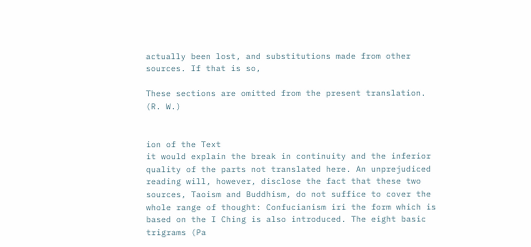actually been lost, and substitutions made from other sources. If that is so,

These sections are omitted from the present translation. (R. W.)


ion of the Text
it would explain the break in continuity and the inferior quality of the parts not translated here. An unprejudiced reading will, however, disclose the fact that these two sources, Taoism and Buddhism, do not suffice to cover the whole range of thought: Confucianism iri the form which is based on the I Ching is also introduced. The eight basic trigrams (Pa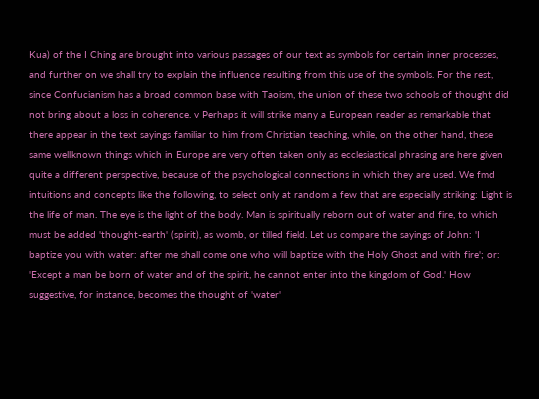Kua) of the I Ching are brought into various passages of our text as symbols for certain inner processes, and further on we shall try to explain the influence resulting from this use of the symbols. For the rest, since Confucianism has a broad common base with Taoism, the union of these two schools of thought did not bring about a loss in coherence. v Perhaps it will strike many a European reader as remarkable that there appear in the text sayings familiar to him from Christian teaching, while, on the other hand, these same wellknown things which in Europe are very often taken only as ecclesiastical phrasing are here given quite a different perspective, because of the psychological connections in which they are used. We fmd intuitions and concepts like the following, to select only at random a few that are especially striking: Light is the life of man. The eye is the light of the body. Man is spiritually reborn out of water and fire, to which must be added 'thought-earth' (spirit), as womb, or tilled field. Let us compare the sayings of John: 'I baptize you with water: after me shall come one who will baptize with the Holy Ghost and with fire'; or: 'Except a man be born of water and of the spirit, he cannot enter into the kingdom of God.' How suggestive, for instance, becomes the thought of 'water'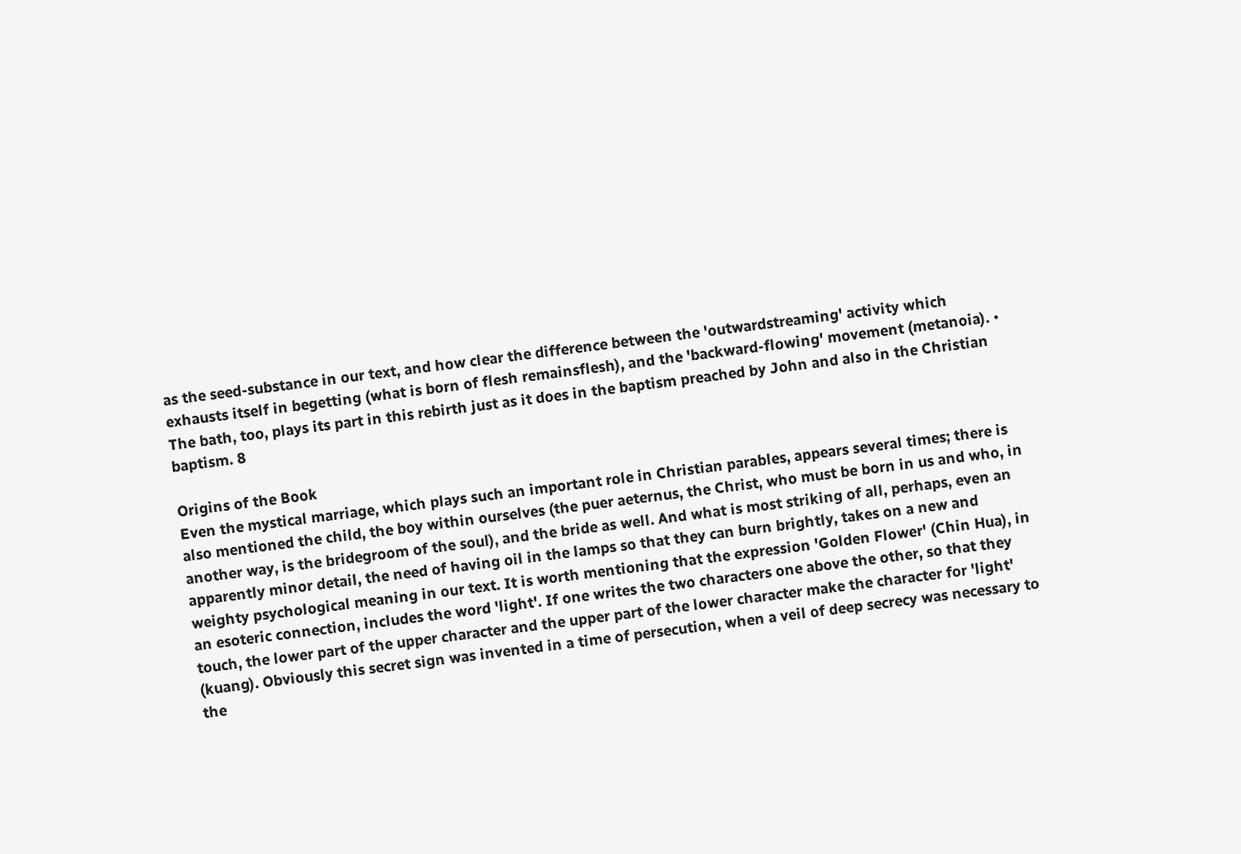as the seed-substance in our text, and how clear the difference between the 'outwardstreaming' activity which exhausts itself in begetting (what is born of flesh remainsflesh), and the 'backward-flowing' movement (metanoia). • The bath, too, plays its part in this rebirth just as it does in the baptism preached by John and also in the Christian baptism. 8

Origins of the Book
Even the mystical marriage, which plays such an important role in Christian parables, appears several times; there is also mentioned the child, the boy within ourselves (the puer aeternus, the Christ, who must be born in us and who, in another way, is the bridegroom of the soul), and the bride as well. And what is most striking of all, perhaps, even an apparently minor detail, the need of having oil in the lamps so that they can burn brightly, takes on a new and weighty psychological meaning in our text. It is worth mentioning that the expression 'Golden Flower' (Chin Hua), in an esoteric connection, includes the word 'light'. If one writes the two characters one above the other, so that they touch, the lower part of the upper character and the upper part of the lower character make the character for 'light' (kuang). Obviously this secret sign was invented in a time of persecution, when a veil of deep secrecy was necessary to the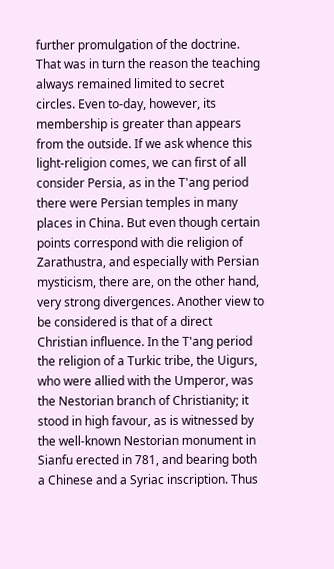further promulgation of the doctrine. That was in turn the reason the teaching always remained limited to secret circles. Even to-day, however, its membership is greater than appears from the outside. If we ask whence this light-religion comes, we can first of all consider Persia, as in the T'ang period there were Persian temples in many places in China. But even though certain points correspond with die religion of Zarathustra, and especially with Persian mysticism, there are, on the other hand, very strong divergences. Another view to be considered is that of a direct Christian influence. In the T'ang period the religion of a Turkic tribe, the Uigurs, who were allied with the Umperor, was the Nestorian branch of Christianity; it stood in high favour, as is witnessed by the well-known Nestorian monument in Sianfu erected in 781, and bearing both a Chinese and a Syriac inscription. Thus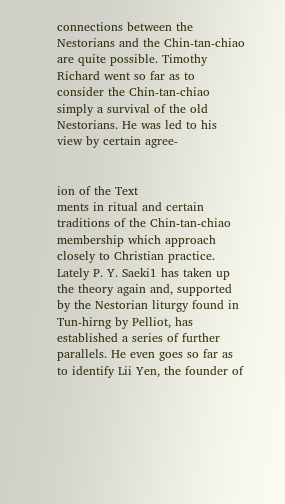connections between the Nestorians and the Chin-tan-chiao are quite possible. Timothy Richard went so far as to consider the Chin-tan-chiao simply a survival of the old Nestorians. He was led to his view by certain agree-


ion of the Text
ments in ritual and certain traditions of the Chin-tan-chiao membership which approach closely to Christian practice. Lately P. Y. Saeki1 has taken up the theory again and, supported by the Nestorian liturgy found in Tun-hirng by Pelliot, has established a series of further parallels. He even goes so far as to identify Lii Yen, the founder of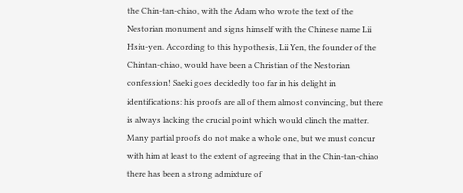the Chin-tan-chiao, with the Adam who wrote the text of the Nestorian monument and signs himself with the Chinese name Lii Hsiu-yen. According to this hypothesis, Lii Yen, the founder of the Chintan-chiao, would have been a Christian of the Nestorian confession! Saeki goes decidedly too far in his delight in identifications: his proofs are all of them almost convincing, but there is always lacking the crucial point which would clinch the matter. Many partial proofs do not make a whole one, but we must concur with him at least to the extent of agreeing that in the Chin-tan-chiao there has been a strong admixture of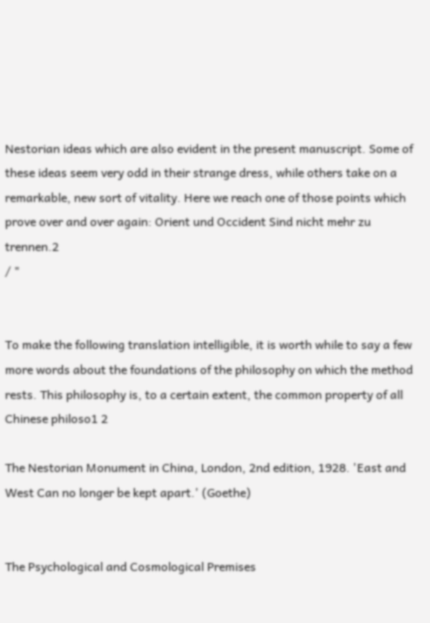Nestorian ideas which are also evident in the present manuscript. Some of these ideas seem very odd in their strange dress, while others take on a remarkable, new sort of vitality. Here we reach one of those points which prove over and over again: Orient und Occident Sind nicht mehr zu trennen.2
/ "


To make the following translation intelligible, it is worth while to say a few more words about the foundations of the philosophy on which the method rests. This philosophy is, to a certain extent, the common property of all Chinese philoso1 2

The Nestorian Monument in China, London, 2nd edition, 1928. 'East and West Can no longer be kept apart.' (Goethe)


The Psychological and Cosmological Premises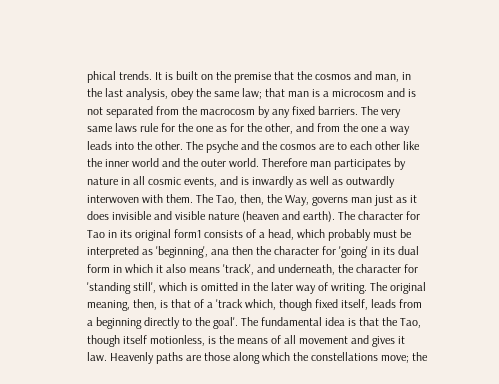phical trends. It is built on the premise that the cosmos and man, in the last analysis, obey the same law; that man is a microcosm and is not separated from the macrocosm by any fixed barriers. The very same laws rule for the one as for the other, and from the one a way leads into the other. The psyche and the cosmos are to each other like the inner world and the outer world. Therefore man participates by nature in all cosmic events, and is inwardly as well as outwardly interwoven with them. The Tao, then, the Way, governs man just as it does invisible and visible nature (heaven and earth). The character for Tao in its original form1 consists of a head, which probably must be interpreted as 'beginning', ana then the character for 'going' in its dual form in which it also means 'track', and underneath, the character for 'standing still', which is omitted in the later way of writing. The original meaning, then, is that of a 'track which, though fixed itself, leads from a beginning directly to the goal'. The fundamental idea is that the Tao, though itself motionless, is the means of all movement and gives it law. Heavenly paths are those along which the constellations move; the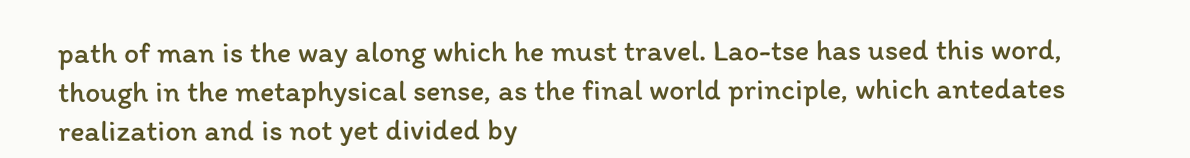path of man is the way along which he must travel. Lao-tse has used this word, though in the metaphysical sense, as the final world principle, which antedates realization and is not yet divided by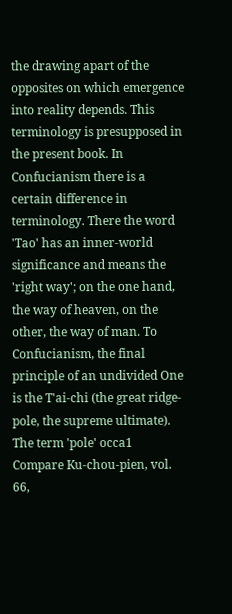the drawing apart of the opposites on which emergence into reality depends. This terminology is presupposed in the present book. In Confucianism there is a certain difference in terminology. There the word 'Tao' has an inner-world significance and means the 'right way'; on the one hand, the way of heaven, on the other, the way of man. To Confucianism, the final principle of an undivided One is the T'ai-chi (the great ridge-pole, the supreme ultimate). The term 'pole' occa1 Compare Ku-chou-pien, vol. 66,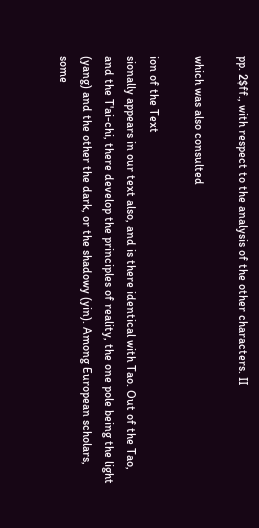pp. 2$ff., with respect to the analysis of the other characters. II

which was also consulted

ion of the Text
sionally appears in our text also, and is there identical with Tao. Out of the Tao, and the T'ai-chi, there develop the principles of reality, the one pole being the light (yang) and the other the dark, or the shadowy (yin). Among European scholars, some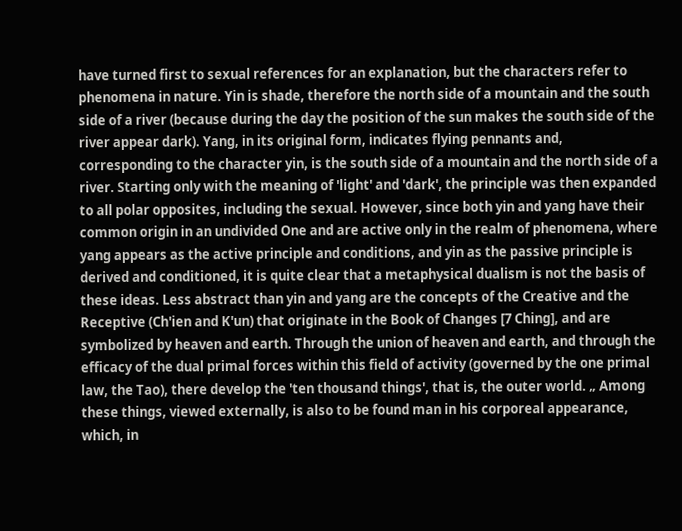have turned first to sexual references for an explanation, but the characters refer to phenomena in nature. Yin is shade, therefore the north side of a mountain and the south side of a river (because during the day the position of the sun makes the south side of the river appear dark). Yang, in its original form, indicates flying pennants and, corresponding to the character yin, is the south side of a mountain and the north side of a river. Starting only with the meaning of 'light' and 'dark', the principle was then expanded to all polar opposites, including the sexual. However, since both yin and yang have their common origin in an undivided One and are active only in the realm of phenomena, where yang appears as the active principle and conditions, and yin as the passive principle is derived and conditioned, it is quite clear that a metaphysical dualism is not the basis of these ideas. Less abstract than yin and yang are the concepts of the Creative and the Receptive (Ch'ien and K'un) that originate in the Book of Changes [7 Ching], and are symbolized by heaven and earth. Through the union of heaven and earth, and through the efficacy of the dual primal forces within this field of activity (governed by the one primal law, the Tao), there develop the 'ten thousand things', that is, the outer world. „ Among these things, viewed externally, is also to be found man in his corporeal appearance, which, in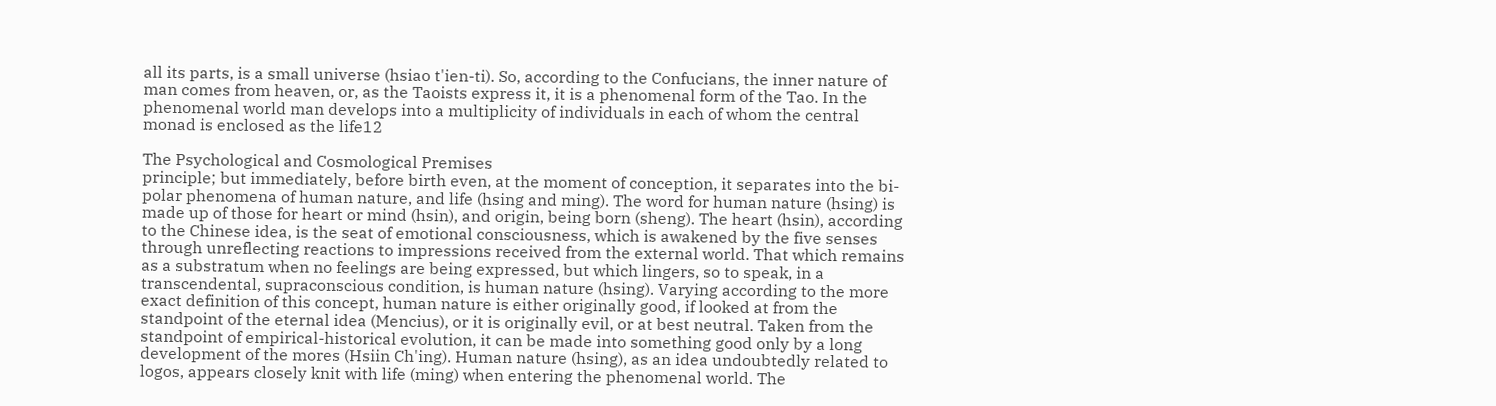all its parts, is a small universe (hsiao t'ien-ti). So, according to the Confucians, the inner nature of man comes from heaven, or, as the Taoists express it, it is a phenomenal form of the Tao. In the phenomenal world man develops into a multiplicity of individuals in each of whom the central monad is enclosed as the life12

The Psychological and Cosmological Premises
principle; but immediately, before birth even, at the moment of conception, it separates into the bi-polar phenomena of human nature, and life (hsing and ming). The word for human nature (hsing) is made up of those for heart or mind (hsin), and origin, being born (sheng). The heart (hsin), according to the Chinese idea, is the seat of emotional consciousness, which is awakened by the five senses through unreflecting reactions to impressions received from the external world. That which remains as a substratum when no feelings are being expressed, but which lingers, so to speak, in a transcendental, supraconscious condition, is human nature (hsing). Varying according to the more exact definition of this concept, human nature is either originally good, if looked at from the standpoint of the eternal idea (Mencius), or it is originally evil, or at best neutral. Taken from the standpoint of empirical-historical evolution, it can be made into something good only by a long development of the mores (Hsiin Ch'ing). Human nature (hsing), as an idea undoubtedly related to logos, appears closely knit with life (ming) when entering the phenomenal world. The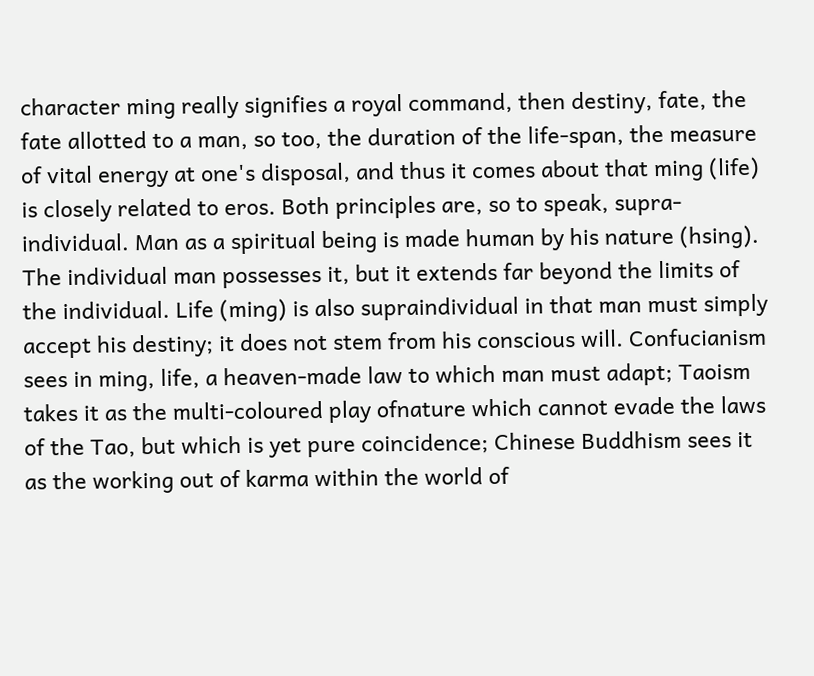character ming really signifies a royal command, then destiny, fate, the fate allotted to a man, so too, the duration of the life-span, the measure of vital energy at one's disposal, and thus it comes about that ming (life) is closely related to eros. Both principles are, so to speak, supra-individual. Man as a spiritual being is made human by his nature (hsing). The individual man possesses it, but it extends far beyond the limits of the individual. Life (ming) is also supraindividual in that man must simply accept his destiny; it does not stem from his conscious will. Confucianism sees in ming, life, a heaven-made law to which man must adapt; Taoism takes it as the multi-coloured play ofnature which cannot evade the laws of the Tao, but which is yet pure coincidence; Chinese Buddhism sees it as the working out of karma within the world of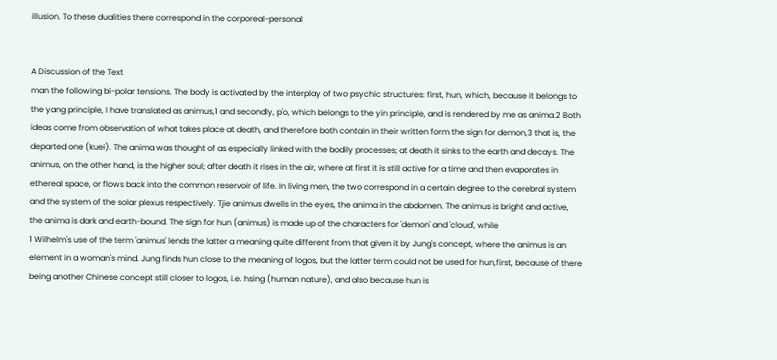illusion. To these dualities there correspond in the corporeal-personal


A Discussion of the Text
man the following bi-polar tensions. The body is activated by the interplay of two psychic structures: first, hun, which, because it belongs to the yang principle, I have translated as animus,1 and secondly, p'o, which belongs to the yin principle, and is rendered by me as anima.2 Both ideas come from observation of what takes place at death, and therefore both contain in their written form the sign for demon,3 that is, the departed one (kuei). The anima was thought of as especially linked with the bodily processes; at death it sinks to the earth and decays. The animus, on the other hand, is the higher soul; after death it rises in the air, where at first it is still active for a time and then evaporates in ethereal space, or flows back into the common reservoir of life. In living men, the two correspond in a certain degree to the cerebral system and the system of the solar plexus respectively. Tjie animus dwells in the eyes, the anima in the abdomen. The animus is bright and active, the anima is dark and earth-bound. The sign for hun (animus) is made up of the characters for 'demon' and 'cloud', while
1 Wilhelm's use of the term 'animus' lends the latter a meaning quite different from that given it by Jung's concept, where the animus is an element in a woman's mind. Jung finds hun close to the meaning of logos, but the latter term could not be used for hun,first, because of there being another Chinese concept still closer to logos, i.e. hsing (human nature), and also because hun is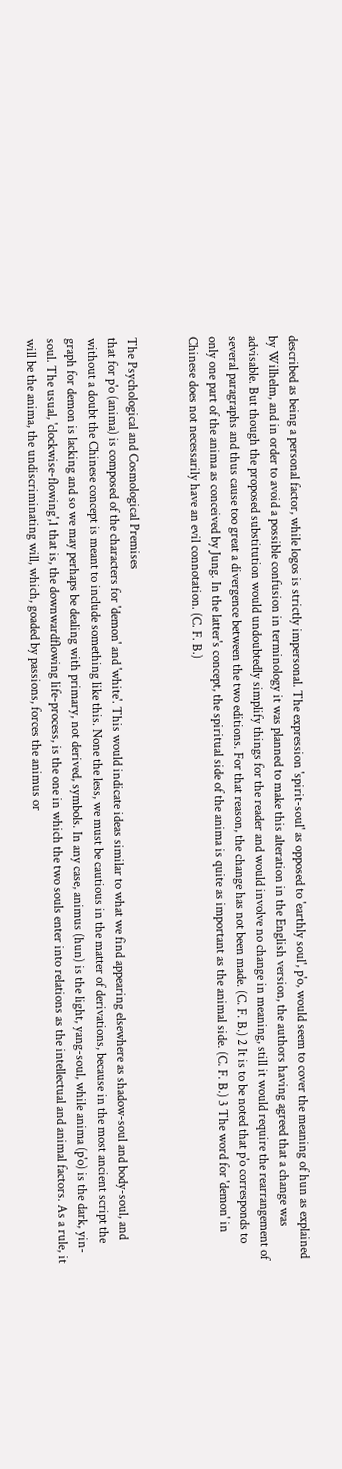described as being a personal factor, while logos is strictly impersonal. The expression 'spirit-soul' as opposed to 'earthly soul', p'o, would seem to cover the meaning of hun as explained by Wilhelm, and in order to avoid a possible confusion in terminology it was planned to make this alteration in the English version, the authors having agreed that a change was advisable. But though the proposed substitution would undoubtedly simplify things for the reader and would involve no change in meaning, still it would require the rearrangement of several paragraphs and thus cause too great a divergence between the two editions. For that reason, the change has not been made. (C. F. B.) 2 It is to be noted that p'o corresponds to only one part of the anima as conceived by Jung. In the latter's concept, the spiritual side of the anima is quite as important as the animal side. (C. F. B.) 3 The word for 'demon' in Chinese does not necessarily have an evil connotation. (C. F. B.)


The Psychological and Cosmological Premises
that for p'o (anima) is composed of the characters for 'demon' and 'white'. This would indicate ideas similar to what we find appearing elsewhere as shadow-soul and body-soul, and without a doubt the Chinese concept is meant to include something like this. None the less, we must be cautious in the matter of derivations, because in the most ancient script the graph for demon is lacking and so we may perhaps be dealing with primary, not derived, symbols. In any case, animus (hun) is the light, yang-soul, while anima (p'o) is the dark, yin-soul. The usual, 'clockwise-flowing',1 that is, the downwardflowing life-process, is the one in which the two souls enter into relations as the intellectual and animal factors. As a rule, it will be the anima, the undiscriminating will, which, goaded by passions, forces the animus or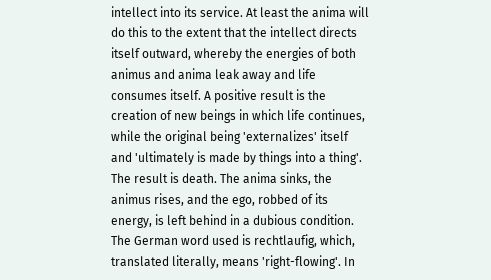intellect into its service. At least the anima will do this to the extent that the intellect directs itself outward, whereby the energies of both animus and anima leak away and life consumes itself. A positive result is the creation of new beings in which life continues, while the original being 'externalizes' itself and 'ultimately is made by things into a thing'. The result is death. The anima sinks, the animus rises, and the ego, robbed of its energy, is left behind in a dubious condition.
The German word used is rechtlaufig, which, translated literally, means 'right-flowing'. In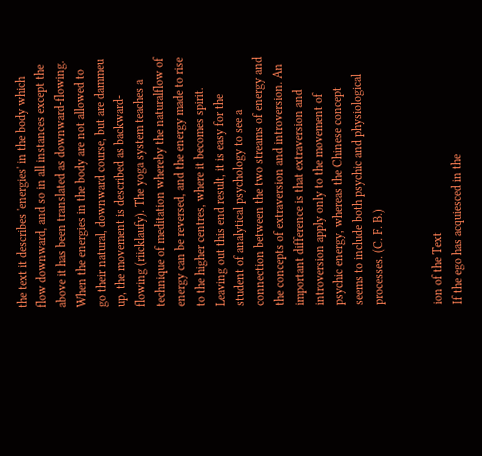the text it describes 'energies' in the body which flow downward, and so in all instances except the above it has been translated as downward-flowing. When the energies in the body are not allowed to go their natural, downward course, but are dammeu up, the movement is described as backward-flowing (riicklaufy). The yoga system teaches a technique of meditation whereby the naturalflow of energy can be reversed, and the energy made to rise to the higher centres, where it becomes spirit. Leaving out this end result, it is easy for the student of analytical psychology to see a connection between the two streams of energy and the concepts of extraversion and introversion. An important difference is that extraversion and introversion apply only to the movement of psychic energy, whereas the Chinese concept seems to include both psychic and physiological processes. (C. F. B.)


ion of the Text
If the ego has acquiesced in the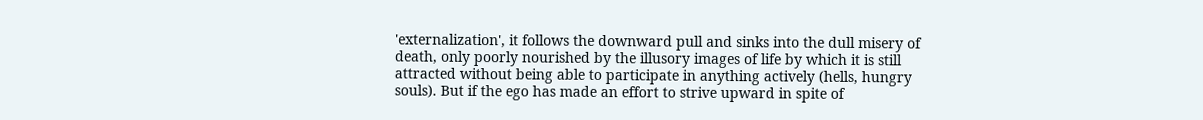'externalization', it follows the downward pull and sinks into the dull misery of death, only poorly nourished by the illusory images of life by which it is still attracted without being able to participate in anything actively (hells, hungry souls). But if the ego has made an effort to strive upward in spite of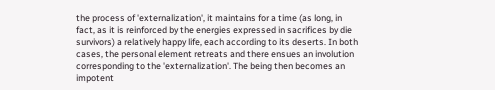the process of 'externalization', it maintains for a time (as long, in fact, as it is reinforced by the energies expressed in sacrifices by die survivors) a relatively happy life, each according to its deserts. In both cases, the personal element retreats and there ensues an involution corresponding to the 'externalization'. The being then becomes an impotent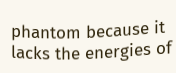phantom because it lacks the energies of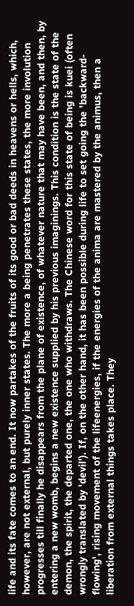life and its fate comes to an end. It now partakes of the fruits of its good or bad deeds in heavens or hells, which, however, are not external, but purely inner states. The more a being penetrates these states, the more involution progresses till finally he disappears from the plane of existence, of whatever nature that may have been, and then, by entering a new womb, begins a new existence supplied by his previous imaginings. This condition is the state of the demon, the spirit, the departed one, the one who withdraws. The Chinese word for this state of being is kuei (often wrongly translated by 'devil'). If, on the other hand, it has been possible during life to set going the 'backward-flowing', rising movement of the lifeenergies, if the energies of the anima are mastered by the animus, then a liberation from external things takes place. They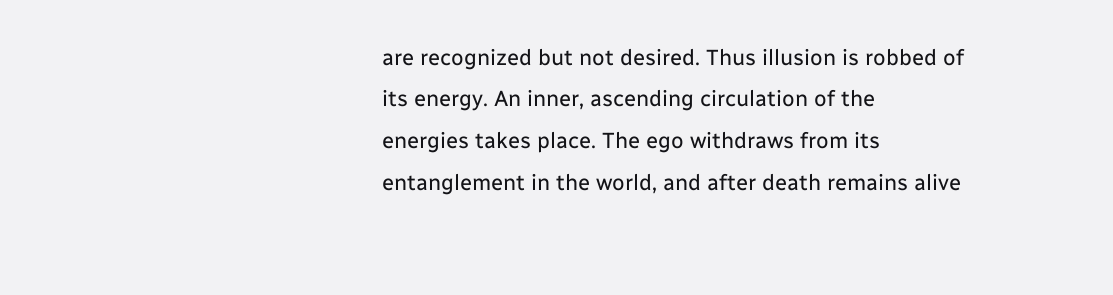are recognized but not desired. Thus illusion is robbed of its energy. An inner, ascending circulation of the energies takes place. The ego withdraws from its entanglement in the world, and after death remains alive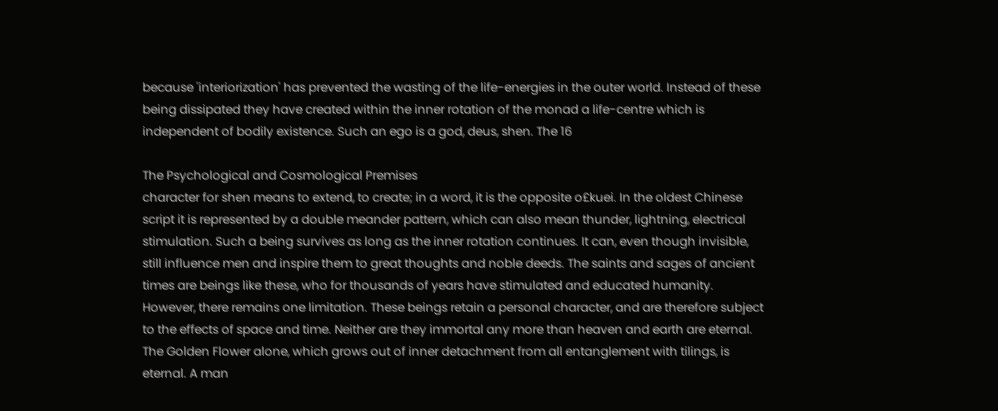because 'interiorization' has prevented the wasting of the life-energies in the outer world. Instead of these being dissipated they have created within the inner rotation of the monad a life-centre which is independent of bodily existence. Such an ego is a god, deus, shen. The 16

The Psychological and Cosmological Premises
character for shen means to extend, to create; in a word, it is the opposite o£kuei. In the oldest Chinese script it is represented by a double meander pattern, which can also mean thunder, lightning, electrical stimulation. Such a being survives as long as the inner rotation continues. It can, even though invisible, still influence men and inspire them to great thoughts and noble deeds. The saints and sages of ancient times are beings like these, who for thousands of years have stimulated and educated humanity. However, there remains one limitation. These beings retain a personal character, and are therefore subject to the effects of space and time. Neither are they immortal any more than heaven and earth are eternal. The Golden Flower alone, which grows out of inner detachment from all entanglement with tilings, is eternal. A man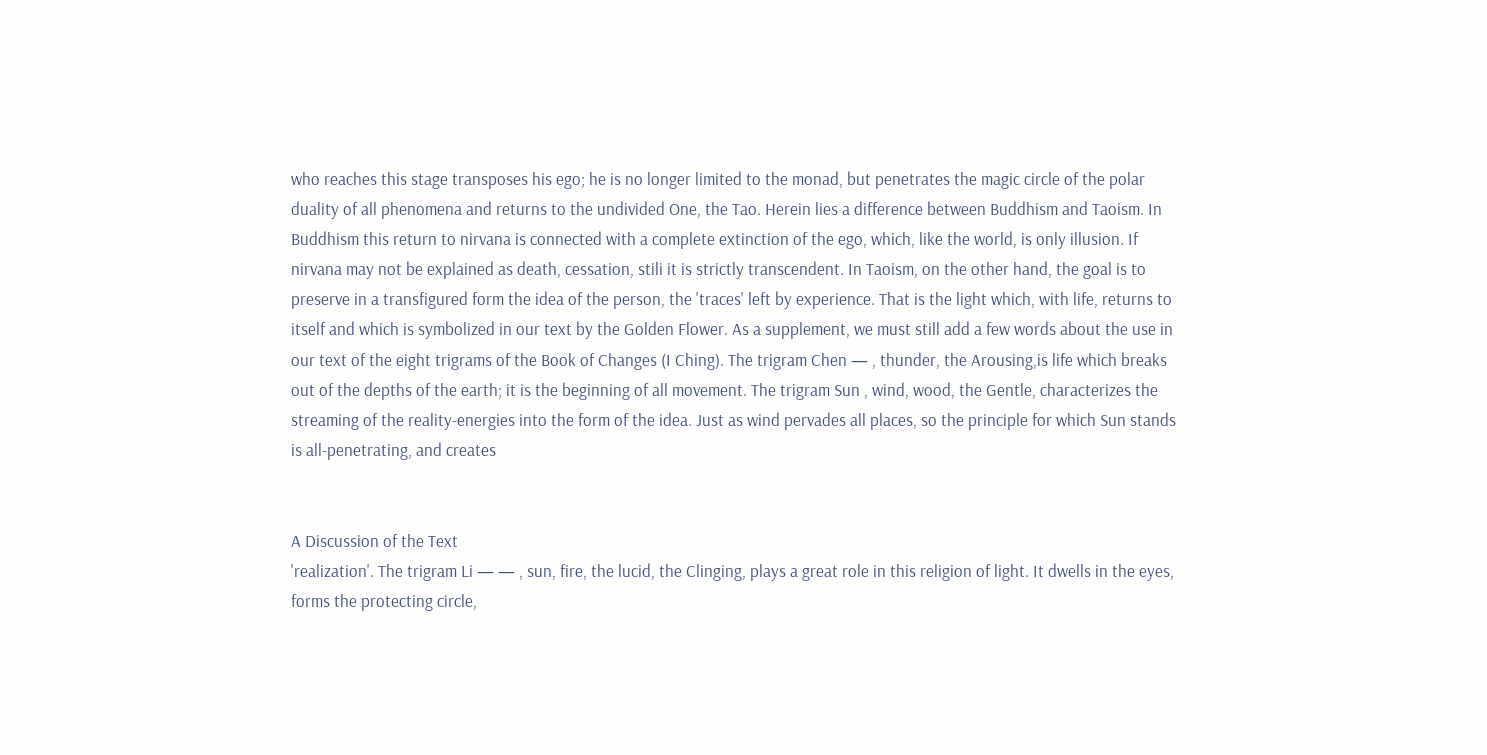who reaches this stage transposes his ego; he is no longer limited to the monad, but penetrates the magic circle of the polar duality of all phenomena and returns to the undivided One, the Tao. Herein lies a difference between Buddhism and Taoism. In Buddhism this return to nirvana is connected with a complete extinction of the ego, which, like the world, is only illusion. If nirvana may not be explained as death, cessation, stili it is strictly transcendent. In Taoism, on the other hand, the goal is to preserve in a transfigured form the idea of the person, the 'traces' left by experience. That is the light which, with life, returns to itself and which is symbolized in our text by the Golden Flower. As a supplement, we must still add a few words about the use in our text of the eight trigrams of the Book of Changes (I Ching). The trigram Chen — , thunder, the Arousing,is life which breaks out of the depths of the earth; it is the beginning of all movement. The trigram Sun , wind, wood, the Gentle, characterizes the streaming of the reality-energies into the form of the idea. Just as wind pervades all places, so the principle for which Sun stands is all-penetrating, and creates


A Discussion of the Text
'realization'. The trigram Li — — , sun, fire, the lucid, the Clinging, plays a great role in this religion of light. It dwells in the eyes, forms the protecting circle,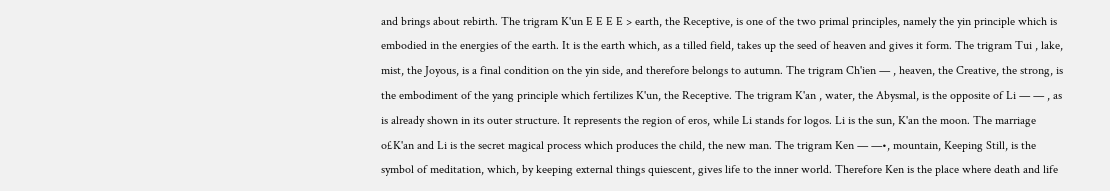and brings about rebirth. The trigram K'un E E E E > earth, the Receptive, is one of the two primal principles, namely the yin principle which is embodied in the energies of the earth. It is the earth which, as a tilled field, takes up the seed of heaven and gives it form. The trigram Tui , lake, mist, the Joyous, is a final condition on the yin side, and therefore belongs to autumn. The trigram Ch'ien — , heaven, the Creative, the strong, is the embodiment of the yang principle which fertilizes K'un, the Receptive. The trigram K'an , water, the Abysmal, is the opposite of Li — — , as is already shown in its outer structure. It represents the region of eros, while Li stands for logos. Li is the sun, K'an the moon. The marriage o£K'an and Li is the secret magical process which produces the child, the new man. The trigram Ken — —•, mountain, Keeping Still, is the symbol of meditation, which, by keeping external things quiescent, gives life to the inner world. Therefore Ken is the place where death and life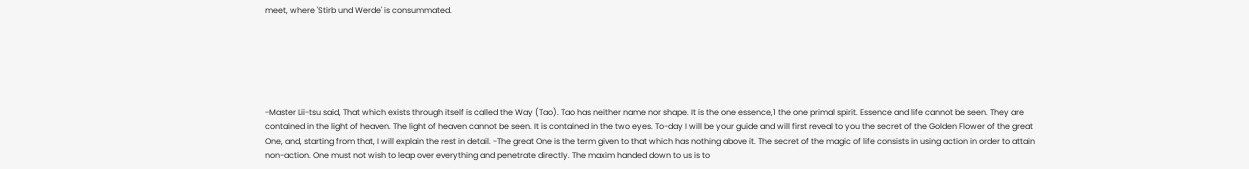meet, where 'Stirb und Werde' is consummated.






-Master Lii-tsu said, That which exists through itself is called the Way (Tao). Tao has neither name nor shape. It is the one essence,1 the one primal spirit. Essence and life cannot be seen. They are contained in the light of heaven. The light of heaven cannot be seen. It is contained in the two eyes. To-day I will be your guide and will first reveal to you the secret of the Golden Flower of the great One, and, starting from that, I will explain the rest in detail. -The great One is the term given to that which has nothing above it. The secret of the magic of life consists in using action in order to attain non-action. One must not wish to leap over everything and penetrate directly. The maxim handed down to us is to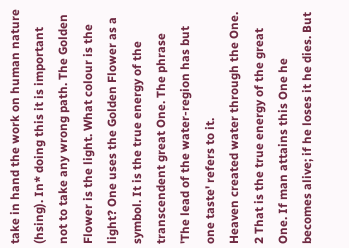take in hand the work on human nature (hsing). In* doing this it is important not to take any wrong path. The Golden Flower is the light. What colour is the light? One uses the Golden Flower as a symbol. It is the true energy of the transcendent great One. The phrase 'The lead of the water-region has but one taste' refers to it.
Heaven created water through the One. 2 That is the true energy of the great One. If man attains this One he becomes alive; if he loses it he dies. But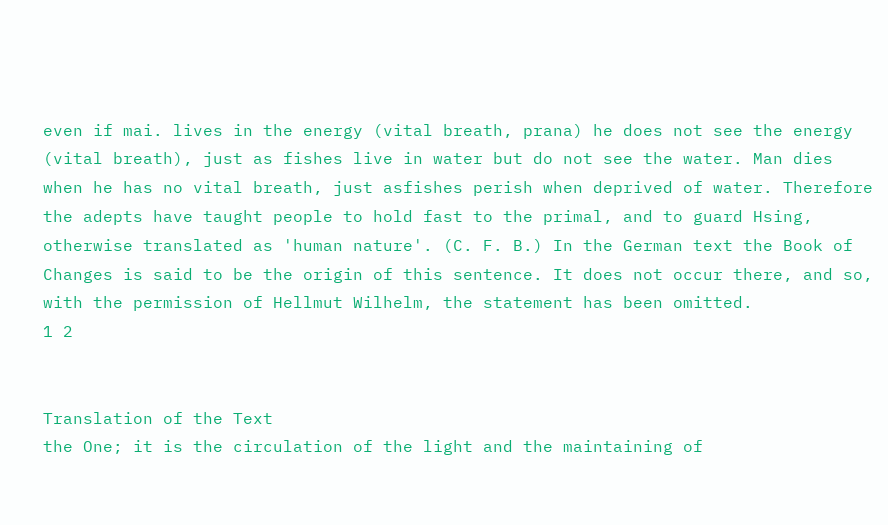even if mai. lives in the energy (vital breath, prana) he does not see the energy (vital breath), just as fishes live in water but do not see the water. Man dies when he has no vital breath, just asfishes perish when deprived of water. Therefore the adepts have taught people to hold fast to the primal, and to guard Hsing, otherwise translated as 'human nature'. (C. F. B.) In the German text the Book of Changes is said to be the origin of this sentence. It does not occur there, and so, with the permission of Hellmut Wilhelm, the statement has been omitted.
1 2


Translation of the Text
the One; it is the circulation of the light and the maintaining of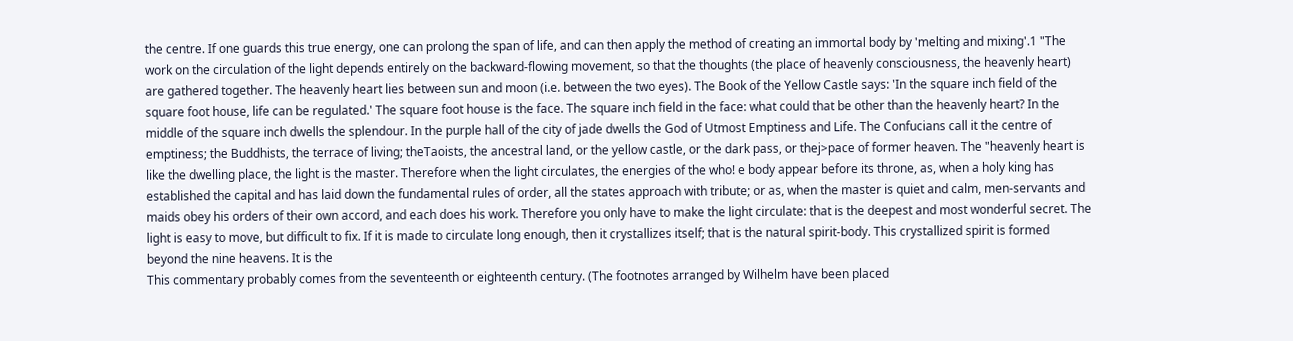the centre. If one guards this true energy, one can prolong the span of life, and can then apply the method of creating an immortal body by 'melting and mixing'.1 "The work on the circulation of the light depends entirely on the backward-flowing movement, so that the thoughts (the place of heavenly consciousness, the heavenly heart) are gathered together. The heavenly heart lies between sun and moon (i.e. between the two eyes). The Book of the Yellow Castle says: 'In the square inch field of the square foot house, life can be regulated.' The square foot house is the face. The square inch field in the face: what could that be other than the heavenly heart? In the middle of the square inch dwells the splendour. In the purple hall of the city of jade dwells the God of Utmost Emptiness and Life. The Confucians call it the centre of emptiness; the Buddhists, the terrace of living; theTaoists, the ancestral land, or the yellow castle, or the dark pass, or thej>pace of former heaven. The "heavenly heart is like the dwelling place, the light is the master. Therefore when the light circulates, the energies of the who! e body appear before its throne, as, when a holy king has established the capital and has laid down the fundamental rules of order, all the states approach with tribute; or as, when the master is quiet and calm, men-servants and maids obey his orders of their own accord, and each does his work. Therefore you only have to make the light circulate: that is the deepest and most wonderful secret. The light is easy to move, but difficult to fix. If it is made to circulate long enough, then it crystallizes itself; that is the natural spirit-body. This crystallized spirit is formed beyond the nine heavens. It is the
This commentary probably comes from the seventeenth or eighteenth century. (The footnotes arranged by Wilhelm have been placed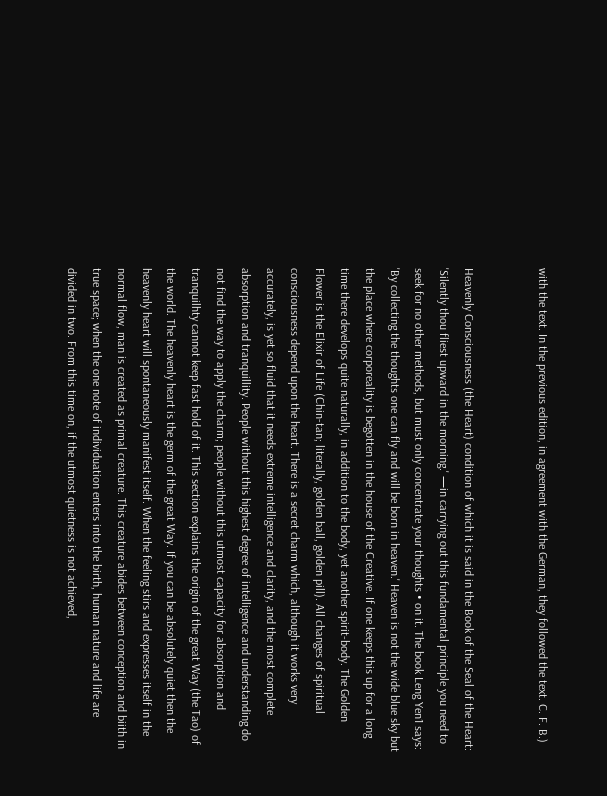with the text. In the previous edition, in agreement with the German, they followed the text. C. F. B.)


Heavenly Consciousness (the Heart) condition of which it is said in the Book of the Seal of the Heart: 'Silently thou fliest upward in the morning.' —in carrying out this fundamental principle you need to seek for no other methods, but must only concentrate your thoughts • on it. The book Leng Yen1 says: 'By collecting the thoughts one can fly and will be born in heaven.' Heaven is not the wide blue sky but the place where corporeality is begotten in the house of the Creative. If one keeps this up for a long time there develops quite naturally, in addition to the body, yet another spirit-body. The Golden Flower is the Elixir of Life (Chin-tan; literally, golden ball, golden pill). All changes of spiritual consciousness depend upon the heart. There is a secret charm which, although it works very accurately, is yet so fluid that it needs extreme intelligence and clarity, and the most complete absorption and tranquillity. People without this highest degree of intelligence and understanding do not find the way to apply the charm; people without this utmost capacity for absorption and tranquilhty cannot keep fast hold of it. This section explains the origin of the great Way (the Tao) of the world. The heavenly heart is the germ of the great Way. If you can be absolutely quiet then the heavenly heart will spontaneously manifest itself. When the feeling stirs and expresses itself in the normal flow, man is created as primal creature. This creature abides between conception and biith in true space; when the one note of individuation enters into the birth, human nature and life are divided in two. From this time on, if the utmost quietness is not achieved,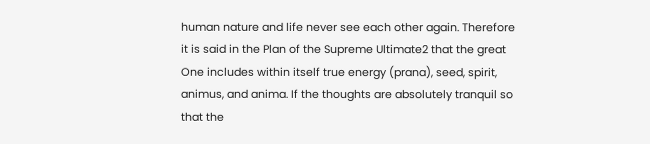human nature and life never see each other again. Therefore it is said in the Plan of the Supreme Ultimate2 that the great One includes within itself true energy (prana), seed, spirit, animus, and anima. If the thoughts are absolutely tranquil so that the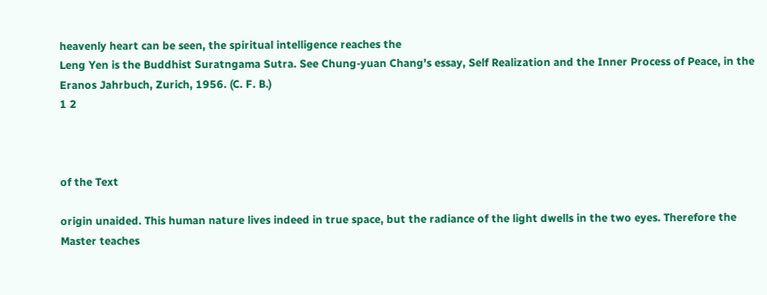heavenly heart can be seen, the spiritual intelligence reaches the
Leng Yen is the Buddhist Suratngama Sutra. See Chung-yuan Chang's essay, Self Realization and the Inner Process of Peace, in the Eranos Jahrbuch, Zurich, 1956. (C. F. B.)
1 2



of the Text

origin unaided. This human nature lives indeed in true space, but the radiance of the light dwells in the two eyes. Therefore the Master teaches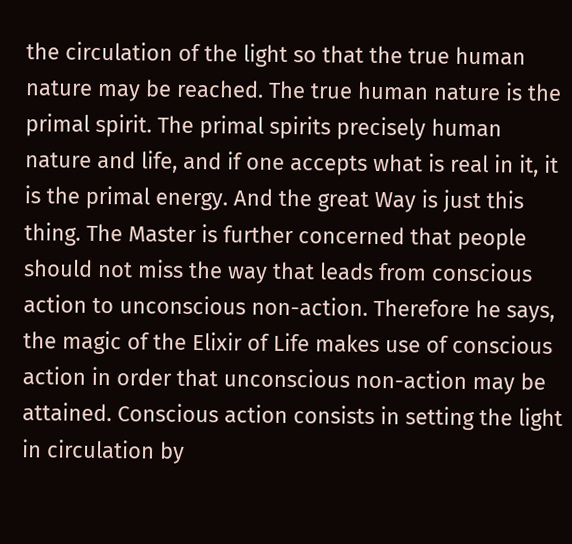the circulation of the light so that the true human nature may be reached. The true human nature is the primal spirit. The primal spirits precisely human nature and life, and if one accepts what is real in it, it is the primal energy. And the great Way is just this thing. The Master is further concerned that people should not miss the way that leads from conscious action to unconscious non-action. Therefore he says, the magic of the Elixir of Life makes use of conscious action in order that unconscious non-action may be attained. Conscious action consists in setting the light in circulation by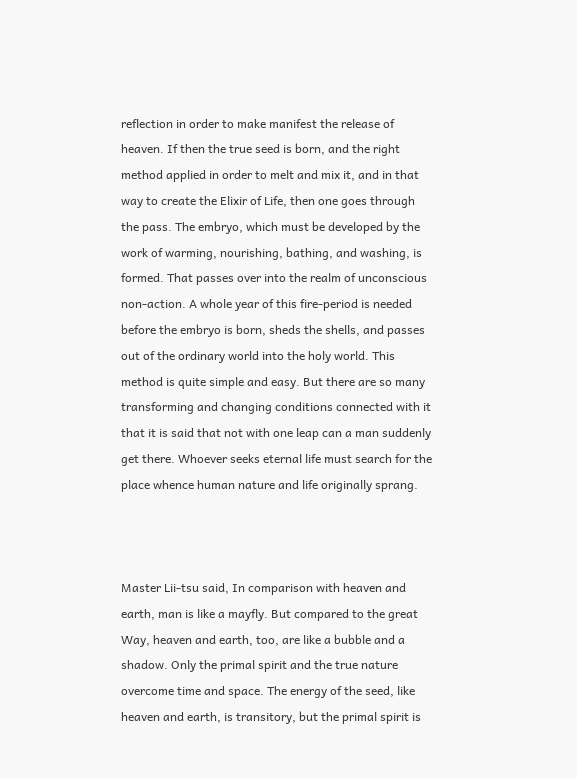reflection in order to make manifest the release of heaven. If then the true seed is born, and the right method applied in order to melt and mix it, and in that way to create the Elixir of Life, then one goes through the pass. The embryo, which must be developed by the work of warming, nourishing, bathing, and washing, is formed. That passes over into the realm of unconscious non-action. A whole year of this fire-period is needed before the embryo is born, sheds the shells, and passes out of the ordinary world into the holy world. This method is quite simple and easy. But there are so many transforming and changing conditions connected with it that it is said that not with one leap can a man suddenly get there. Whoever seeks eternal life must search for the place whence human nature and life originally sprang.



Master Lii-tsu said, In comparison with heaven and earth, man is like a mayfly. But compared to the great Way, heaven and earth, too, are like a bubble and a shadow. Only the primal spirit and the true nature overcome time and space. The energy of the seed, like heaven and earth, is transitory, but the primal spirit is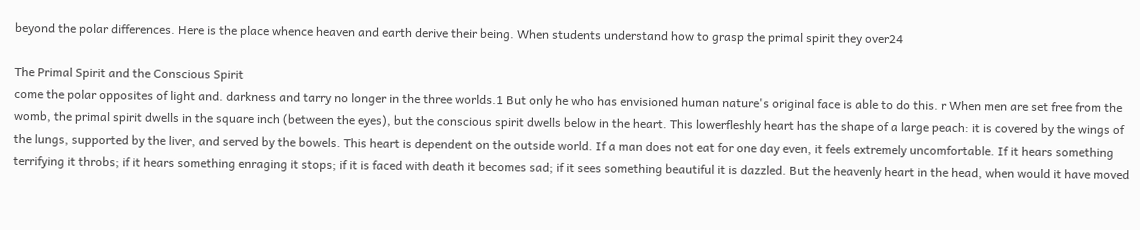beyond the polar differences. Here is the place whence heaven and earth derive their being. When students understand how to grasp the primal spirit they over24

The Primal Spirit and the Conscious Spirit
come the polar opposites of light and. darkness and tarry no longer in the three worlds.1 But only he who has envisioned human nature's original face is able to do this. r When men are set free from the womb, the primal spirit dwells in the square inch (between the eyes), but the conscious spirit dwells below in the heart. This lowerfleshly heart has the shape of a large peach: it is covered by the wings of the lungs, supported by the liver, and served by the bowels. This heart is dependent on the outside world. If a man does not eat for one day even, it feels extremely uncomfortable. If it hears something terrifying it throbs; if it hears something enraging it stops; if it is faced with death it becomes sad; if it sees something beautiful it is dazzled. But the heavenly heart in the head, when would it have moved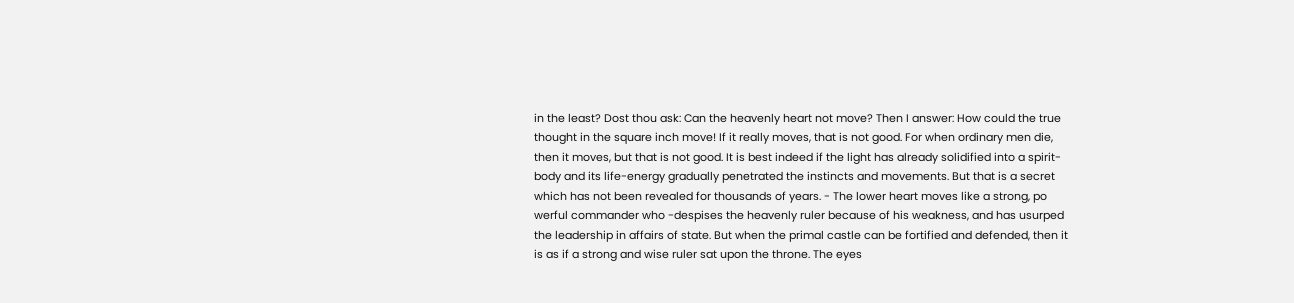in the least? Dost thou ask: Can the heavenly heart not move? Then I answer: How could the true thought in the square inch move! If it really moves, that is not good. For when ordinary men die, then it moves, but that is not good. It is best indeed if the light has already solidified into a spirit-body and its life-energy gradually penetrated the instincts and movements. But that is a secret which has not been revealed for thousands of years. - The lower heart moves like a strong, po werful commander who -despises the heavenly ruler because of his weakness, and has usurped the leadership in affairs of state. But when the primal castle can be fortified and defended, then it is as if a strong and wise ruler sat upon the throne. The eyes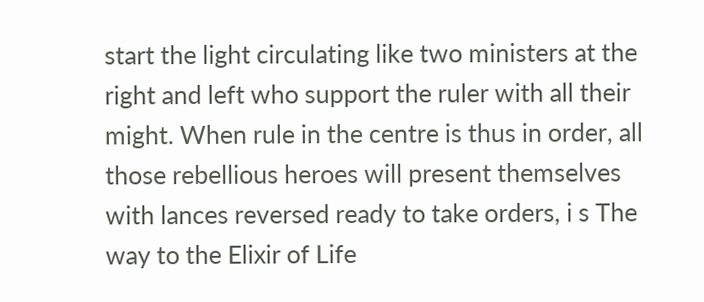start the light circulating like two ministers at the right and left who support the ruler with all their might. When rule in the centre is thus in order, all those rebellious heroes will present themselves with lances reversed ready to take orders, i s The way to the Elixir of Life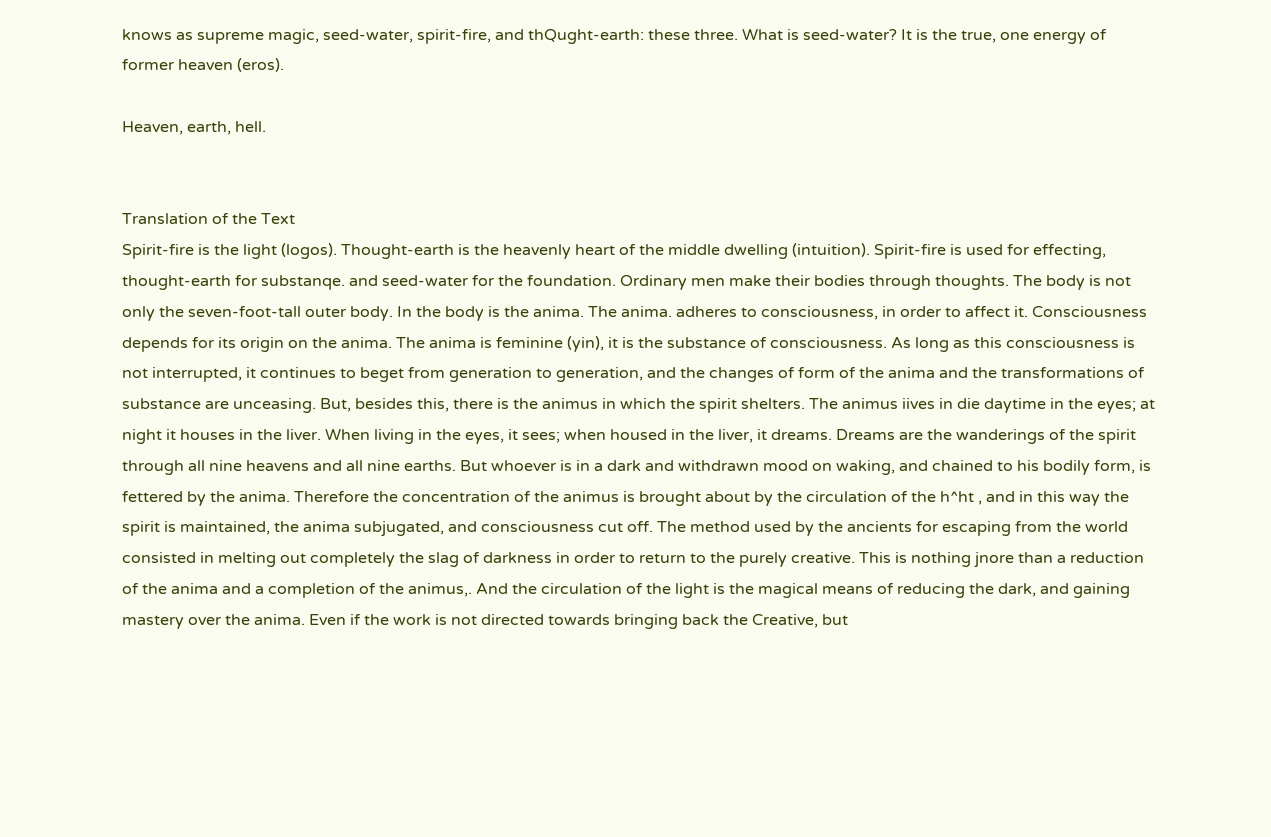knows as supreme magic, seed-water, spirit-fire, and thQught-earth: these three. What is seed-water? It is the true, one energy of former heaven (eros).

Heaven, earth, hell.


Translation of the Text
Spirit-fire is the light (logos). Thought-earth is the heavenly heart of the middle dwelling (intuition). Spirit-fire is used for effecting, thought-earth for substanqe. and seed-water for the foundation. Ordinary men make their bodies through thoughts. The body is not only the seven-foot-tall outer body. In the body is the anima. The anima. adheres to consciousness, in order to affect it. Consciousness depends for its origin on the anima. The anima is feminine (yin), it is the substance of consciousness. As long as this consciousness is not interrupted, it continues to beget from generation to generation, and the changes of form of the anima and the transformations of substance are unceasing. But, besides this, there is the animus in which the spirit shelters. The animus iives in die daytime in the eyes; at night it houses in the liver. When living in the eyes, it sees; when housed in the liver, it dreams. Dreams are the wanderings of the spirit through all nine heavens and all nine earths. But whoever is in a dark and withdrawn mood on waking, and chained to his bodily form, is fettered by the anima. Therefore the concentration of the animus is brought about by the circulation of the h^ht , and in this way the spirit is maintained, the anima subjugated, and consciousness cut off. The method used by the ancients for escaping from the world consisted in melting out completely the slag of darkness in order to return to the purely creative. This is nothing jnore than a reduction of the anima and a completion of the animus,. And the circulation of the light is the magical means of reducing the dark, and gaining mastery over the anima. Even if the work is not directed towards bringing back the Creative, but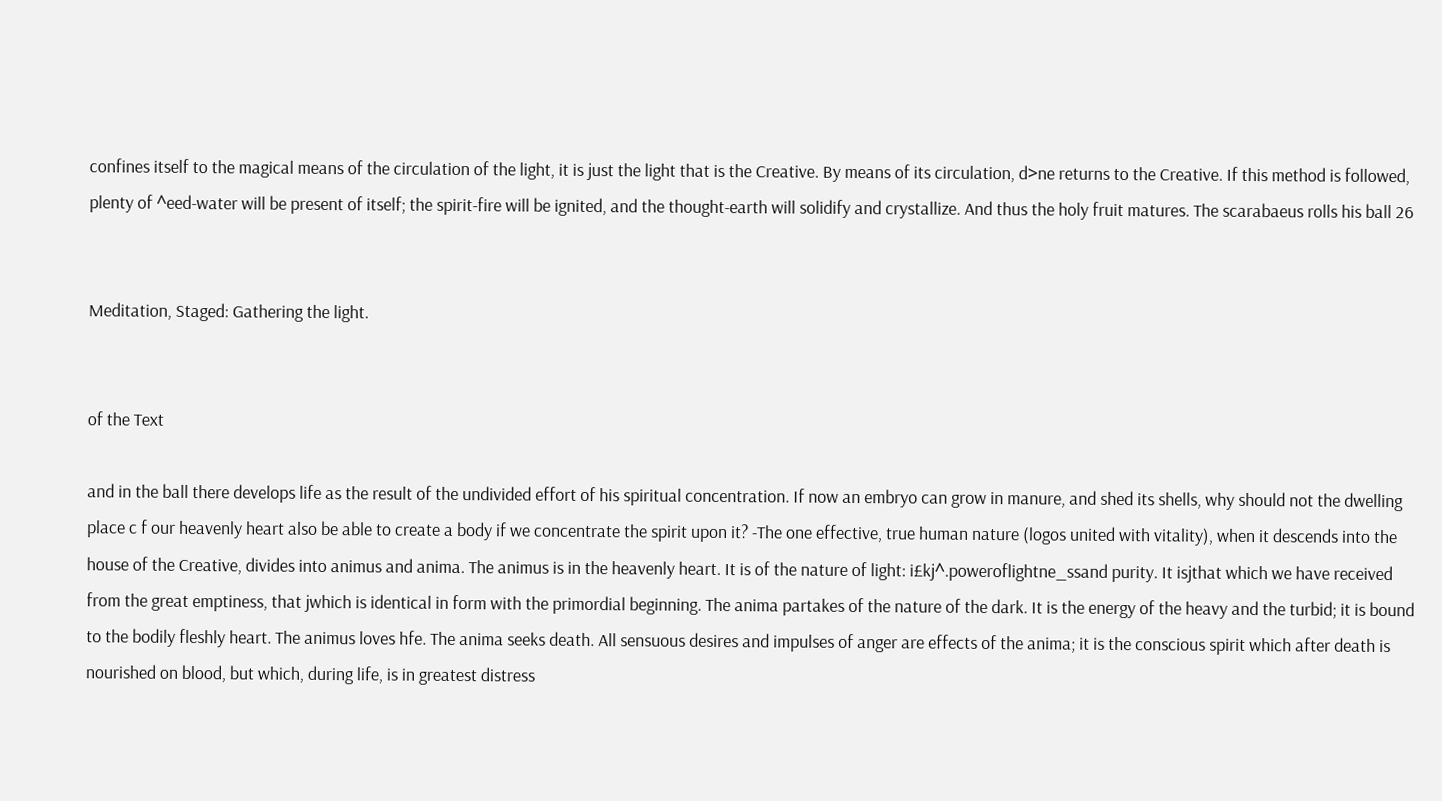confines itself to the magical means of the circulation of the light, it is just the light that is the Creative. By means of its circulation, d>ne returns to the Creative. If this method is followed, plenty of ^eed-water will be present of itself; the spirit-fire will be ignited, and the thought-earth will solidify and crystallize. And thus the holy fruit matures. The scarabaeus rolls his ball 26


Meditation, Staged: Gathering the light.


of the Text

and in the ball there develops life as the result of the undivided effort of his spiritual concentration. If now an embryo can grow in manure, and shed its shells, why should not the dwelling place c f our heavenly heart also be able to create a body if we concentrate the spirit upon it? -The one effective, true human nature (logos united with vitality), when it descends into the house of the Creative, divides into animus and anima. The animus is in the heavenly heart. It is of the nature of light: i£kj^.poweroflightne_ssand purity. It isjthat which we have received from the great emptiness, that jwhich is identical in form with the primordial beginning. The anima partakes of the nature of the dark. It is the energy of the heavy and the turbid; it is bound to the bodily fleshly heart. The animus loves hfe. The anima seeks death. All sensuous desires and impulses of anger are effects of the anima; it is the conscious spirit which after death is nourished on blood, but which, during life, is in greatest distress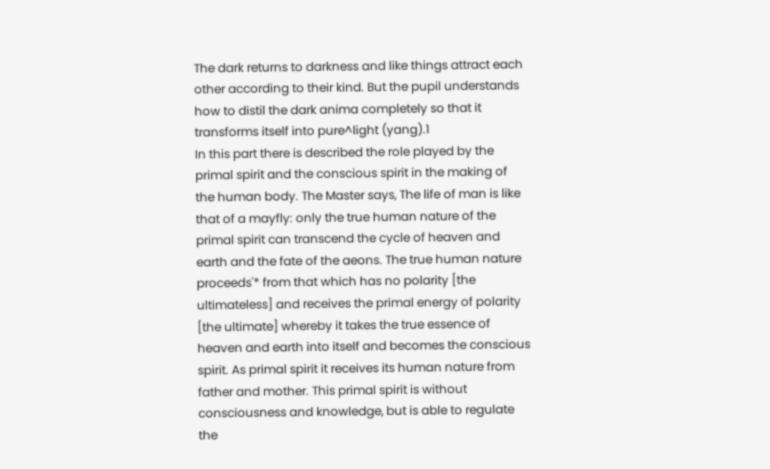The dark returns to darkness and like things attract each other according to their kind. But the pupil understands how to distil the dark anima completely so that it transforms itself into pure^light (yang).1
In this part there is described the role played by the primal spirit and the conscious spirit in the making of the human body. The Master says, The life of man is like that of a mayfly: only the true human nature of the primal spirit can transcend the cycle of heaven and earth and the fate of the aeons. The true human nature proceeds'* from that which has no polarity [the ultimateless] and receives the primal energy of polarity [the ultimate] whereby it takes the true essence of heaven and earth into itself and becomes the conscious spirit. As primal spirit it receives its human nature from father and mother. This primal spirit is without consciousness and knowledge, but is able to regulate the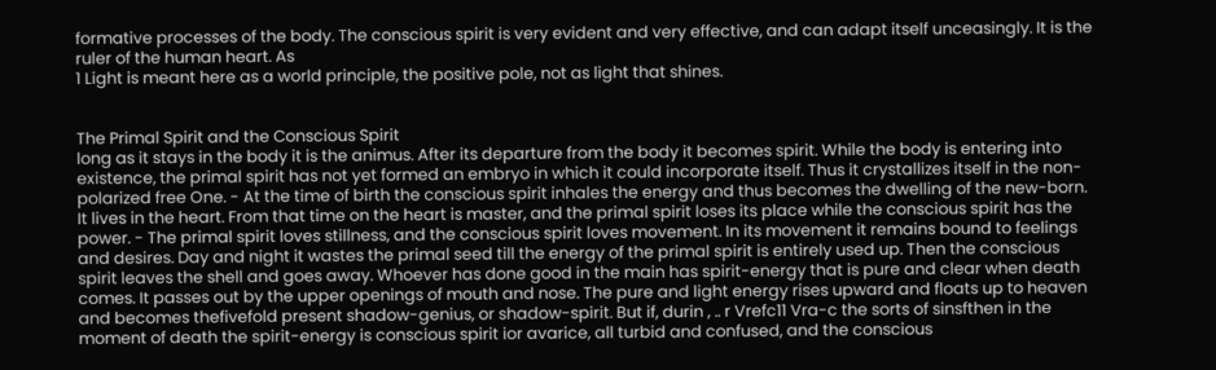formative processes of the body. The conscious spirit is very evident and very effective, and can adapt itself unceasingly. It is the ruler of the human heart. As
1 Light is meant here as a world principle, the positive pole, not as light that shines.


The Primal Spirit and the Conscious Spirit
long as it stays in the body it is the animus. After its departure from the body it becomes spirit. While the body is entering into existence, the primal spirit has not yet formed an embryo in which it could incorporate itself. Thus it crystallizes itself in the non-polarized free One. - At the time of birth the conscious spirit inhales the energy and thus becomes the dwelling of the new-born. It lives in the heart. From that time on the heart is master, and the primal spirit loses its place while the conscious spirit has the power. - The primal spirit loves stillness, and the conscious spirit loves movement. In its movement it remains bound to feelings and desires. Day and night it wastes the primal seed till the energy of the primal spirit is entirely used up. Then the conscious spirit leaves the shell and goes away. Whoever has done good in the main has spirit-energy that is pure and clear when death comes. It passes out by the upper openings of mouth and nose. The pure and light energy rises upward and floats up to heaven and becomes thefivefold present shadow-genius, or shadow-spirit. But if, durin , .. r Vrefc11 Vra-c the sorts of sinsfthen in the moment of death the spirit-energy is conscious spirit ior avarice, all turbid and confused, and the conscious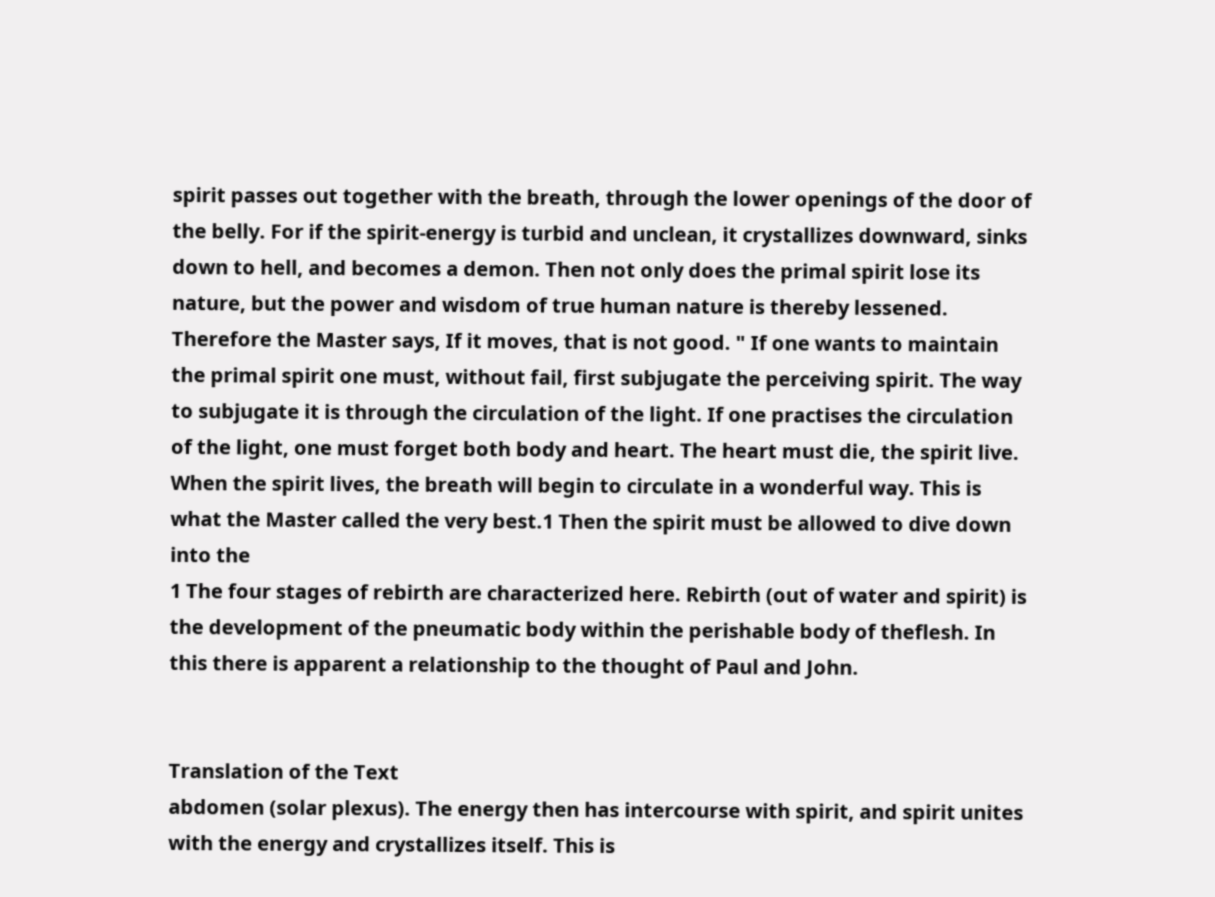spirit passes out together with the breath, through the lower openings of the door of the belly. For if the spirit-energy is turbid and unclean, it crystallizes downward, sinks down to hell, and becomes a demon. Then not only does the primal spirit lose its nature, but the power and wisdom of true human nature is thereby lessened. Therefore the Master says, If it moves, that is not good. " If one wants to maintain the primal spirit one must, without fail, first subjugate the perceiving spirit. The way to subjugate it is through the circulation of the light. If one practises the circulation of the light, one must forget both body and heart. The heart must die, the spirit live. When the spirit lives, the breath will begin to circulate in a wonderful way. This is what the Master called the very best.1 Then the spirit must be allowed to dive down into the
1 The four stages of rebirth are characterized here. Rebirth (out of water and spirit) is the development of the pneumatic body within the perishable body of theflesh. In this there is apparent a relationship to the thought of Paul and John.


Translation of the Text
abdomen (solar plexus). The energy then has intercourse with spirit, and spirit unites with the energy and crystallizes itself. This is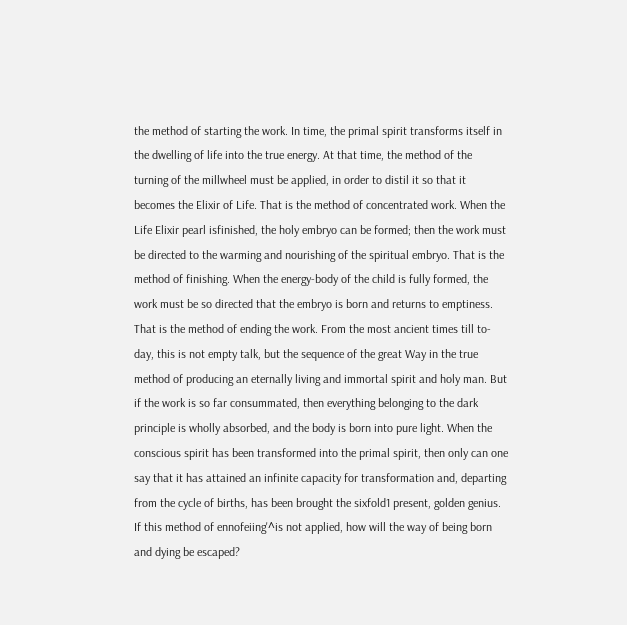the method of starting the work. In time, the primal spirit transforms itself in the dwelling of life into the true energy. At that time, the method of the turning of the millwheel must be applied, in order to distil it so that it becomes the Elixir of Life. That is the method of concentrated work. When the Life Elixir pearl isfinished, the holy embryo can be formed; then the work must be directed to the warming and nourishing of the spiritual embryo. That is the method of finishing. When the energy-body of the child is fully formed, the work must be so directed that the embryo is born and returns to emptiness. That is the method of ending the work. From the most ancient times till to-day, this is not empty talk, but the sequence of the great Way in the true method of producing an eternally living and immortal spirit and holy man. But if the work is so far consummated, then everything belonging to the dark principle is wholly absorbed, and the body is born into pure light. When the conscious spirit has been transformed into the primal spirit, then only can one say that it has attained an infinite capacity for transformation and, departing from the cycle of births, has been brought the sixfold1 present, golden genius. If this method of ennofeiing'^is not applied, how will the way of being born and dying be escaped?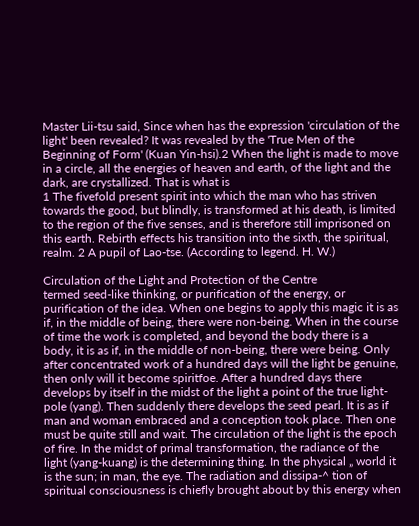Master Lii-tsu said, Since when has the expression 'circulation of the light' been revealed? It was revealed by the 'True Men of the Beginning of Form' (Kuan Yin-hsi).2 When the light is made to move in a circle, all the energies of heaven and earth, of the light and the dark, are crystallized. That is what is
1 The fivefold present spirit into which the man who has striven towards the good, but blindly, is transformed at his death, is limited to the region of the five senses, and is therefore still imprisoned on this earth. Rebirth effects his transition into the sixth, the spiritual, realm. 2 A pupil of Lao-tse. (According to legend. H. W.)

Circulation of the Light and Protection of the Centre
termed seed-like thinking, or purification of the energy, or purification of the idea. When one begins to apply this magic it is as if, in the middle of being, there were non-being. When in the course of time the work is completed, and beyond the body there is a body, it is as if, in the middle of non-being, there were being. Only after concentrated work of a hundred days will the light be genuine, then only will it become spiritfoe. After a hundred days there develops by itself in the midst of the light a point of the true light-pole (yang). Then suddenly there develops the seed pearl. It is as if man and woman embraced and a conception took place. Then one must be quite still and wait. The circulation of the light is the epoch of fire. In the midst of primal transformation, the radiance of the light (yang-kuang) is the determining thing. In the physical „ world it is the sun; in man, the eye. The radiation and dissipa-^ tion of spiritual consciousness is chiefly brought about by this energy when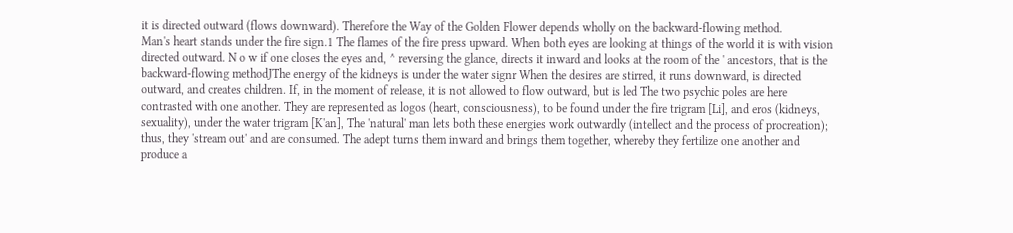it is directed outward (flows downward). Therefore the Way of the Golden Flower depends wholly on the backward-flowing method.
Man's heart stands under the fire sign.1 The flames of the fire press upward. When both eyes are looking at things of the world it is with vision directed outward. N o w if one closes the eyes and, ^ reversing the glance, directs it inward and looks at the room of the ' ancestors, that is the backward-flowing methodJThe energy of the kidneys is under the water signr When the desires are stirred, it runs downward, is directed outward, and creates children. If, in the moment of release, it is not allowed to flow outward, but is led The two psychic poles are here contrasted with one another. They are represented as logos (heart, consciousness), to be found under the fire trigram [Li], and eros (kidneys, sexuality), under the water trigram [K'an], The 'natural' man lets both these energies work outwardly (intellect and the process of procreation); thus, they 'stream out' and are consumed. The adept turns them inward and brings them together, whereby they fertilize one another and produce a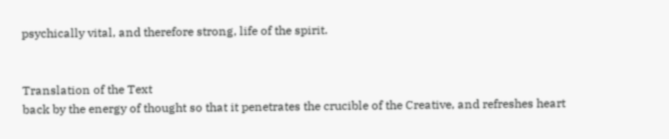psychically vital, and therefore strong, life of the spirit.


Translation of the Text
back by the energy of thought so that it penetrates the crucible of the Creative, and refreshes heart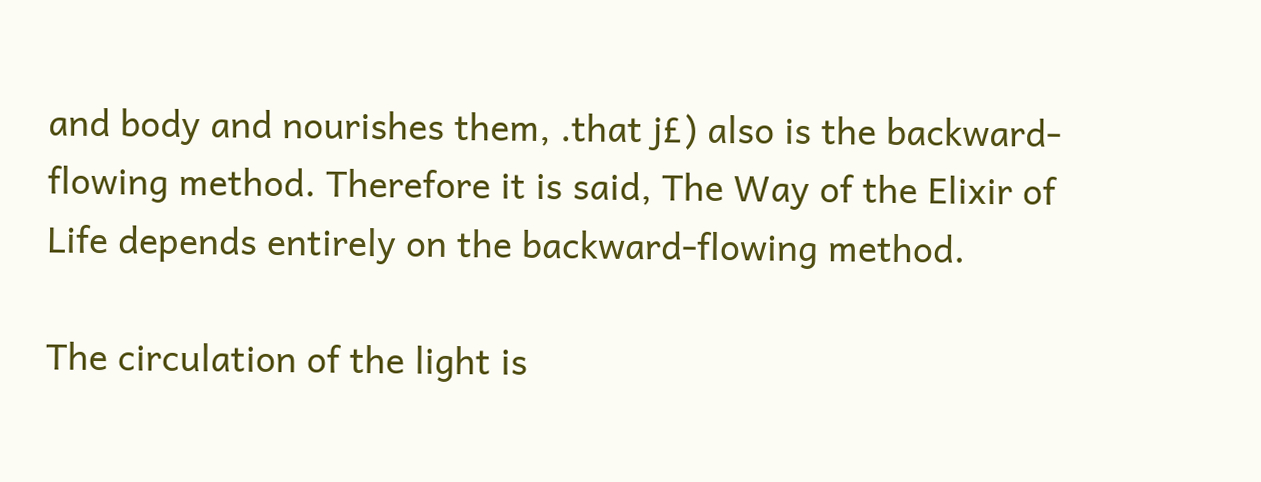and body and nourishes them, .that j£) also is the backward-flowing method. Therefore it is said, The Way of the Elixir of Life depends entirely on the backward-flowing method.

The circulation of the light is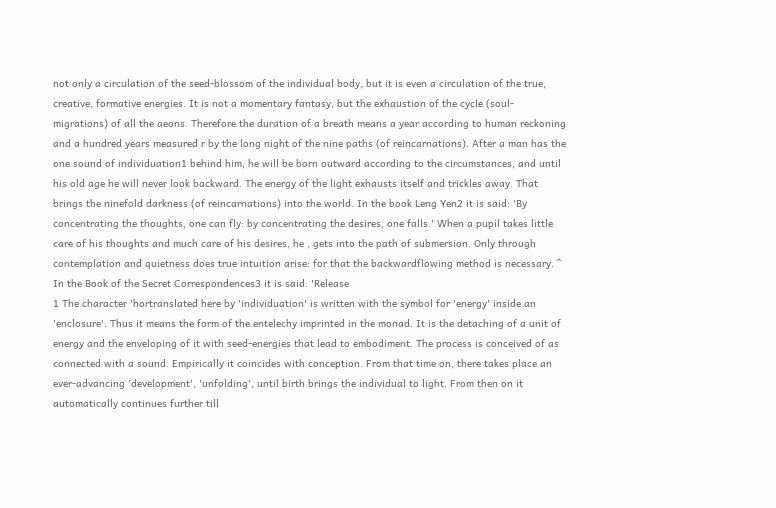not only a circulation of the seed-blossom of the individual body, but it is even a circulation of the true, creative, formative energies. It is not a momentary fantasy, but the exhaustion of the cycle (soul-migrations) of all the aeons. Therefore the duration of a breath means a year according to human reckoning and a hundred years measured r by the long night of the nine paths (of reincarnations). After a man has the one sound of individuation1 behind him, he will be born outward according to the circumstances, and until his old age he will never look backward. The energy of the light exhausts itself and trickles away. That brings the ninefold darkness (of reincarnations) into the world. In the book Leng Yen2 it is said: 'By concentrating the thoughts, one can fly: by concentrating the desires, one falls.' When a pupil takes little care of his thoughts and much care of his desires, he , gets into the path of submersion. Only through contemplation and quietness does true intuition arise: for that the backwardflowing method is necessary. ^ In the Book of the Secret Correspondences3 it is said: 'Release
1 The character 'hortranslated here by 'individuation' is written with the symbol for 'energy' inside an 'enclosure'. Thus it means the form of the entelechy imprinted in the monad. It is the detaching of a unit of energy and the enveloping of it with seed-energies that lead to embodiment. The process is conceived of as connected with a sound. Empirically it coincides with conception. From that time on, there takes place an ever-advancing 'development', 'unfolding', until birth brings the individual to light. From then on it automatically continues further till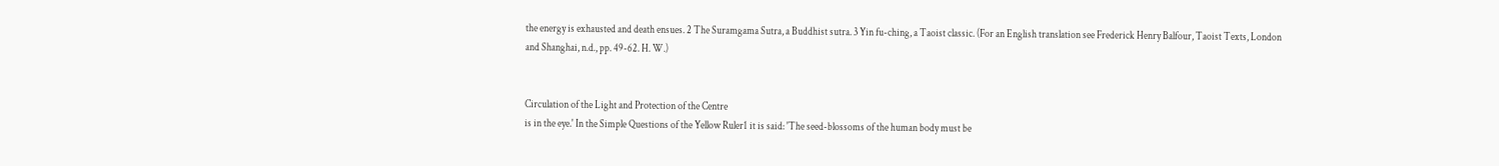the energy is exhausted and death ensues. 2 The Suramgama Sutra, a Buddhist sutra. 3 Yin fu-ching, a Taoist classic. (For an English translation see Frederick Henry Balfour, Taoist Texts, London and Shanghai, n.d., pp. 49-62. H. W.)


Circulation of the Light and Protection of the Centre
is in the eye.' In the Simple Questions of the Yellow Ruler1 it is said: 'The seed-blossoms of the human body must be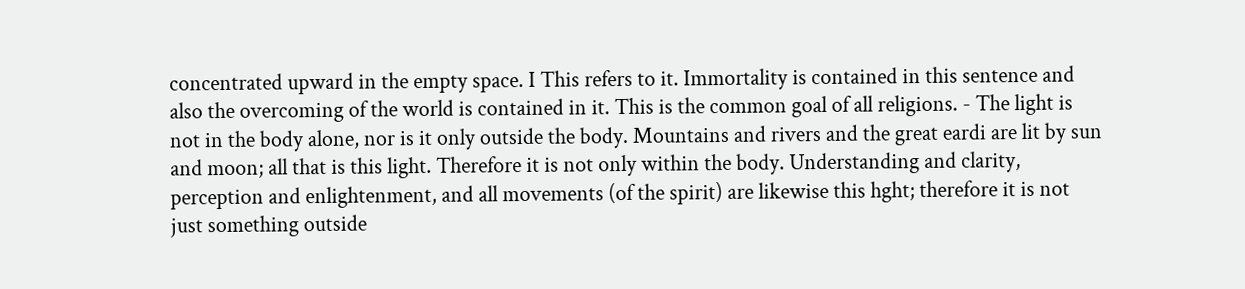concentrated upward in the empty space. I This refers to it. Immortality is contained in this sentence and also the overcoming of the world is contained in it. This is the common goal of all religions. - The light is not in the body alone, nor is it only outside the body. Mountains and rivers and the great eardi are lit by sun and moon; all that is this light. Therefore it is not only within the body. Understanding and clarity, perception and enlightenment, and all movements (of the spirit) are likewise this hght; therefore it is not just something outside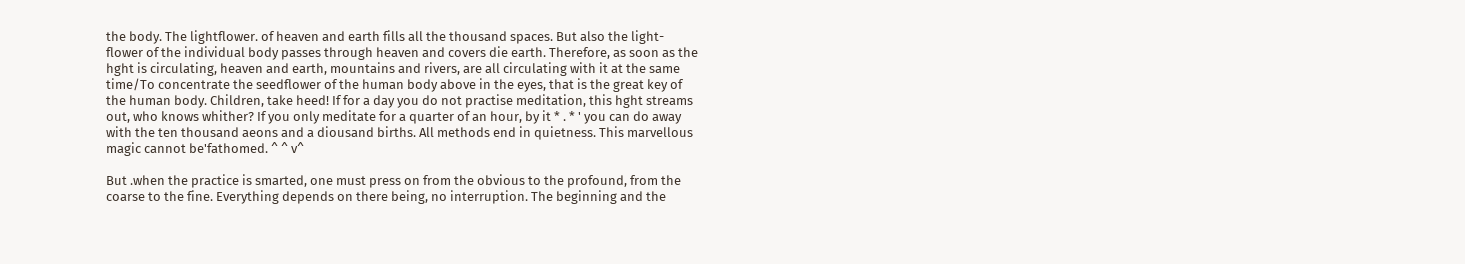the body. The lightflower. of heaven and earth fills all the thousand spaces. But also the light-flower of the individual body passes through heaven and covers die earth. Therefore, as soon as the hght is circulating, heaven and earth, mountains and rivers, are all circulating with it at the same time/To concentrate the seedflower of the human body above in the eyes, that is the great key of the human body. Children, take heed! If for a day you do not practise meditation, this hght streams out, who knows whither? If you only meditate for a quarter of an hour, by it * . * ' you can do away with the ten thousand aeons and a diousand births. All methods end in quietness. This marvellous magic cannot be'fathomed. ^ ^ v^

But .when the practice is smarted, one must press on from the obvious to the profound, from the coarse to the fine. Everything depends on there being, no interruption. The beginning and the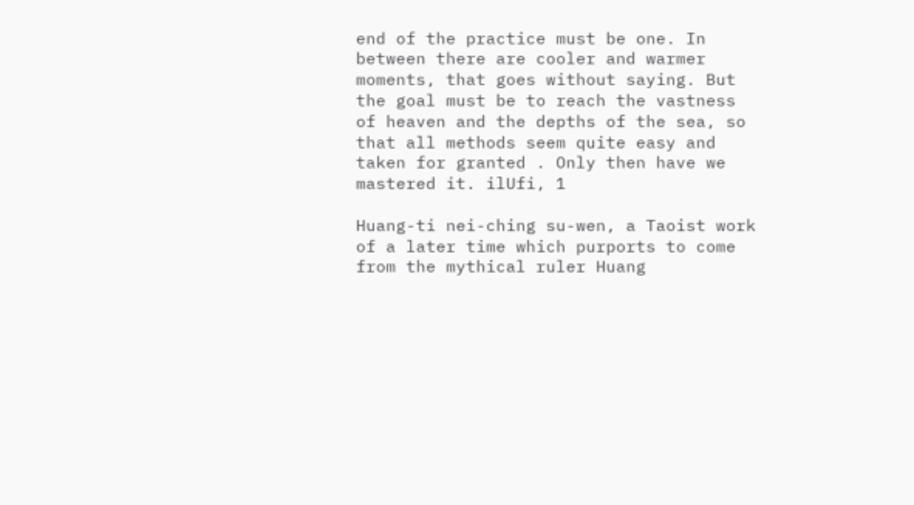end of the practice must be one. In between there are cooler and warmer moments, that goes without saying. But the goal must be to reach the vastness of heaven and the depths of the sea, so that all methods seem quite easy and taken for granted . Only then have we mastered it. ilUfi, 1

Huang-ti nei-ching su-wen, a Taoist work of a later time which purports to come from the mythical ruler Huang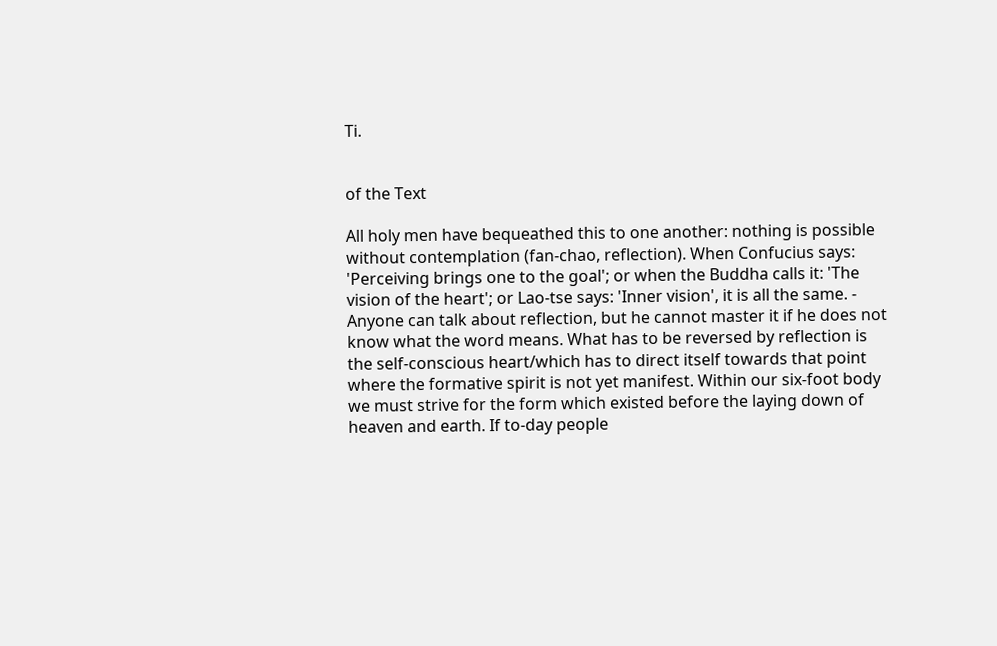Ti.


of the Text

All holy men have bequeathed this to one another: nothing is possible without contemplation (fan-chao, reflection). When Confucius says: 'Perceiving brings one to the goal'; or when the Buddha calls it: 'The vision of the heart'; or Lao-tse says: 'Inner vision', it is all the same. - Anyone can talk about reflection, but he cannot master it if he does not know what the word means. What has to be reversed by reflection is the self-conscious heart/which has to direct itself towards that point where the formative spirit is not yet manifest. Within our six-foot body we must strive for the form which existed before the laying down of heaven and earth. If to-day people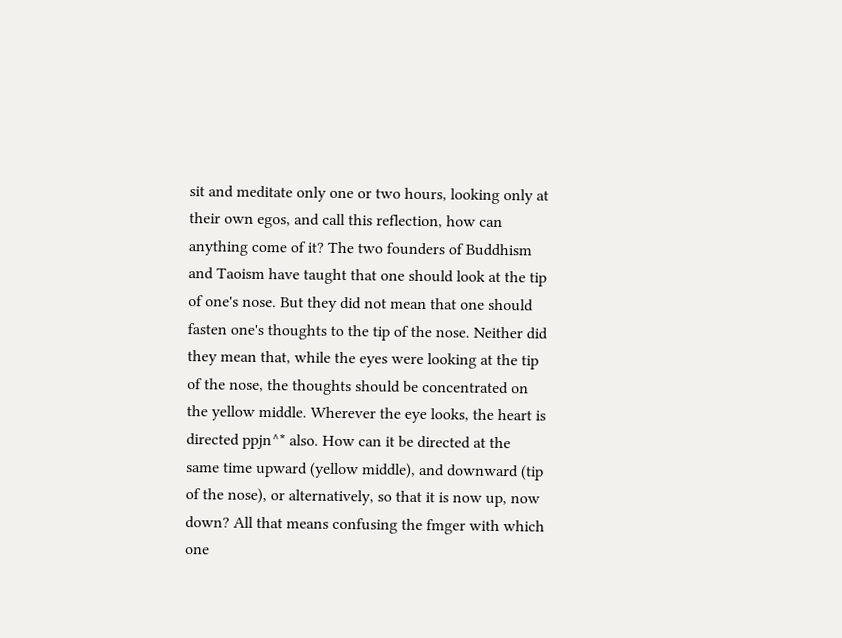sit and meditate only one or two hours, looking only at their own egos, and call this reflection, how can anything come of it? The two founders of Buddhism and Taoism have taught that one should look at the tip of one's nose. But they did not mean that one should fasten one's thoughts to the tip of the nose. Neither did they mean that, while the eyes were looking at the tip of the nose, the thoughts should be concentrated on the yellow middle. Wherever the eye looks, the heart is directed ppjn^* also. How can it be directed at the same time upward (yellow middle), and downward (tip of the nose), or alternatively, so that it is now up, now down? All that means confusing the fmger with which one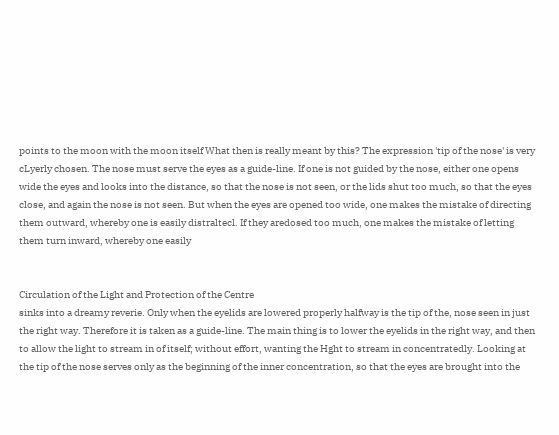points to the moon with the moon itself What then is really meant by this? The expression 'tip of the nose' is very cLyerly chosen. The nose must serve the eyes as a guide-line. If one is not guided by the nose, either one opens wide the eyes and looks into the distance, so that the nose is not seen, or the lids shut too much, so that the eyes close, and again the nose is not seen. But when the eyes are opened too wide, one makes the mistake of directing them outward, whereby one is easily distraltecl. If they aredosed too much, one makes the mistake of letting them turn inward, whereby one easily


Circulation of the Light and Protection of the Centre
sinks into a dreamy reverie. Only when the eyelids are lowered properly halfway is the tip of the, nose seen in just the right way. Therefore it is taken as a guide-line. The main thing is to lower the eyelids in the right way, and then to allow the light to stream in of itself; without effort, wanting the Hght to stream in concentratedly. Looking at the tip of the nose serves only as the beginning of the inner concentration, so that the eyes are brought into the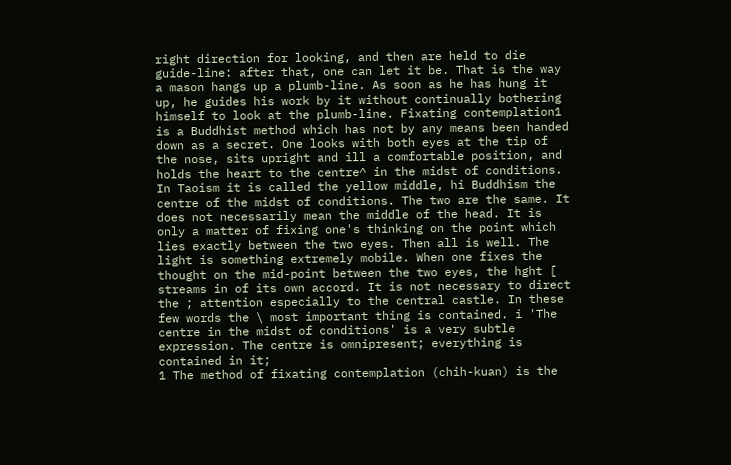right direction for looking, and then are held to die guide-line: after that, one can let it be. That is the way a mason hangs up a plumb-line. As soon as he has hung it up, he guides his work by it without continually bothering himself to look at the plumb-line. Fixating contemplation1 is a Buddhist method which has not by any means been handed down as a secret. One looks with both eyes at the tip of the nose, sits upright and ill a comfortable position, and holds the heart to the centre^ in the midst of conditions. In Taoism it is called the yellow middle, hi Buddhism the centre of the midst of conditions. The two are the same. It does not necessarily mean the middle of the head. It is only a matter of fixing one's thinking on the point which lies exactly between the two eyes. Then all is well. The light is something extremely mobile. When one fixes the thought on the mid-point between the two eyes, the hght [ streams in of its own accord. It is not necessary to direct the ; attention especially to the central castle. In these few words the \ most important thing is contained. i 'The centre in the midst of conditions' is a very subtle expression. The centre is omnipresent; everything is contained in it;
1 The method of fixating contemplation (chih-kuan) is the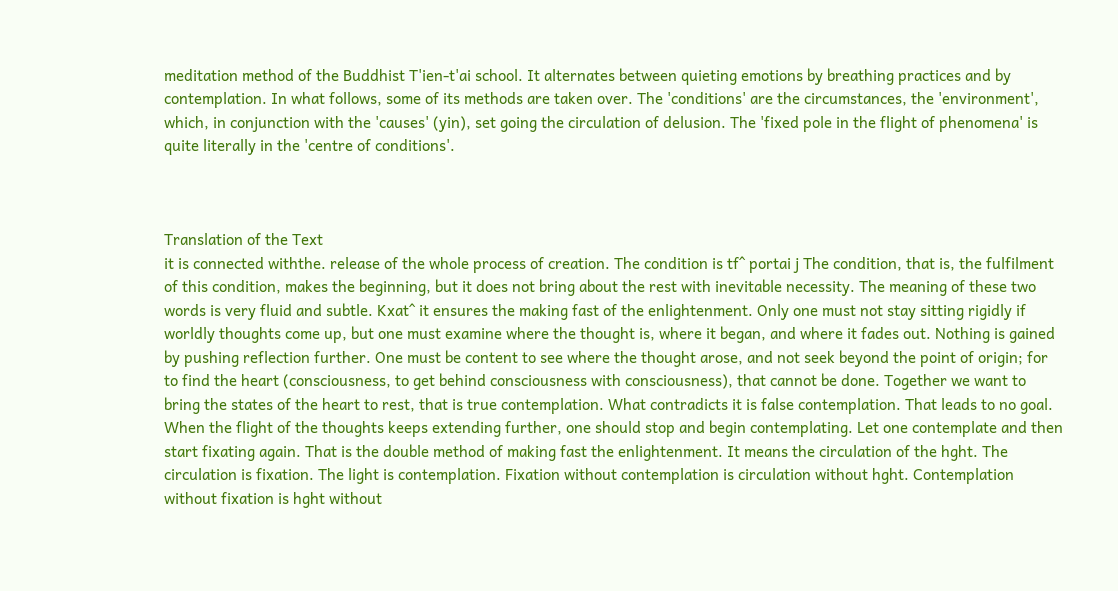meditation method of the Buddhist T'ien-t'ai school. It alternates between quieting emotions by breathing practices and by contemplation. In what follows, some of its methods are taken over. The 'conditions' are the circumstances, the 'environment', which, in conjunction with the 'causes' (yin), set going the circulation of delusion. The 'fixed pole in the flight of phenomena' is quite literally in the 'centre of conditions'.



Translation of the Text
it is connected withthe. release of the whole process of creation. The condition is tf^ portai j The condition, that is, the fulfilment of this condition, makes the beginning, but it does not bring about the rest with inevitable necessity. The meaning of these two words is very fluid and subtle. Kxat^ it ensures the making fast of the enlightenment. Only one must not stay sitting rigidly if worldly thoughts come up, but one must examine where the thought is, where it began, and where it fades out. Nothing is gained by pushing reflection further. One must be content to see where the thought arose, and not seek beyond the point of origin; for to find the heart (consciousness, to get behind consciousness with consciousness), that cannot be done. Together we want to bring the states of the heart to rest, that is true contemplation. What contradicts it is false contemplation. That leads to no goal. When the flight of the thoughts keeps extending further, one should stop and begin contemplating. Let one contemplate and then start fixating again. That is the double method of making fast the enlightenment. It means the circulation of the hght. The circulation is fixation. The light is contemplation. Fixation without contemplation is circulation without hght. Contemplation without fixation is hght without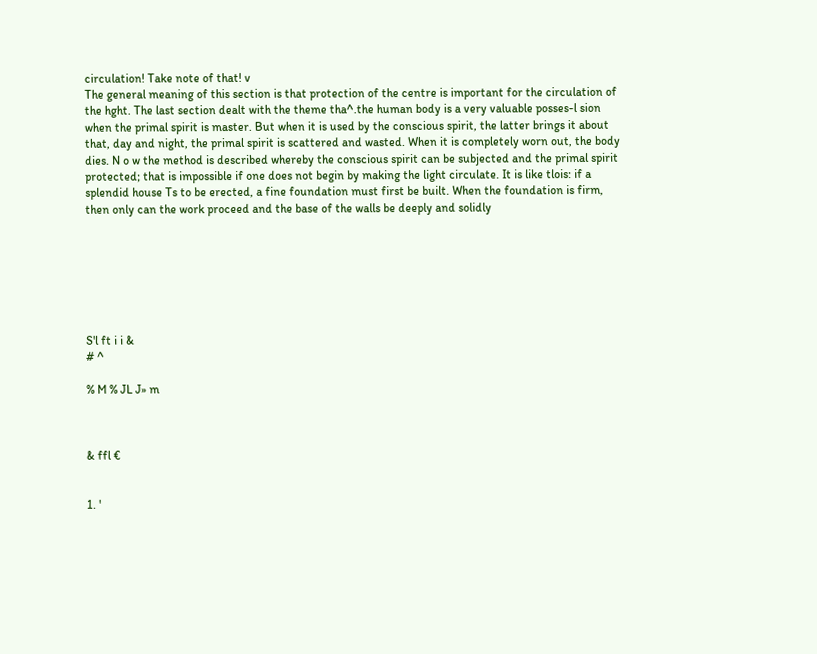circulation! Take note of that! v
The general meaning of this section is that protection of the centre is important for the circulation of the hght. The last section dealt with the theme tha^.the human body is a very valuable posses-l sion when the primal spirit is master. But when it is used by the conscious spirit, the latter brings it about that, day and night, the primal spirit is scattered and wasted. When it is completely worn out, the body dies. N o w the method is described whereby the conscious spirit can be subjected and the primal spirit protected; that is impossible if one does not begin by making the light circulate. It is like tlois: if a splendid house Ts to be erected, a fine foundation must first be built. When the foundation is firm, then only can the work proceed and the base of the walls be deeply and solidly







S'l ft i i &
# ^

% M % JL J» m



& ffl €


1. '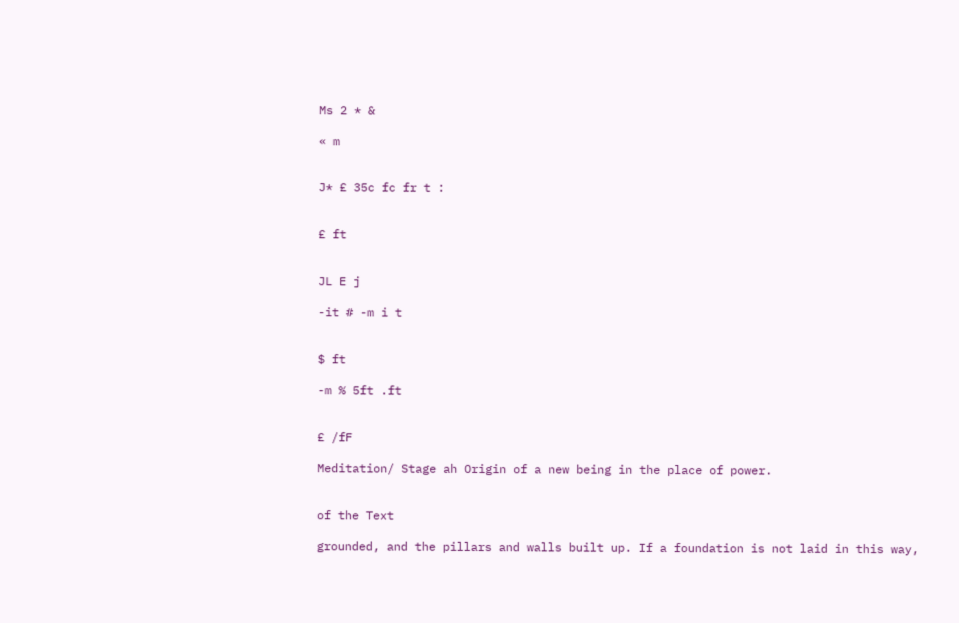Ms 2 * &

« m


J* £ 35c fc fr t :


£ ft


JL E j

-it # -m i t


$ ft

-m % 5ft .ft


£ /fF

Meditation/ Stage ah Origin of a new being in the place of power.


of the Text

grounded, and the pillars and walls built up. If a foundation is not laid in this way,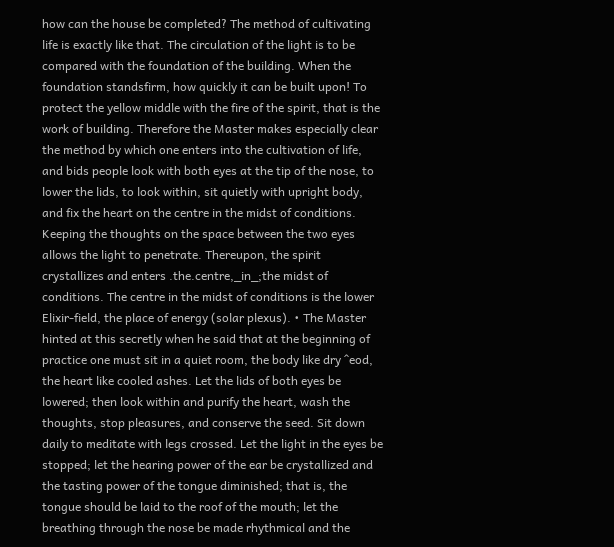how can the house be completed? The method of cultivating life is exactly like that. The circulation of the light is to be compared with the foundation of the building. When the foundation standsfirm, how quickly it can be built upon! To protect the yellow middle with the fire of the spirit, that is the work of building. Therefore the Master makes especially clear the method by which one enters into the cultivation of life, and bids people look with both eyes at the tip of the nose, to lower the lids, to look within, sit quietly with upright body, and fix the heart on the centre in the midst of conditions. Keeping the thoughts on the space between the two eyes allows the light to penetrate. Thereupon, the spirit crystallizes and enters .the.centre,_in_;the midst of conditions. The centre in the midst of conditions is the lower Elixir-field, the place of energy (solar plexus). • The Master hinted at this secretly when he said that at the beginning of practice one must sit in a quiet room, the body like dry ^eod, the heart like cooled ashes. Let the lids of both eyes be lowered; then look within and purify the heart, wash the thoughts, stop pleasures, and conserve the seed. Sit down daily to meditate with legs crossed. Let the light in the eyes be stopped; let the hearing power of the ear be crystallized and the tasting power of the tongue diminished; that is, the tongue should be laid to the roof of the mouth; let the breathing through the nose be made rhythmical and the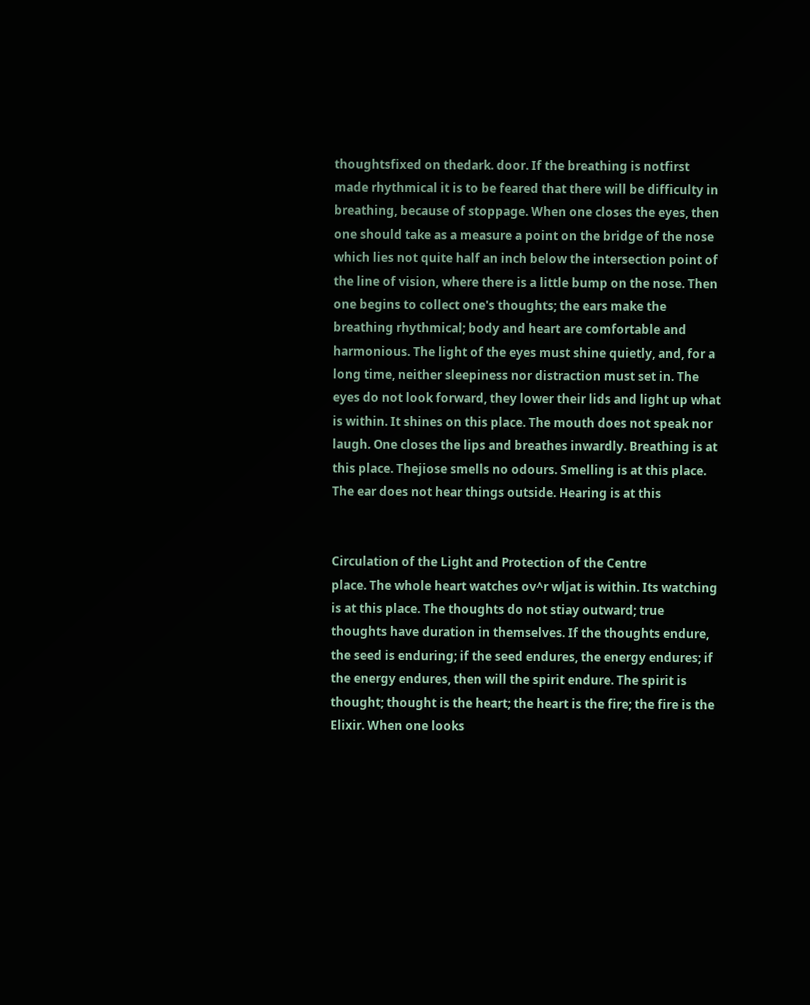thoughtsfixed on thedark. door. If the breathing is notfirst made rhythmical it is to be feared that there will be difficulty in breathing, because of stoppage. When one closes the eyes, then one should take as a measure a point on the bridge of the nose which lies not quite half an inch below the intersection point of the line of vision, where there is a little bump on the nose. Then one begins to collect one's thoughts; the ears make the breathing rhythmical; body and heart are comfortable and harmonious. The light of the eyes must shine quietly, and, for a long time, neither sleepiness nor distraction must set in. The eyes do not look forward, they lower their lids and light up what is within. It shines on this place. The mouth does not speak nor laugh. One closes the lips and breathes inwardly. Breathing is at this place. Thejiose smells no odours. Smelling is at this place. The ear does not hear things outside. Hearing is at this


Circulation of the Light and Protection of the Centre
place. The whole heart watches ov^r wljat is within. Its watching is at this place. The thoughts do not stiay outward; true thoughts have duration in themselves. If the thoughts endure, the seed is enduring; if the seed endures, the energy endures; if the energy endures, then will the spirit endure. The spirit is thought; thought is the heart; the heart is the fire; the fire is the Elixir. When one looks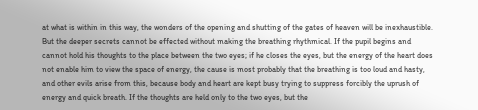at what is within in this way, the wonders of the opening and shutting of the gates of heaven will be inexhaustible. But the deeper secrets cannot be effected without making the breathing rhythmical. If the pupil begins and cannot hold his thoughts to the place between the two eyes; if he closes the eyes, but the energy of the heart does not enable him to view the space of energy, the cause is most probably that the breathing is too loud and hasty, and other evils arise from this, because body and heart are kept busy trying to suppress forcibly the uprush of energy and quick breath. If the thoughts are held only to the two eyes, but the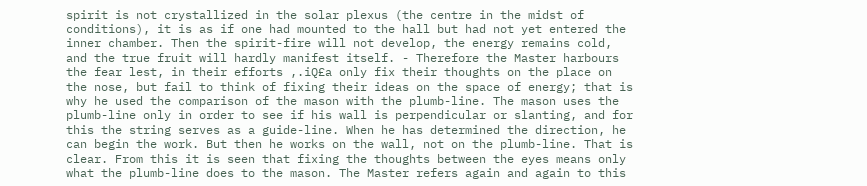spirit is not crystallized in the solar plexus (the centre in the midst of conditions), it is as if one had mounted to the hall but had not yet entered the inner chamber. Then the spirit-fire will not develop, the energy remains cold, and the true fruit will hardly manifest itself. - Therefore the Master harbours the fear lest, in their efforts ,.iQ£a only fix their thoughts on the place on the nose, but fail to think of fixing their ideas on the space of energy; that is why he used the comparison of the mason with the plumb-line. The mason uses the plumb-line only in order to see if his wall is perpendicular or slanting, and for this the string serves as a guide-line. When he has determined the direction, he can begin the work. But then he works on the wall, not on the plumb-line. That is clear. From this it is seen that fixing the thoughts between the eyes means only what the plumb-line does to the mason. The Master refers again and again to this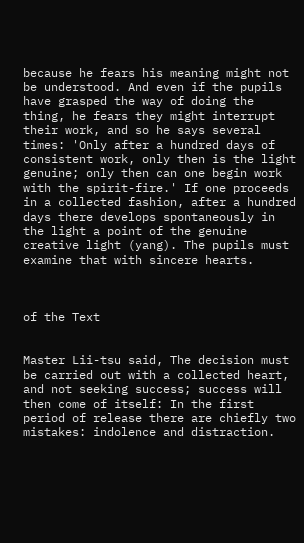because he fears his meaning might not be understood. And even if the pupils have grasped the way of doing the thing, he fears they might interrupt their work, and so he says several times: 'Only after a hundred days of consistent work, only then is the light genuine; only then can one begin work with the spirit-fire.' If one proceeds in a collected fashion, after a hundred days there develops spontaneously in the light a point of the genuine creative light (yang). The pupils must examine that with sincere hearts.



of the Text


Master Lii-tsu said, The decision must be carried out with a collected heart, and not seeking success; success will then come of itself: In the first period of release there are chiefly two mistakes: indolence and distraction.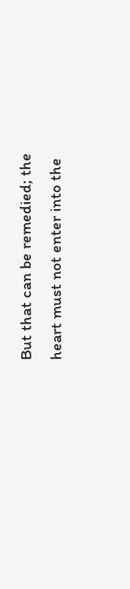But that can be remedied; the heart must not enter into the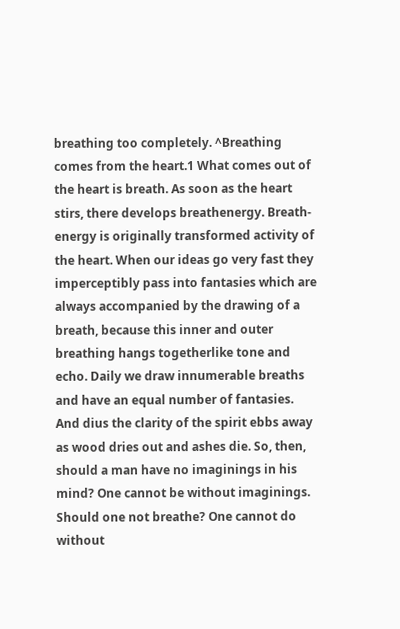breathing too completely. ^Breathing comes from the heart.1 What comes out of the heart is breath. As soon as the heart stirs, there develops breathenergy. Breath-energy is originally transformed activity of the heart. When our ideas go very fast they imperceptibly pass into fantasies which are always accompanied by the drawing of a breath, because this inner and outer breathing hangs togetherlike tone and echo. Daily we draw innumerable breaths and have an equal number of fantasies. And dius the clarity of the spirit ebbs away as wood dries out and ashes die. So, then, should a man have no imaginings in his mind? One cannot be without imaginings. Should one not breathe? One cannot do without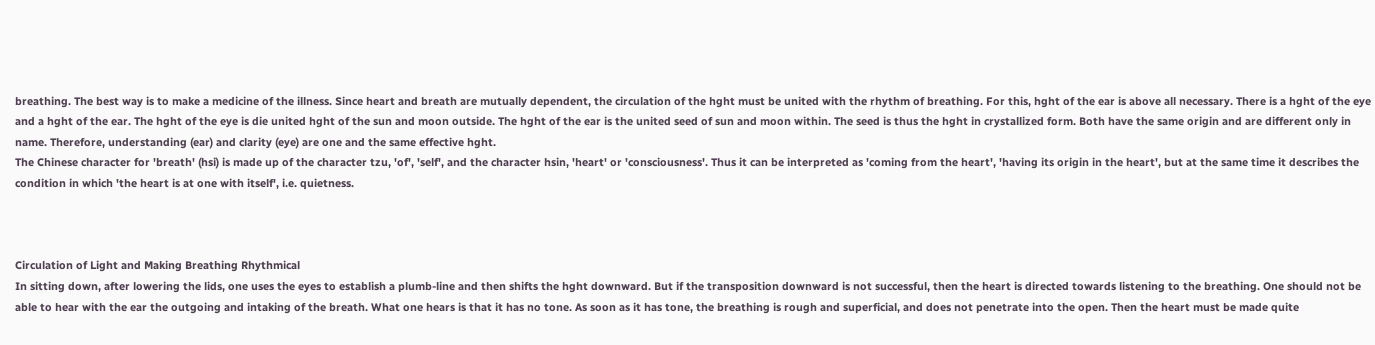breathing. The best way is to make a medicine of the illness. Since heart and breath are mutually dependent, the circulation of the hght must be united with the rhythm of breathing. For this, hght of the ear is above all necessary. There is a hght of the eye and a hght of the ear. The hght of the eye is die united hght of the sun and moon outside. The hght of the ear is the united seed of sun and moon within. The seed is thus the hght in crystallized form. Both have the same origin and are different only in name. Therefore, understanding (ear) and clarity (eye) are one and the same effective hght.
The Chinese character for 'breath' (hsi) is made up of the character tzu, 'of', 'self', and the character hsin, 'heart' or 'consciousness'. Thus it can be interpreted as 'coming from the heart', 'having its origin in the heart', but at the same time it describes the condition in which 'the heart is at one with itself', i.e. quietness.



Circulation of Light and Making Breathing Rhythmical
In sitting down, after lowering the lids, one uses the eyes to establish a plumb-line and then shifts the hght downward. But if the transposition downward is not successful, then the heart is directed towards listening to the breathing. One should not be able to hear with the ear the outgoing and intaking of the breath. What one hears is that it has no tone. As soon as it has tone, the breathing is rough and superficial, and does not penetrate into the open. Then the heart must be made quite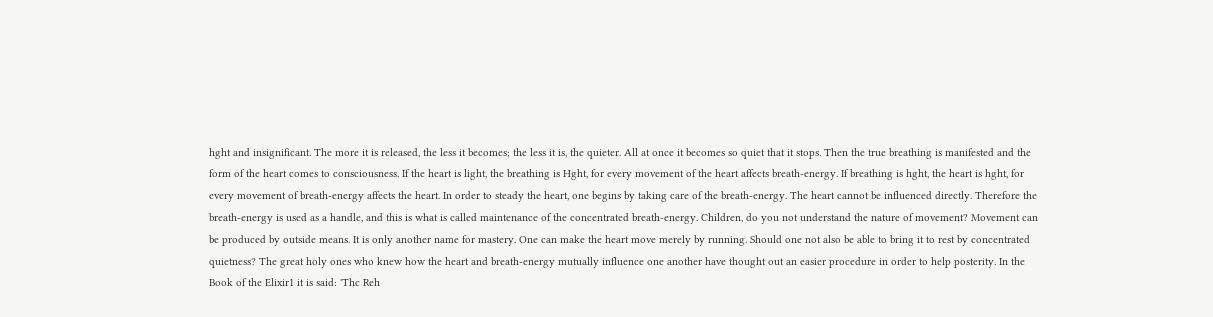hght and insignificant. The more it is released, the less it becomes; the less it is, the quieter. All at once it becomes so quiet that it stops. Then the true breathing is manifested and the form of the heart comes to consciousness. If the heart is light, the breathing is Hght, for every movement of the heart affects breath-energy. If breathing is hght, the heart is hght, for every movement of breath-energy affects the heart. In order to steady the heart, one begins by taking care of the breath-energy. The heart cannot be influenced directly. Therefore the breath-energy is used as a handle, and this is what is called maintenance of the concentrated breath-energy. Children, do you not understand the nature of movement? Movement can be produced by outside means. It is only another name for mastery. One can make the heart move merely by running. Should one not also be able to bring it to rest by concentrated quietness? The great holy ones who knew how the heart and breath-energy mutually influence one another have thought out an easier procedure in order to help posterity. In the Book of the Elixir1 it is said: 'Thc Reh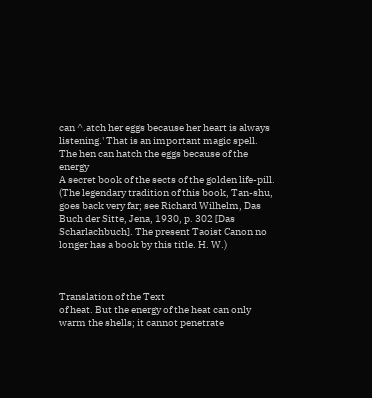can ^.atch her eggs because her heart is always listening.' That is an important magic spell. The hen can hatch the eggs because of the energy
A secret book of the sects of the golden life-pill. (The legendary tradition of this book, Tan-shu, goes back very far; see Richard Wilhelm, Das Buch der Sitte, Jena, 1930, p. 302 [Das Scharlachbuch]. The present Taoist Canon no longer has a book by this title. H. W.)



Translation of the Text
of heat. But the energy of the heat can only warm the shells; it cannot penetrate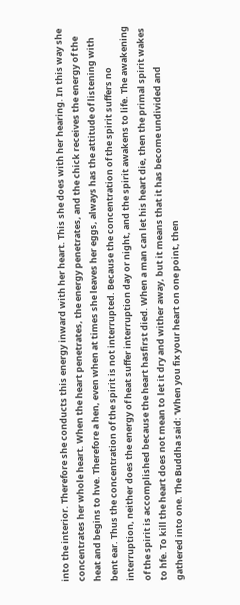into the interior. Therefore she conducts this energy inward with her heart. This she does with her hearing. In this way she concentrates her whole heart. When the heart penetrates, the energy penetrates, and the chick receives the energy of the heat and begins to hve. Therefore a hen, even when at times she leaves her eggs, always has the attitude of listening with bent ear. Thus the concentration of the spirit is not interrupted. Because the concentration of the spirit suffers no interruption, neither does the energy of heat suffer interruption day or night, and the spirit awakens to life. The awakening of the spirit is accomplished because the heart hasfirst died. When a man can let his heart die, then the primal spirit wakes to hfe. To kill the heart does not mean to let it dry and wither away, but it means that it has become undivided and gathered into one. The Buddha said: 'When you fix your heart on one point, then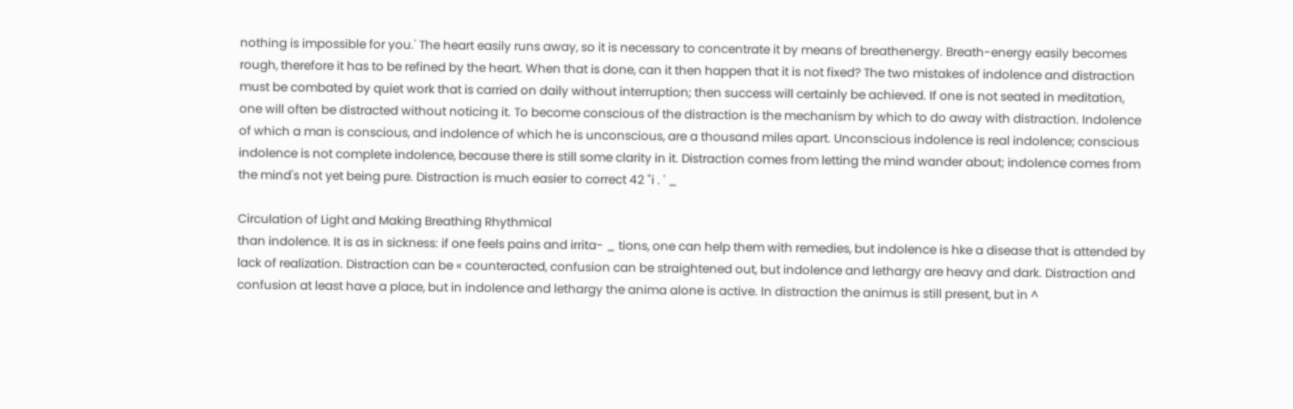nothing is impossible for you.' The heart easily runs away, so it is necessary to concentrate it by means of breathenergy. Breath-energy easily becomes rough, therefore it has to be refined by the heart. When that is done, can it then happen that it is not fixed? The two mistakes of indolence and distraction must be combated by quiet work that is carried on daily without interruption; then success will certainly be achieved. If one is not seated in meditation, one will often be distracted without noticing it. To become conscious of the distraction is the mechanism by which to do away with distraction. Indolence of which a man is conscious, and indolence of which he is unconscious, are a thousand miles apart. Unconscious indolence is real indolence; conscious indolence is not complete indolence, because there is still some clarity in it. Distraction comes from letting the mind wander about; indolence comes from the mind's not yet being pure. Distraction is much easier to correct 42 "i . ' _

Circulation of Light and Making Breathing Rhythmical
than indolence. It is as in sickness: if one feels pains and irrita- _ tions, one can help them with remedies, but indolence is hke a disease that is attended by lack of realization. Distraction can be « counteracted, confusion can be straightened out, but indolence and lethargy are heavy and dark. Distraction and confusion at least have a place, but in indolence and lethargy the anima alone is active. In distraction the animus is still present, but in ^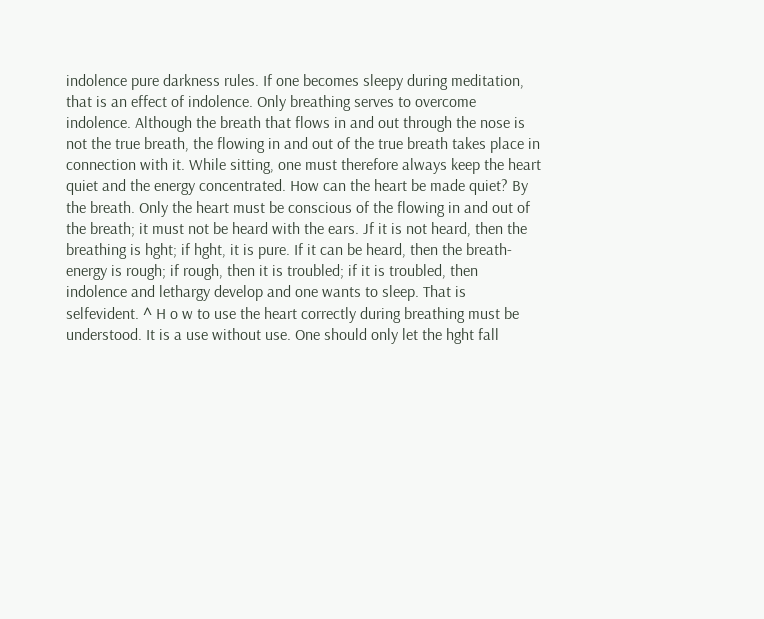indolence pure darkness rules. If one becomes sleepy during meditation, that is an effect of indolence. Only breathing serves to overcome indolence. Although the breath that flows in and out through the nose is not the true breath, the flowing in and out of the true breath takes place in connection with it. While sitting, one must therefore always keep the heart quiet and the energy concentrated. How can the heart be made quiet? By the breath. Only the heart must be conscious of the flowing in and out of the breath; it must not be heard with the ears. Jf it is not heard, then the breathing is hght; if hght, it is pure. If it can be heard, then the breath-energy is rough; if rough, then it is troubled; if it is troubled, then indolence and lethargy develop and one wants to sleep. That is selfevident. ^ H o w to use the heart correctly during breathing must be understood. It is a use without use. One should only let the hght fall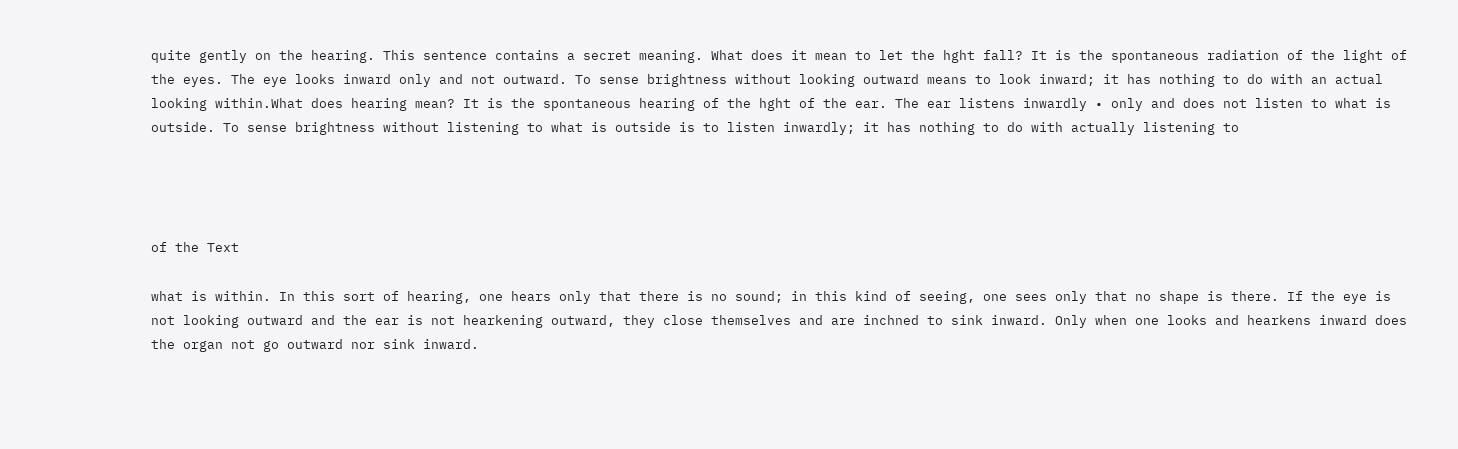quite gently on the hearing. This sentence contains a secret meaning. What does it mean to let the hght fall? It is the spontaneous radiation of the light of the eyes. The eye looks inward only and not outward. To sense brightness without looking outward means to look inward; it has nothing to do with an actual looking within.What does hearing mean? It is the spontaneous hearing of the hght of the ear. The ear listens inwardly • only and does not listen to what is outside. To sense brightness without listening to what is outside is to listen inwardly; it has nothing to do with actually listening to




of the Text

what is within. In this sort of hearing, one hears only that there is no sound; in this kind of seeing, one sees only that no shape is there. If the eye is not looking outward and the ear is not hearkening outward, they close themselves and are inchned to sink inward. Only when one looks and hearkens inward does the organ not go outward nor sink inward.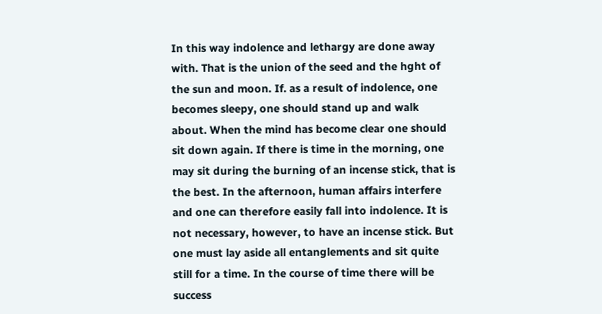In this way indolence and lethargy are done away with. That is the union of the seed and the hght of the sun and moon. If. as a result of indolence, one becomes sleepy, one should stand up and walk about. When the mind has become clear one should sit down again. If there is time in the morning, one may sit during the burning of an incense stick, that is the best. In the afternoon, human affairs interfere and one can therefore easily fall into indolence. It is not necessary, however, to have an incense stick. But one must lay aside all entanglements and sit quite still for a time. In the course of time there will be success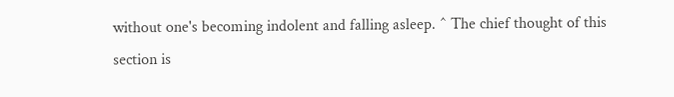without one's becoming indolent and falling asleep. ^ The chief thought of this section is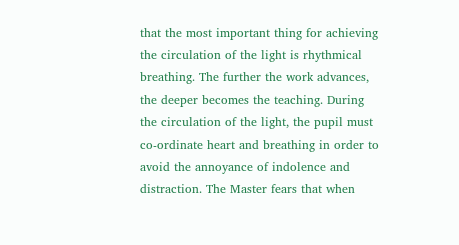that the most important thing for achieving the circulation of the light is rhythmical breathing. The further the work advances, the deeper becomes the teaching. During the circulation of the light, the pupil must co-ordinate heart and breathing in order to avoid the annoyance of indolence and distraction. The Master fears that when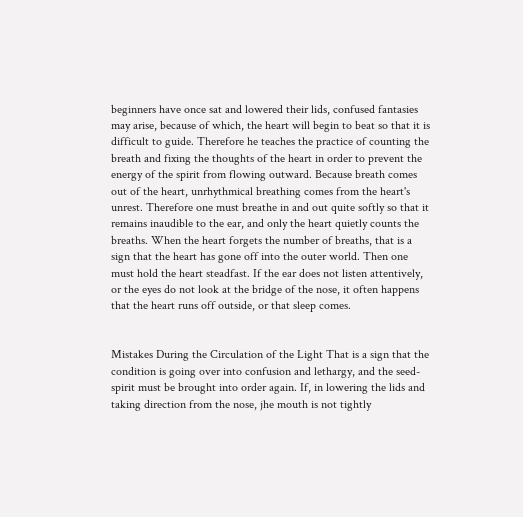beginners have once sat and lowered their lids, confused fantasies may arise, because of which, the heart will begin to beat so that it is difficult to guide. Therefore he teaches the practice of counting the breath and fixing the thoughts of the heart in order to prevent the energy of the spirit from flowing outward. Because breath comes out of the heart, unrhythmical breathing comes from the heart's unrest. Therefore one must breathe in and out quite softly so that it remains inaudible to the ear, and only the heart quietly counts the breaths. When the heart forgets the number of breaths, that is a sign that the heart has gone off into the outer world. Then one must hold the heart steadfast. If the ear does not listen attentively, or the eyes do not look at the bridge of the nose, it often happens that the heart runs off outside, or that sleep comes.


Mistakes During the Circulation of the Light That is a sign that the condition is going over into confusion and lethargy, and the seed-spirit must be brought into order again. If, in lowering the lids and taking direction from the nose, jhe mouth is not tightly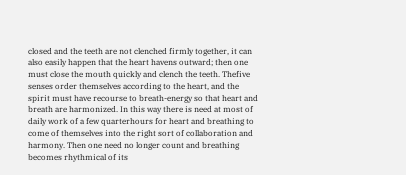closed and the teeth are not clenched firmly together, it can also easily happen that the heart havens outward; then one must close the mouth quickly and clench the teeth. Thefive senses order themselves according to the heart, and the spirit must have recourse to breath-energy so that heart and breath are harmonized. In this way there is need at most of daily work of a few quarterhours for heart and breathing to come of themselves into the right sort of collaboration and harmony. Then one need no longer count and breathing becomes rhythmical of its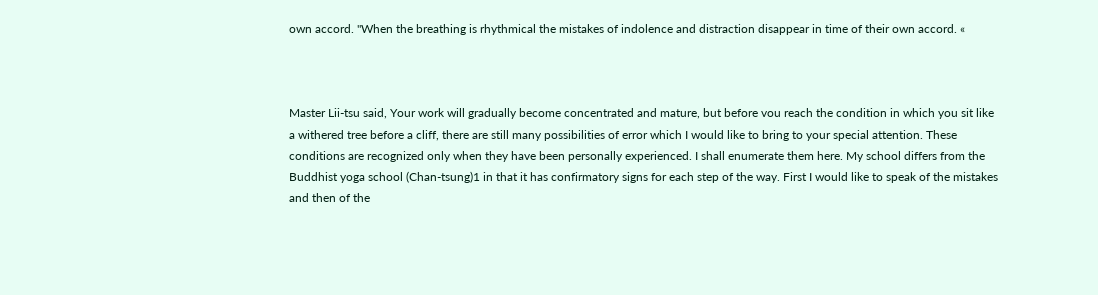own accord. "When the breathing is rhythmical the mistakes of indolence and distraction disappear in time of their own accord. «



Master Lii-tsu said, Your work will gradually become concentrated and mature, but before vou reach the condition in which you sit like a withered tree before a cliff, there are still many possibilities of error which I would like to bring to your special attention. These conditions are recognized only when they have been personally experienced. I shall enumerate them here. My school differs from the Buddhist yoga school (Chan-tsung)1 in that it has confirmatory signs for each step of the way. First I would like to speak of the mistakes and then of the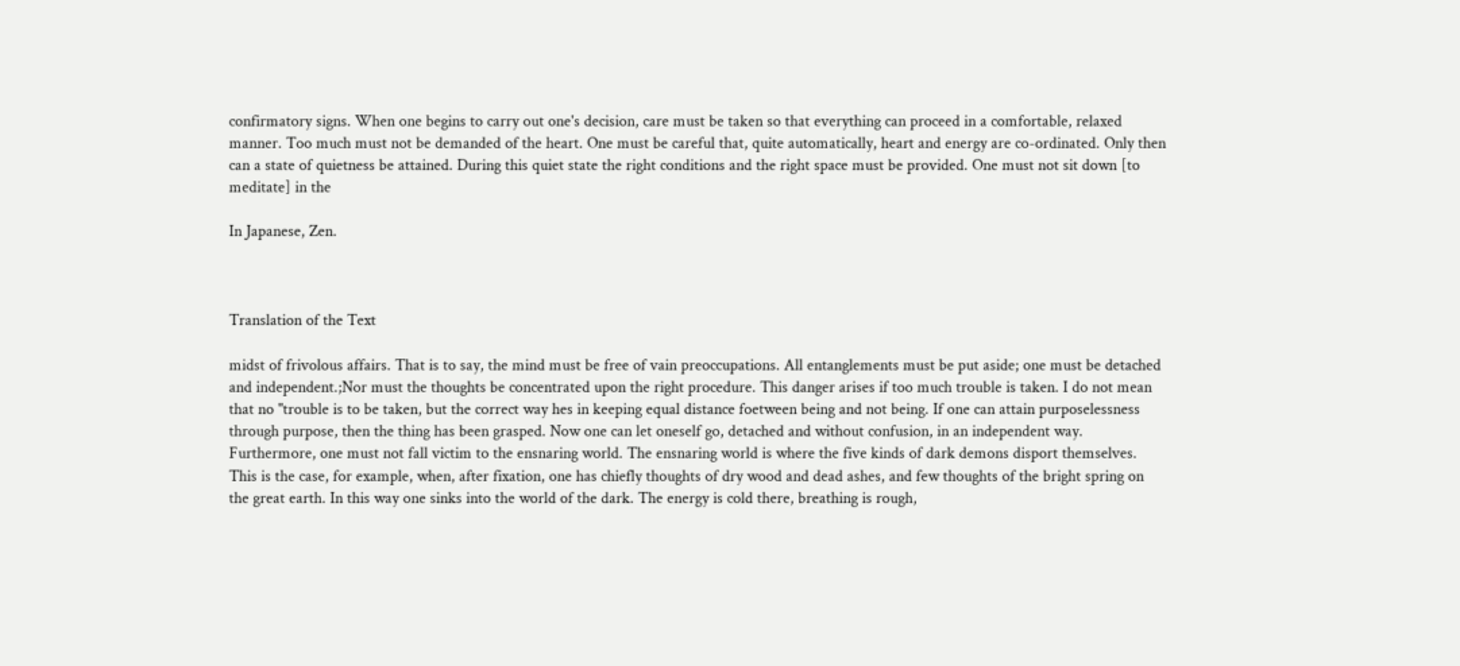confirmatory signs. When one begins to carry out one's decision, care must be taken so that everything can proceed in a comfortable, relaxed manner. Too much must not be demanded of the heart. One must be careful that, quite automatically, heart and energy are co-ordinated. Only then can a state of quietness be attained. During this quiet state the right conditions and the right space must be provided. One must not sit down [to meditate] in the

In Japanese, Zen.



Translation of the Text

midst of frivolous affairs. That is to say, the mind must be free of vain preoccupations. All entanglements must be put aside; one must be detached and independent.;Nor must the thoughts be concentrated upon the right procedure. This danger arises if too much trouble is taken. I do not mean that no "trouble is to be taken, but the correct way hes in keeping equal distance foetween being and not being. If one can attain purposelessness through purpose, then the thing has been grasped. Now one can let oneself go, detached and without confusion, in an independent way. Furthermore, one must not fall victim to the ensnaring world. The ensnaring world is where the five kinds of dark demons disport themselves. This is the case, for example, when, after fixation, one has chiefly thoughts of dry wood and dead ashes, and few thoughts of the bright spring on the great earth. In this way one sinks into the world of the dark. The energy is cold there, breathing is rough,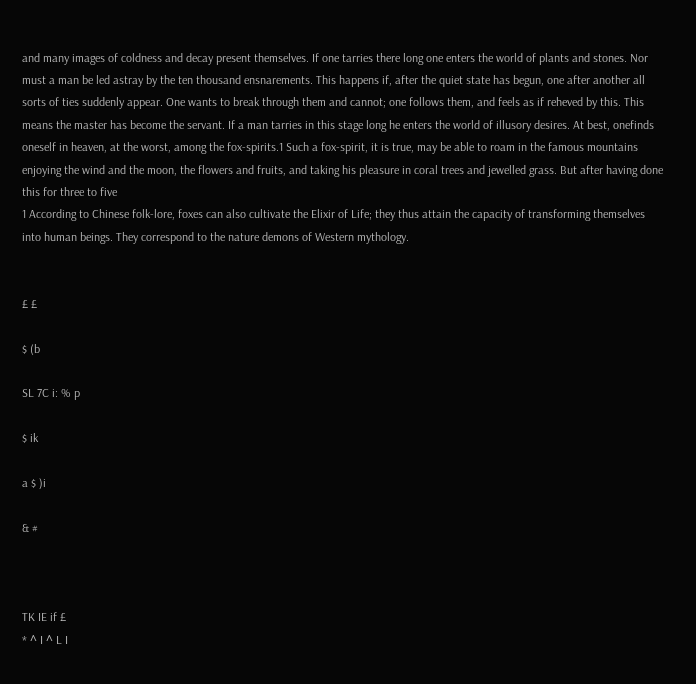and many images of coldness and decay present themselves. If one tarries there long one enters the world of plants and stones. Nor must a man be led astray by the ten thousand ensnarements. This happens if, after the quiet state has begun, one after another all sorts of ties suddenly appear. One wants to break through them and cannot; one follows them, and feels as if reheved by this. This means the master has become the servant. If a man tarries in this stage long he enters the world of illusory desires. At best, onefinds oneself in heaven, at the worst, among the fox-spirits.1 Such a fox-spirit, it is true, may be able to roam in the famous mountains enjoying the wind and the moon, the flowers and fruits, and taking his pleasure in coral trees and jewelled grass. But after having done this for three to five
1 According to Chinese folk-lore, foxes can also cultivate the Elixir of Life; they thus attain the capacity of transforming themselves into human beings. They correspond to the nature demons of Western mythology.


£ £

$ (b

SL 7C i: % p

$ ik

a $ )i

& #



TK IE if £
* ^ I ^ L I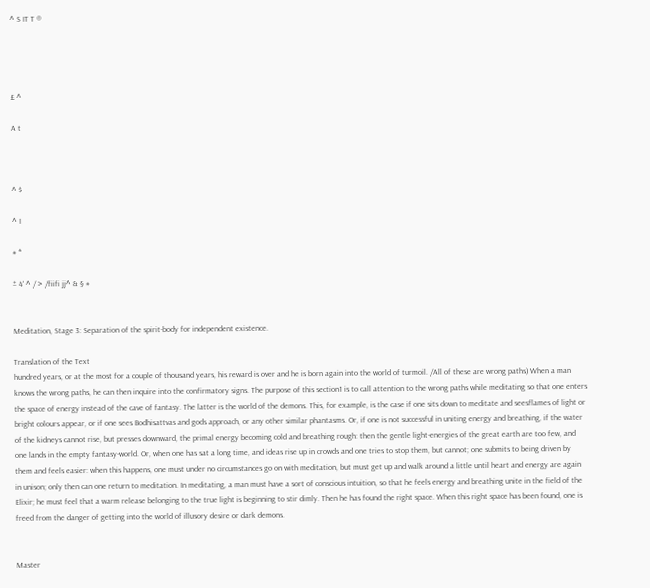^ S IT T ®




£ ^

A t



^ $

^ I

# *

± 4' ^ / > /fiifi jj^ & § #


Meditation, Stage 3: Separation of the spirit-body for independent existence.

Translation of the Text
hundred years, or at the most for a couple of thousand years, his reward is over and he is born again into the world of turmoil. /All of these are wrong paths) When a man knows the wrong paths, he can then inquire into the confirmatory signs. The purpose of this section1 is to call attention to the wrong paths while meditating so that one enters the space of energy instead of the cave of fantasy. The latter is the world of the demons. This, for example, is the case if one sits down to meditate and seesflames of light or bright colours appear, or if one sees Bodhisattvas and gods approach, or any other similar phantasms. Or, if one is not successful in uniting energy and breathing, if the water of the kidneys cannot rise, but presses downward, the primal energy becoming cold and breathing rough: then the gentle light-energies of the great earth are too few, and one lands in the empty fantasy-world. Or, when one has sat a long time, and ideas rise up in crowds and one tries to stop them, but cannot; one submits to being driven by them and feels easier: when this happens, one must under no circumstances go on with meditation, but must get up and walk around a little until heart and energy are again in unison; only then can one return to meditation. In meditating, a man must have a sort of conscious intuition, so that he feels energy and breathing unite in the field of the Elixir; he must feel that a warm release belonging to the true light is beginning to stir dimly. Then he has found the right space. When this right space has been found, one is freed from the danger of getting into the world of illusory desire or dark demons.


Master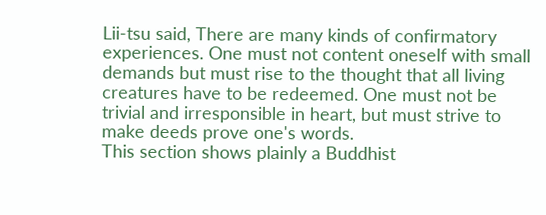Lii-tsu said, There are many kinds of confirmatory experiences. One must not content oneself with small demands but must rise to the thought that all living creatures have to be redeemed. One must not be trivial and irresponsible in heart, but must strive to make deeds prove one's words.
This section shows plainly a Buddhist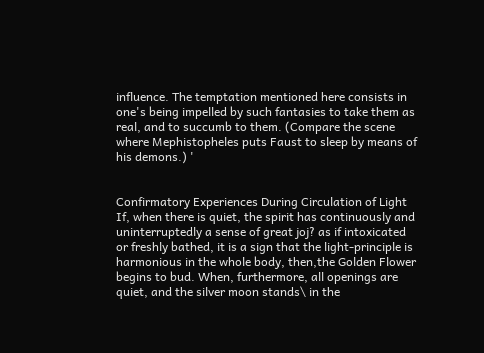influence. The temptation mentioned here consists in one's being impelled by such fantasies to take them as real, and to succumb to them. (Compare the scene where Mephistopheles puts Faust to sleep by means of his demons.) '


Confirmatory Experiences During Circulation of Light
If, when there is quiet, the spirit has continuously and uninterruptedly a sense of great joj? as if intoxicated or freshly bathed, it is a sign that the light-principle is harmonious in the whole body, then,the Golden Flower begins to bud. When, furthermore, all openings are quiet, and the silver moon stands\ in the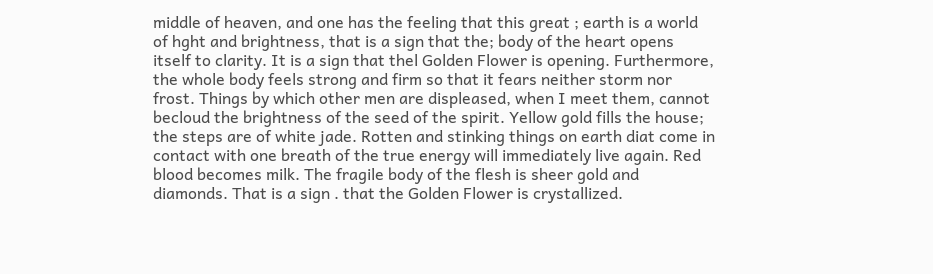middle of heaven, and one has the feeling that this great ; earth is a world of hght and brightness, that is a sign that the; body of the heart opens itself to clarity. It is a sign that thel Golden Flower is opening. Furthermore, the whole body feels strong and firm so that it fears neither storm nor frost. Things by which other men are displeased, when I meet them, cannot becloud the brightness of the seed of the spirit. Yellow gold fills the house; the steps are of white jade. Rotten and stinking things on earth diat come in contact with one breath of the true energy will immediately live again. Red blood becomes milk. The fragile body of the flesh is sheer gold and diamonds. That is a sign . that the Golden Flower is crystallized.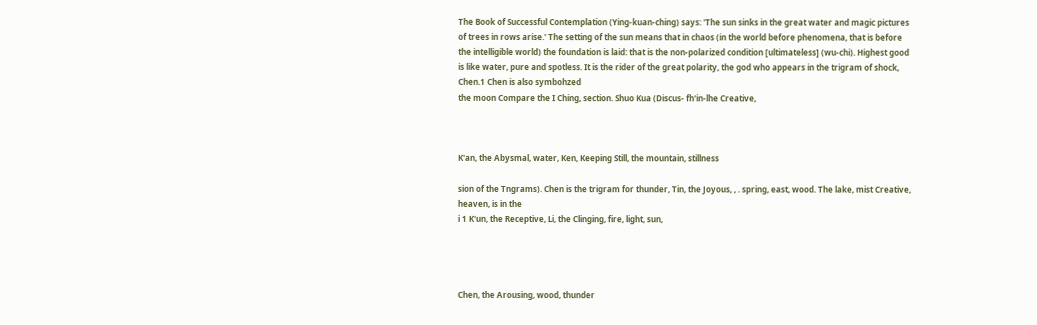The Book of Successful Contemplation (Ying-kuan-ching) says: 'The sun sinks in the great water and magic pictures of trees in rows arise.' The setting of the sun means that in chaos (in the world before phenomena, that is before the intelligible world) the foundation is laid: that is the non-polarized condition [ultimateless] (wu-chi). Highest good is like water, pure and spotless. It is the rider of the great polarity, the god who appears in the trigram of shock, Chen.1 Chen is also symbohzed
the moon Compare the I Ching, section. Shuo Kua (Discus- fh'in-lhe Creative,



K'an, the Abysmal, water, Ken, Keeping Still, the mountain, stillness

sion of the Tngrams). Chen is the trigram for thunder, Tin, the Joyous, , . spring, east, wood. The lake, mist Creative, heaven, is in the
i 1 K'un, the Receptive, Li, the Clinging, fire, light, sun,




Chen, the Arousing, wood, thunder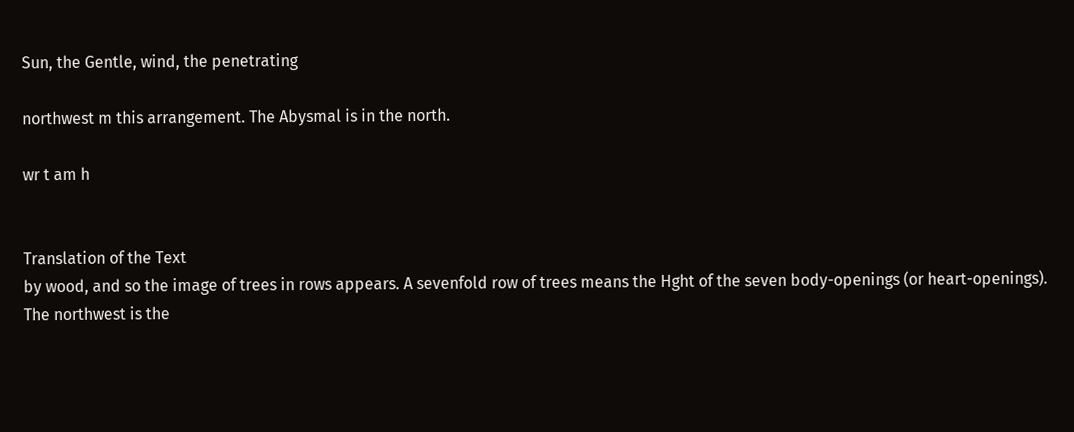Sun, the Gentle, wind, the penetrating

northwest m this arrangement. The Abysmal is in the north.

wr t am h


Translation of the Text
by wood, and so the image of trees in rows appears. A sevenfold row of trees means the Hght of the seven body-openings (or heart-openings). The northwest is the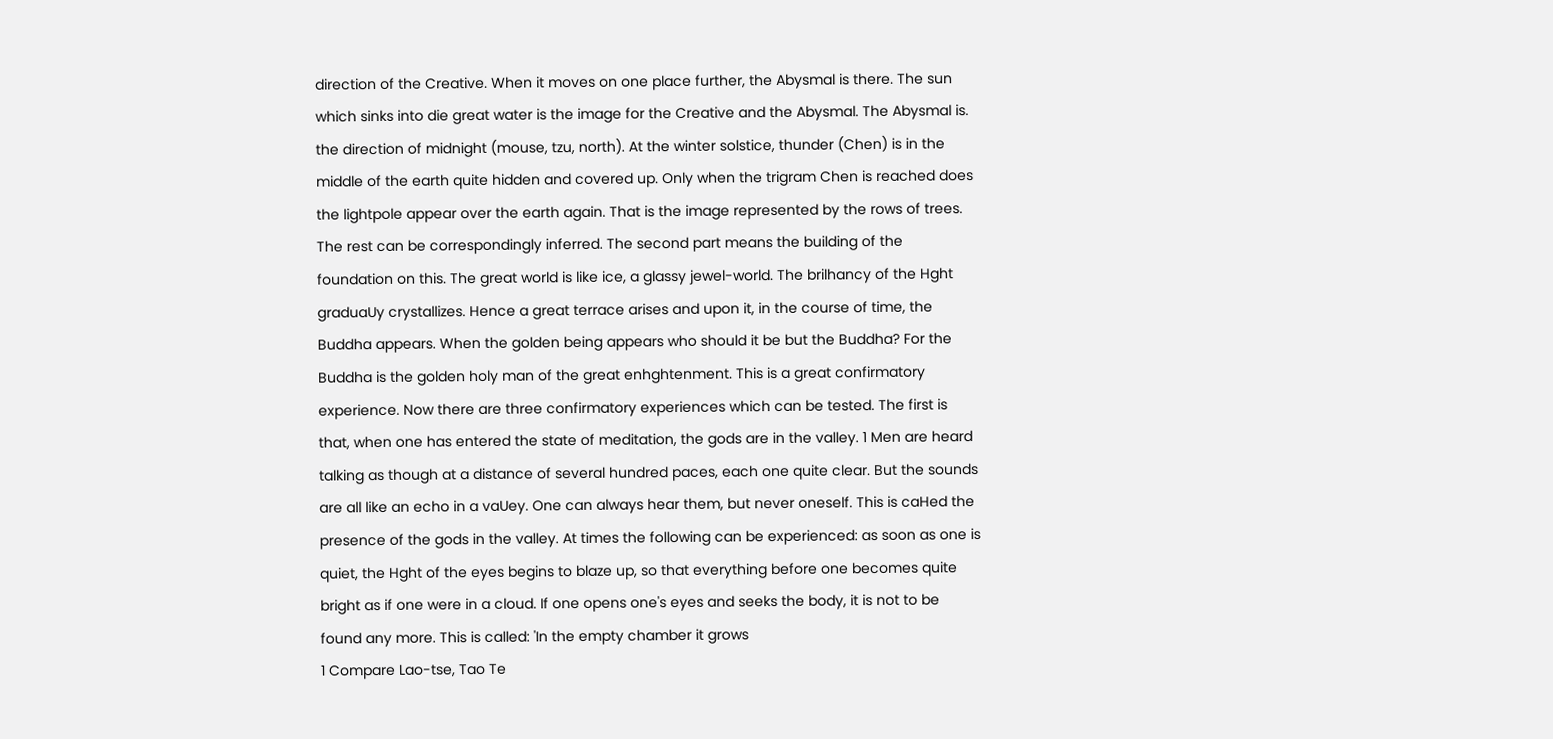direction of the Creative. When it moves on one place further, the Abysmal is there. The sun which sinks into die great water is the image for the Creative and the Abysmal. The Abysmal is. the direction of midnight (mouse, tzu, north). At the winter solstice, thunder (Chen) is in the middle of the earth quite hidden and covered up. Only when the trigram Chen is reached does the lightpole appear over the earth again. That is the image represented by the rows of trees. The rest can be correspondingly inferred. The second part means the building of the foundation on this. The great world is like ice, a glassy jewel-world. The brilhancy of the Hght graduaUy crystallizes. Hence a great terrace arises and upon it, in the course of time, the Buddha appears. When the golden being appears who should it be but the Buddha? For the Buddha is the golden holy man of the great enhghtenment. This is a great confirmatory experience. Now there are three confirmatory experiences which can be tested. The first is that, when one has entered the state of meditation, the gods are in the valley. 1 Men are heard talking as though at a distance of several hundred paces, each one quite clear. But the sounds are all like an echo in a vaUey. One can always hear them, but never oneself. This is caHed the presence of the gods in the valley. At times the following can be experienced: as soon as one is quiet, the Hght of the eyes begins to blaze up, so that everything before one becomes quite bright as if one were in a cloud. If one opens one's eyes and seeks the body, it is not to be found any more. This is called: 'In the empty chamber it grows
1 Compare Lao-tse, Tao Te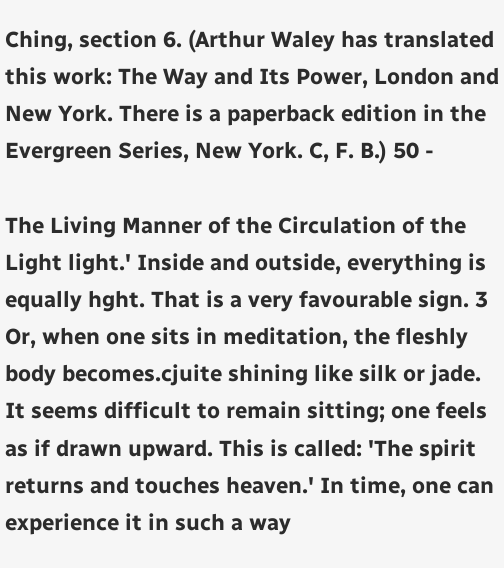Ching, section 6. (Arthur Waley has translated this work: The Way and Its Power, London and New York. There is a paperback edition in the Evergreen Series, New York. C, F. B.) 50 -

The Living Manner of the Circulation of the Light light.' Inside and outside, everything is equally hght. That is a very favourable sign. 3 Or, when one sits in meditation, the fleshly body becomes.cjuite shining like silk or jade. It seems difficult to remain sitting; one feels as if drawn upward. This is called: 'The spirit returns and touches heaven.' In time, one can experience it in such a way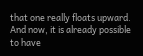that one really floats upward. And now, it is already possible to have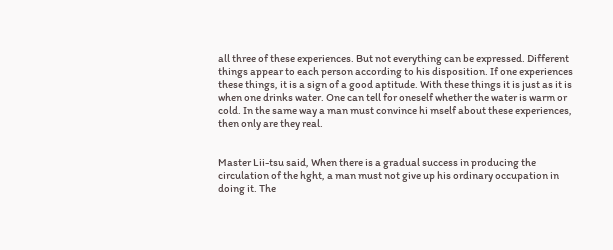all three of these experiences. But not everything can be expressed. Different things appear to each person according to his disposition. If one experiences these things, it is a sign of a good aptitude. With these things it is just as it is when one drinks water. One can tell for oneself whether the water is warm or cold. In the same way a man must convince hi mself about these experiences, then only are they real.


Master Lii-tsu said, When there is a gradual success in producing the circulation of the hght, a man must not give up his ordinary occupation in doing it. The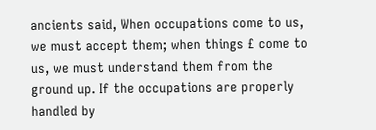ancients said, When occupations come to us, we must accept them; when things £ come to us, we must understand them from the ground up. If the occupations are properly handled by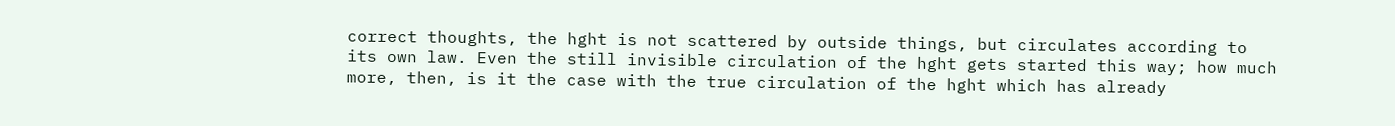correct thoughts, the hght is not scattered by outside things, but circulates according to its own law. Even the still invisible circulation of the hght gets started this way; how much more, then, is it the case with the true circulation of the hght which has already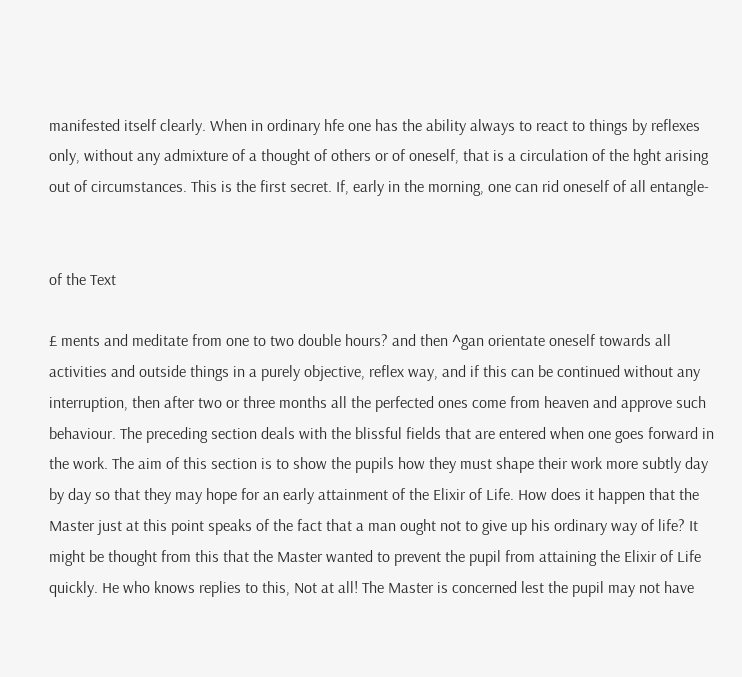manifested itself clearly. When in ordinary hfe one has the ability always to react to things by reflexes only, without any admixture of a thought of others or of oneself, that is a circulation of the hght arising out of circumstances. This is the first secret. If, early in the morning, one can rid oneself of all entangle-


of the Text

£ ments and meditate from one to two double hours? and then ^gan orientate oneself towards all activities and outside things in a purely objective, reflex way, and if this can be continued without any interruption, then after two or three months all the perfected ones come from heaven and approve such behaviour. The preceding section deals with the blissful fields that are entered when one goes forward in the work. The aim of this section is to show the pupils how they must shape their work more subtly day by day so that they may hope for an early attainment of the Elixir of Life. How does it happen that the Master just at this point speaks of the fact that a man ought not to give up his ordinary way of life? It might be thought from this that the Master wanted to prevent the pupil from attaining the Elixir of Life quickly. He who knows replies to this, Not at all! The Master is concerned lest the pupil may not have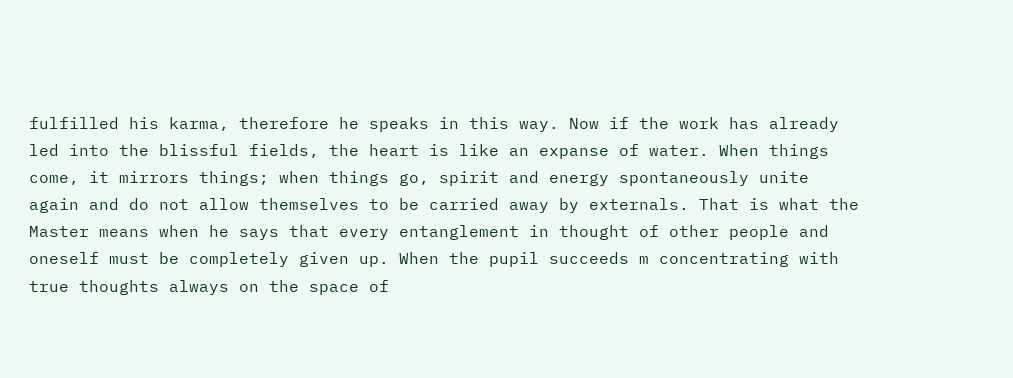fulfilled his karma, therefore he speaks in this way. Now if the work has already led into the blissful fields, the heart is like an expanse of water. When things come, it mirrors things; when things go, spirit and energy spontaneously unite again and do not allow themselves to be carried away by externals. That is what the Master means when he says that every entanglement in thought of other people and oneself must be completely given up. When the pupil succeeds m concentrating with true thoughts always on the space of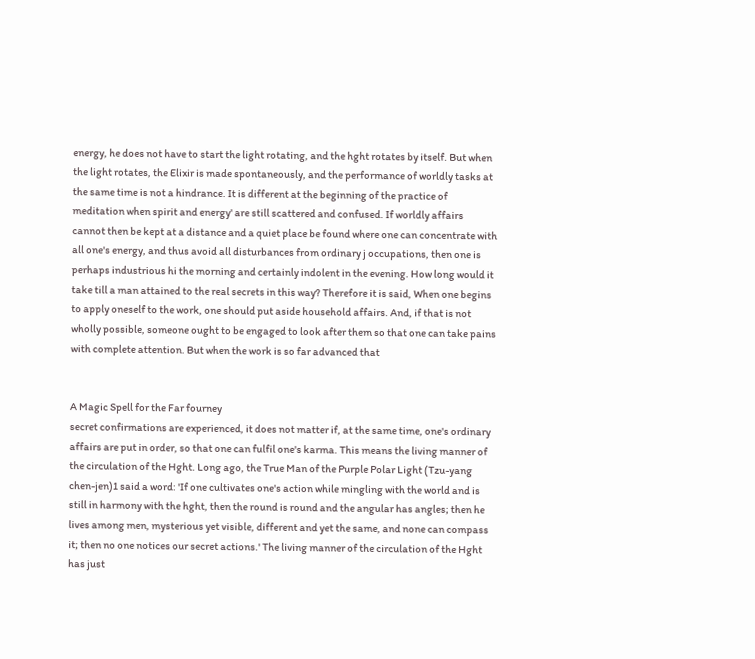energy, he does not have to start the light rotating, and the hght rotates by itself. But when the light rotates, the Elixir is made spontaneously, and the performance of worldly tasks at the same time is not a hindrance. It is different at the beginning of the practice of meditation when spirit and energy' are still scattered and confused. If worldly affairs cannot then be kept at a distance and a quiet place be found where one can concentrate with all one's energy, and thus avoid all disturbances from ordinary j occupations, then one is perhaps industrious hi the morning and certainly indolent in the evening. How long would it take till a man attained to the real secrets in this way? Therefore it is said, When one begins to apply oneself to the work, one should put aside household affairs. And, if that is not wholly possible, someone ought to be engaged to look after them so that one can take pains with complete attention. But when the work is so far advanced that


A Magic Spell for the Far fourney
secret confirmations are experienced, it does not matter if, at the same time, one's ordinary affairs are put in order, so that one can fulfil one's karma. This means the living manner of the circulation of the Hght. Long ago, the True Man of the Purple Polar Light (Tzu-yang chen-jen)1 said a word: 'If one cultivates one's action while mingling with the world and is still in harmony with the hght, then the round is round and the angular has angles; then he lives among men, mysterious yet visible, different and yet the same, and none can compass it; then no one notices our secret actions.' The living manner of the circulation of the Hght has just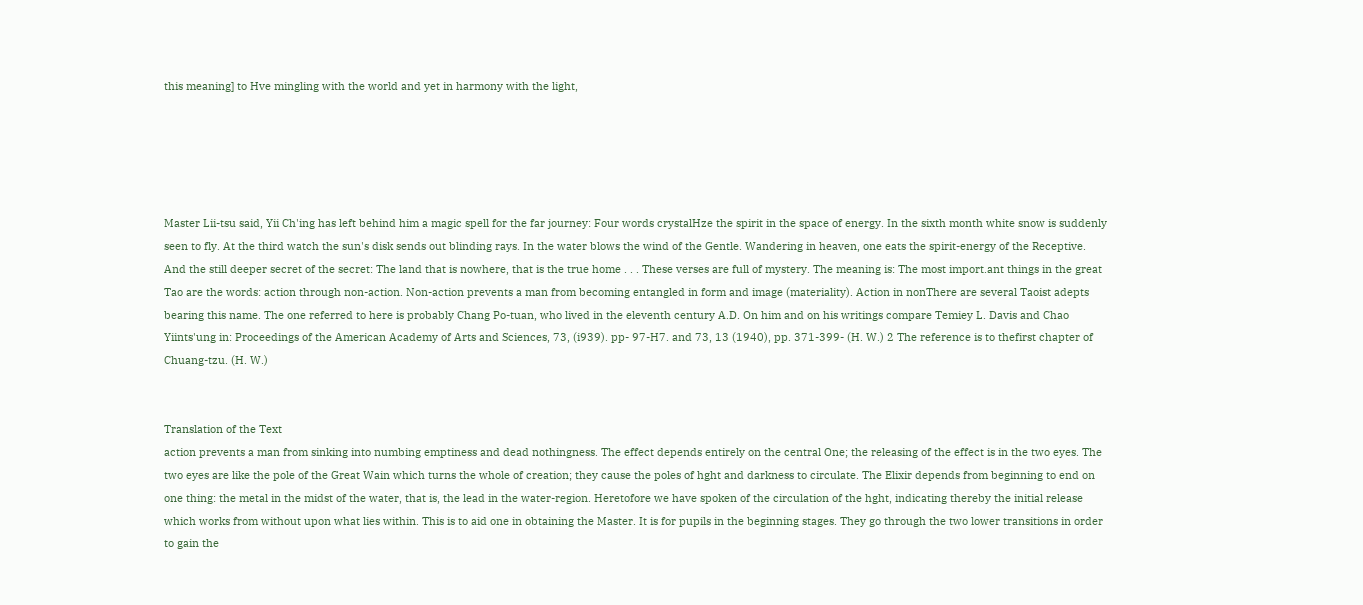this meaning] to Hve mingling with the world and yet in harmony with the light,





Master Lii-tsu said, Yii Ch'ing has left behind him a magic spell for the far journey: Four words crystalHze the spirit in the space of energy. In the sixth month white snow is suddenly seen to fly. At the third watch the sun's disk sends out blinding rays. In the water blows the wind of the Gentle. Wandering in heaven, one eats the spirit-energy of the Receptive. And the still deeper secret of the secret: The land that is nowhere, that is the true home . . . These verses are full of mystery. The meaning is: The most import.ant things in the great Tao are the words: action through non-action. Non-action prevents a man from becoming entangled in form and image (materiality). Action in nonThere are several Taoist adepts bearing this name. The one referred to here is probably Chang Po-tuan, who lived in the eleventh century A.D. On him and on his writings compare Temiey L. Davis and Chao Yiints'ung in: Proceedings of the American Academy of Arts and Sciences, 73, (i939). pp- 97-H7. and 73, 13 (1940), pp. 371-399- (H. W.) 2 The reference is to thefirst chapter of Chuang-tzu. (H. W.)


Translation of the Text
action prevents a man from sinking into numbing emptiness and dead nothingness. The effect depends entirely on the central One; the releasing of the effect is in the two eyes. The two eyes are like the pole of the Great Wain which turns the whole of creation; they cause the poles of hght and darkness to circulate. The Elixir depends from beginning to end on one thing: the metal in the midst of the water, that is, the lead in the water-region. Heretofore we have spoken of the circulation of the hght, indicating thereby the initial release which works from without upon what lies within. This is to aid one in obtaining the Master. It is for pupils in the beginning stages. They go through the two lower transitions in order to gain the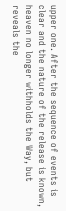upper one. After the sequence of events is clear and the nature of the release is known, heaven no longer withholds the Way, but reveals the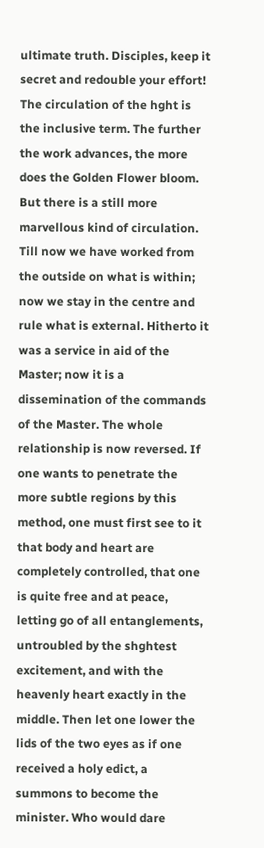ultimate truth. Disciples, keep it secret and redouble your effort! The circulation of the hght is the inclusive term. The further the work advances, the more does the Golden Flower bloom. But there is a still more marvellous kind of circulation. Till now we have worked from the outside on what is within; now we stay in the centre and rule what is external. Hitherto it was a service in aid of the Master; now it is a dissemination of the commands of the Master. The whole relationship is now reversed. If one wants to penetrate the more subtle regions by this method, one must first see to it that body and heart are completely controlled, that one is quite free and at peace, letting go of all entanglements, untroubled by the shghtest excitement, and with the heavenly heart exactly in the middle. Then let one lower the lids of the two eyes as if one received a holy edict, a summons to become the minister. Who would dare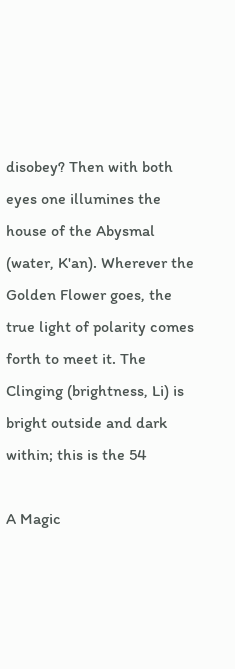disobey? Then with both eyes one illumines the house of the Abysmal (water, K'an). Wherever the Golden Flower goes, the true light of polarity comes forth to meet it. The Clinging (brightness, Li) is bright outside and dark within; this is the 54

A Magic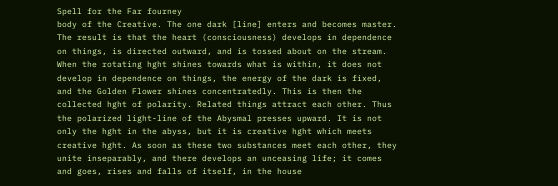Spell for the Far fourney
body of the Creative. The one dark [line] enters and becomes master. The result is that the heart (consciousness) develops in dependence on things, is directed outward, and is tossed about on the stream. When the rotating hght shines towards what is within, it does not develop in dependence on things, the energy of the dark is fixed, and the Golden Flower shines concentratedly. This is then the collected hght of polarity. Related things attract each other. Thus the polarized light-line of the Abysmal presses upward. It is not only the hght in the abyss, but it is creative hght which meets creative hght. As soon as these two substances meet each other, they unite inseparably, and there develops an unceasing life; it comes and goes, rises and falls of itself, in the house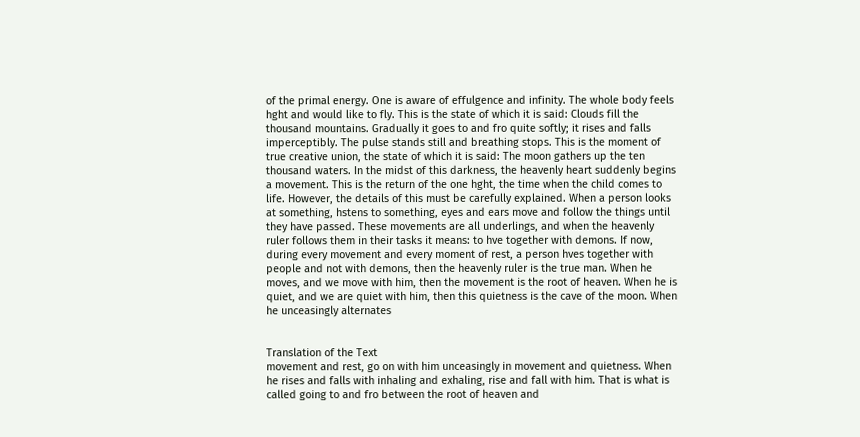of the primal energy. One is aware of effulgence and infinity. The whole body feels hght and would like to fly. This is the state of which it is said: Clouds fill the thousand mountains. Gradually it goes to and fro quite softly; it rises and falls imperceptibly. The pulse stands still and breathing stops. This is the moment of true creative union, the state of which it is said: The moon gathers up the ten thousand waters. In the midst of this darkness, the heavenly heart suddenly begins a movement. This is the return of the one hght, the time when the child comes to life. However, the details of this must be carefully explained. When a person looks at something, hstens to something, eyes and ears move and follow the things until they have passed. These movements are all underlings, and when the heavenly ruler follows them in their tasks it means: to hve together with demons. If now, during every movement and every moment of rest, a person hves together with people and not with demons, then the heavenly ruler is the true man. When he moves, and we move with him, then the movement is the root of heaven. When he is quiet, and we are quiet with him, then this quietness is the cave of the moon. When he unceasingly alternates


Translation of the Text
movement and rest, go on with him unceasingly in movement and quietness. When he rises and falls with inhaling and exhaling, rise and fall with him. That is what is called going to and fro between the root of heaven and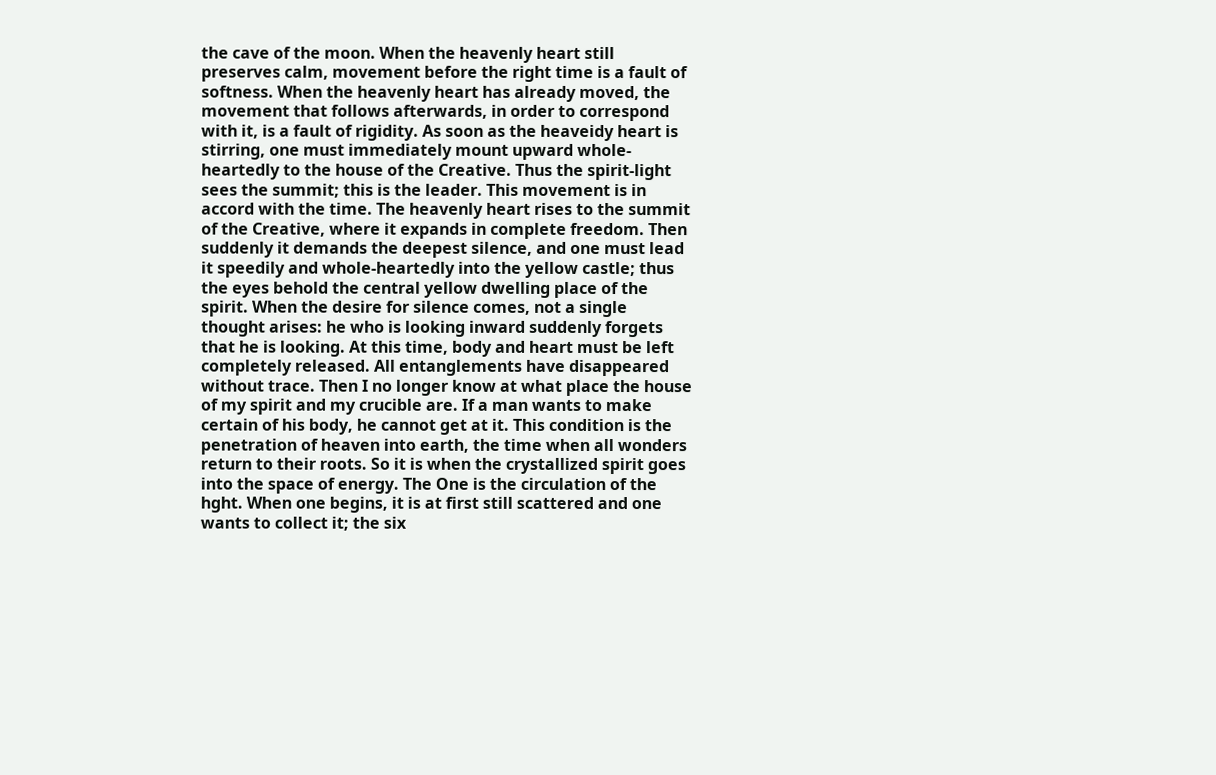the cave of the moon. When the heavenly heart still preserves calm, movement before the right time is a fault of softness. When the heavenly heart has already moved, the movement that follows afterwards, in order to correspond with it, is a fault of rigidity. As soon as the heaveidy heart is stirring, one must immediately mount upward whole-heartedly to the house of the Creative. Thus the spirit-light sees the summit; this is the leader. This movement is in accord with the time. The heavenly heart rises to the summit of the Creative, where it expands in complete freedom. Then suddenly it demands the deepest silence, and one must lead it speedily and whole-heartedly into the yellow castle; thus the eyes behold the central yellow dwelling place of the spirit. When the desire for silence comes, not a single thought arises: he who is looking inward suddenly forgets that he is looking. At this time, body and heart must be left completely released. All entanglements have disappeared without trace. Then I no longer know at what place the house of my spirit and my crucible are. If a man wants to make certain of his body, he cannot get at it. This condition is the penetration of heaven into earth, the time when all wonders return to their roots. So it is when the crystallized spirit goes into the space of energy. The One is the circulation of the hght. When one begins, it is at first still scattered and one wants to collect it; the six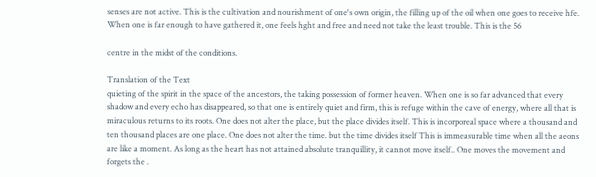senses are not active. This is the cultivation and nourishment of one's own origin, the filling up of the oil when one goes to receive hfe. When one is far enough to have gathered it, one feels hght and free and need not take the least trouble. This is the 56

centre in the midst of the conditions.

Translation of the Text
quieting of the spirit in the space of the ancestors, the taking possession of former heaven. When one is so far advanced that every shadow and every echo has disappeared, so that one is entirely quiet and firm, this is refuge within the cave of energy, where all that is miraculous returns to its roots. One does not alter the place, but the place divides itself. This is incorporeal space where a thousand and ten thousand places are one place. One does not alter the time. but the time divides itself This is immeasurable time when all the aeons are like a moment. As long as the heart has not attained absolute tranquillity, it cannot move itself.. One moves the movement and forgets the .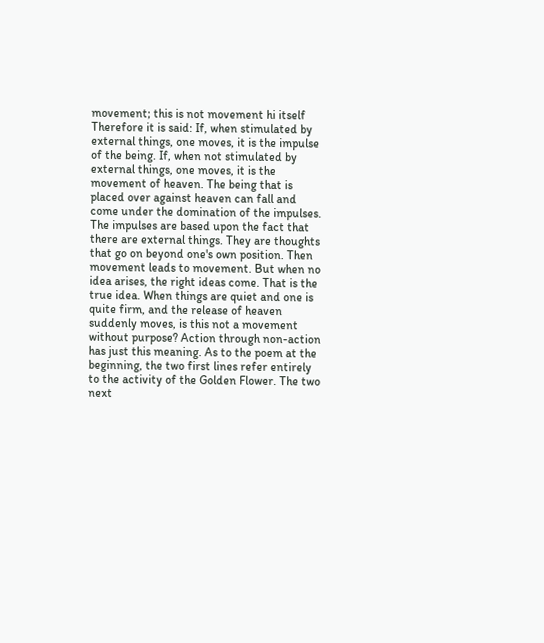movement; this is not movement hi itself Therefore it is said: If, when stimulated by external things, one moves, it is the impulse of the being. If, when not stimulated by external things, one moves, it is the movement of heaven. The being that is placed over against heaven can fall and come under the domination of the impulses. The impulses are based upon the fact that there are external things. They are thoughts that go on beyond one's own position. Then movement leads to movement. But when no idea arises, the right ideas come. That is the true idea. When things are quiet and one is quite firm, and the release of heaven suddenly moves, is this not a movement without purpose? Action through non-action has just this meaning. As to the poem at the beginning, the two first lines refer entirely to the activity of the Golden Flower. The two next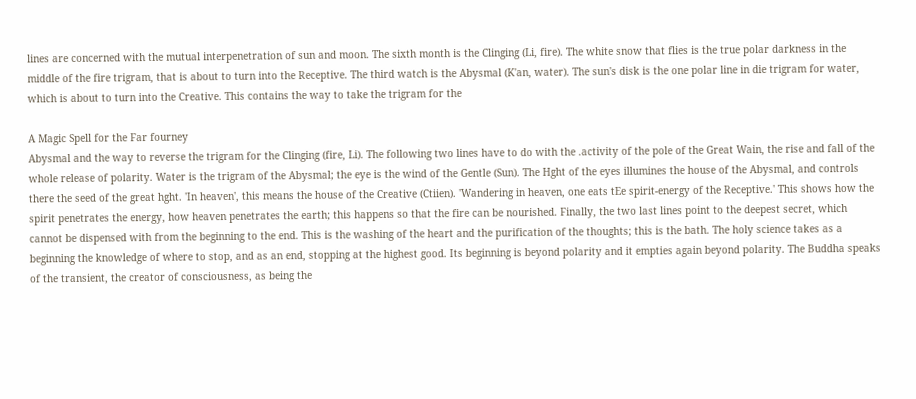lines are concerned with the mutual interpenetration of sun and moon. The sixth month is the Clinging (Li, fire). The white snow that flies is the true polar darkness in the middle of the fire trigram, that is about to turn into the Receptive. The third watch is the Abysmal (K'an, water). The sun's disk is the one polar line in die trigram for water, which is about to turn into the Creative. This contains the way to take the trigram for the

A Magic Spell for the Far fourney
Abysmal and the way to reverse the trigram for the Clinging (fire, Li). The following two lines have to do with the .activity of the pole of the Great Wain, the rise and fall of the whole release of polarity. Water is the trigram of the Abysmal; the eye is the wind of the Gentle (Sun). The Hght of the eyes illumines the house of the Abysmal, and controls there the seed of the great hght. 'In heaven', this means the house of the Creative (Ctiien). 'Wandering in heaven, one eats tEe spirit-energy of the Receptive.' This shows how the spirit penetrates the energy, how heaven penetrates the earth; this happens so that the fire can be nourished. Finally, the two last lines point to the deepest secret, which cannot be dispensed with from the beginning to the end. This is the washing of the heart and the purification of the thoughts; this is the bath. The holy science takes as a beginning the knowledge of where to stop, and as an end, stopping at the highest good. Its beginning is beyond polarity and it empties again beyond polarity. The Buddha speaks of the transient, the creator of consciousness, as being the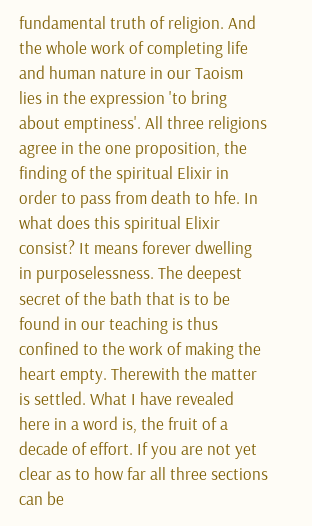fundamental truth of religion. And the whole work of completing life and human nature in our Taoism lies in the expression 'to bring about emptiness'. All three religions agree in the one proposition, the finding of the spiritual Elixir in order to pass from death to hfe. In what does this spiritual Elixir consist? It means forever dwelling in purposelessness. The deepest secret of the bath that is to be found in our teaching is thus confined to the work of making the heart empty. Therewith the matter is settled. What I have revealed here in a word is, the fruit of a decade of effort. If you are not yet clear as to how far all three sections can be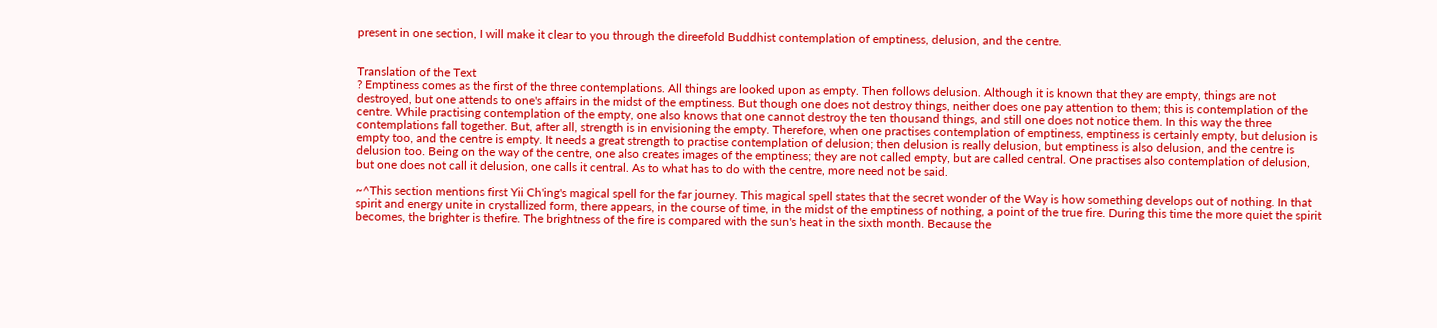present in one section, I will make it clear to you through the direefold Buddhist contemplation of emptiness, delusion, and the centre.


Translation of the Text
? Emptiness comes as the first of the three contemplations. All things are looked upon as empty. Then follows delusion. Although it is known that they are empty, things are not destroyed, but one attends to one's affairs in the midst of the emptiness. But though one does not destroy things, neither does one pay attention to them; this is contemplation of the centre. While practising contemplation of the empty, one also knows that one cannot destroy the ten thousand things, and still one does not notice them. In this way the three contemplations fall together. But, after all, strength is in envisioning the empty. Therefore, when one practises contemplation of emptiness, emptiness is certainly empty, but delusion is empty too, and the centre is empty. It needs a great strength to practise contemplation of delusion; then delusion is really delusion, but emptiness is also delusion, and the centre is delusion too. Being on the way of the centre, one also creates images of the emptiness; they are not called empty, but are called central. One practises also contemplation of delusion, but one does not call it delusion, one calls it central. As to what has to do with the centre, more need not be said.

~^This section mentions first Yii Ch'ing's magical spell for the far journey. This magical spell states that the secret wonder of the Way is how something develops out of nothing. In that spirit and energy unite in crystallized form, there appears, in the course of time, in the midst of the emptiness of nothing, a point of the true fire. During this time the more quiet the spirit becomes, the brighter is thefire. The brightness of the fire is compared with the sun's heat in the sixth month. Because the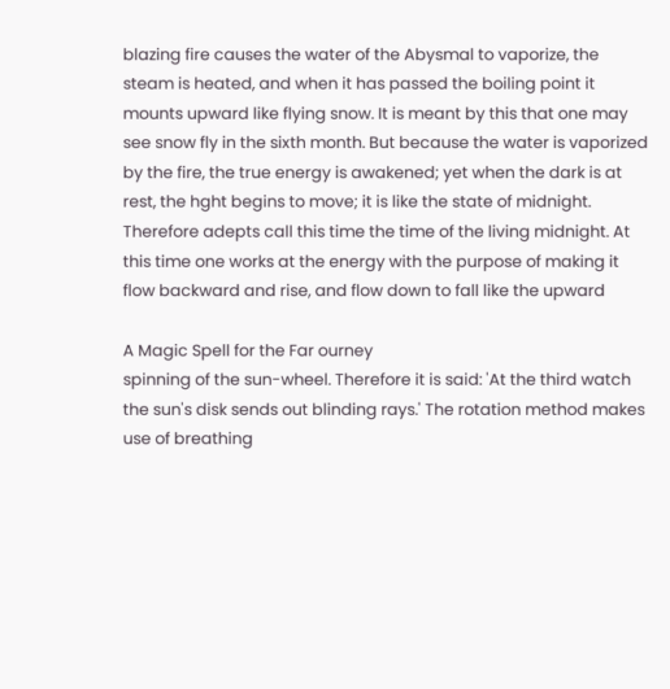blazing fire causes the water of the Abysmal to vaporize, the steam is heated, and when it has passed the boiling point it mounts upward like flying snow. It is meant by this that one may see snow fly in the sixth month. But because the water is vaporized by the fire, the true energy is awakened; yet when the dark is at rest, the hght begins to move; it is like the state of midnight. Therefore adepts call this time the time of the living midnight. At this time one works at the energy with the purpose of making it flow backward and rise, and flow down to fall like the upward

A Magic Spell for the Far ourney
spinning of the sun-wheel. Therefore it is said: 'At the third watch the sun's disk sends out blinding rays.' The rotation method makes use of breathing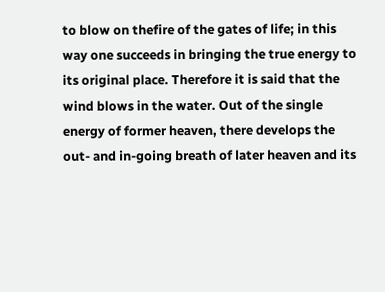to blow on thefire of the gates of life; in this way one succeeds in bringing the true energy to its original place. Therefore it is said that the wind blows in the water. Out of the single energy of former heaven, there develops the out- and in-going breath of later heaven and its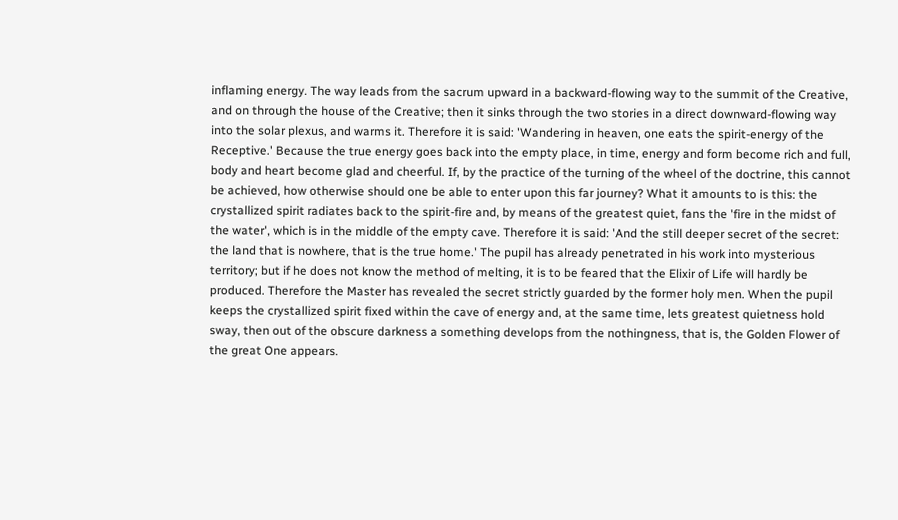inflaming energy. The way leads from the sacrum upward in a backward-flowing way to the summit of the Creative, and on through the house of the Creative; then it sinks through the two stories in a direct downward-flowing way into the solar plexus, and warms it. Therefore it is said: 'Wandering in heaven, one eats the spirit-energy of the Receptive.' Because the true energy goes back into the empty place, in time, energy and form become rich and full, body and heart become glad and cheerful. If, by the practice of the turning of the wheel of the doctrine, this cannot be achieved, how otherwise should one be able to enter upon this far journey? What it amounts to is this: the crystallized spirit radiates back to the spirit-fire and, by means of the greatest quiet, fans the 'fire in the midst of the water', which is in the middle of the empty cave. Therefore it is said: 'And the still deeper secret of the secret: the land that is nowhere, that is the true home.' The pupil has already penetrated in his work into mysterious territory; but if he does not know the method of melting, it is to be feared that the Elixir of Life will hardly be produced. Therefore the Master has revealed the secret strictly guarded by the former holy men. When the pupil keeps the crystallized spirit fixed within the cave of energy and, at the same time, lets greatest quietness hold sway, then out of the obscure darkness a something develops from the nothingness, that is, the Golden Flower of the great One appears.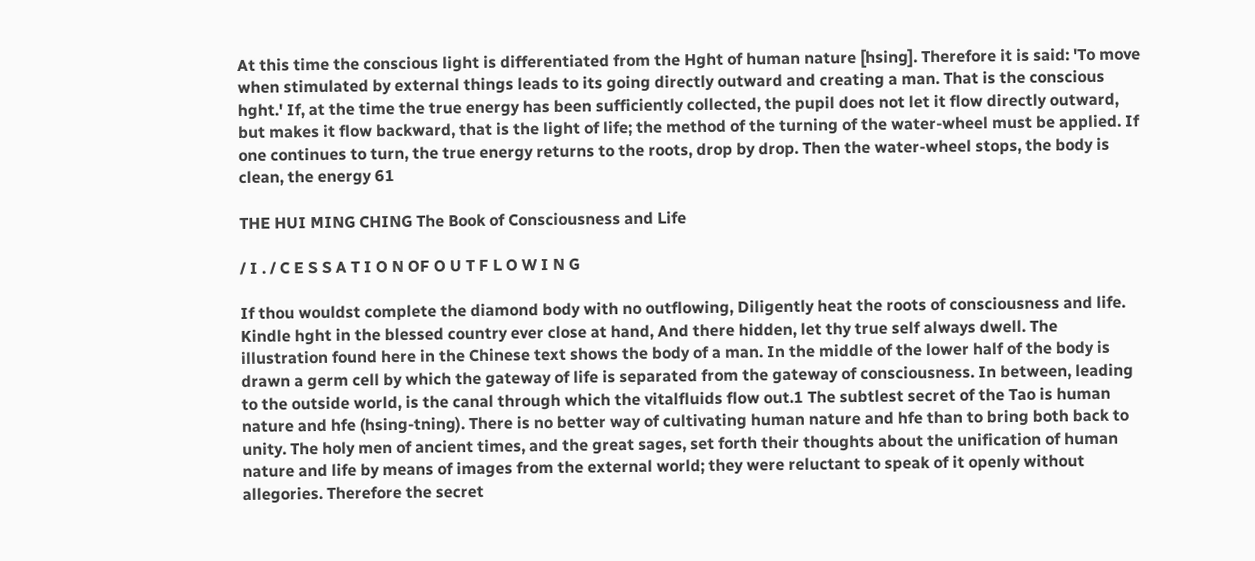At this time the conscious light is differentiated from the Hght of human nature [hsing]. Therefore it is said: 'To move when stimulated by external things leads to its going directly outward and creating a man. That is the conscious hght.' If, at the time the true energy has been sufficiently collected, the pupil does not let it flow directly outward, but makes it flow backward, that is the light of life; the method of the turning of the water-wheel must be applied. If one continues to turn, the true energy returns to the roots, drop by drop. Then the water-wheel stops, the body is clean, the energy 61

THE HUI MING CHING The Book of Consciousness and Life

/ I . / C E S S A T I O N OF O U T F L O W I N G

If thou wouldst complete the diamond body with no outflowing, Diligently heat the roots of consciousness and life. Kindle hght in the blessed country ever close at hand, And there hidden, let thy true self always dwell. The illustration found here in the Chinese text shows the body of a man. In the middle of the lower half of the body is drawn a germ cell by which the gateway of life is separated from the gateway of consciousness. In between, leading to the outside world, is the canal through which the vitalfluids flow out.1 The subtlest secret of the Tao is human nature and hfe (hsing-tning). There is no better way of cultivating human nature and hfe than to bring both back to unity. The holy men of ancient times, and the great sages, set forth their thoughts about the unification of human nature and life by means of images from the external world; they were reluctant to speak of it openly without allegories. Therefore the secret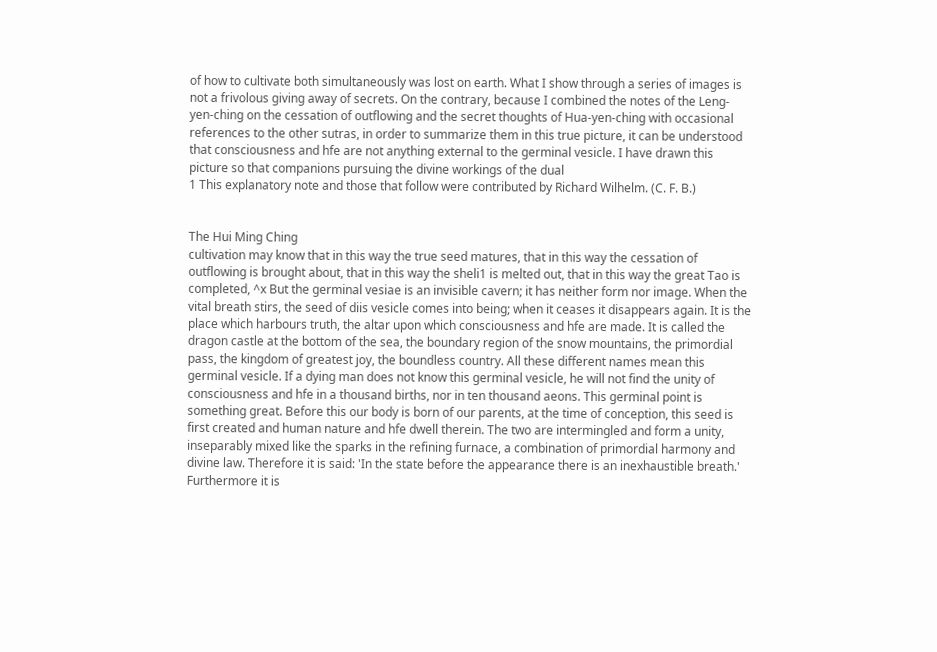of how to cultivate both simultaneously was lost on earth. What I show through a series of images is not a frivolous giving away of secrets. On the contrary, because I combined the notes of the Leng-yen-ching on the cessation of outflowing and the secret thoughts of Hua-yen-ching with occasional references to the other sutras, in order to summarize them in this true picture, it can be understood that consciousness and hfe are not anything external to the germinal vesicle. I have drawn this picture so that companions pursuing the divine workings of the dual
1 This explanatory note and those that follow were contributed by Richard Wilhelm. (C. F. B.)


The Hui Ming Ching
cultivation may know that in this way the true seed matures, that in this way the cessation of outflowing is brought about, that in this way the sheli1 is melted out, that in this way the great Tao is completed, ^x But the germinal vesiae is an invisible cavern; it has neither form nor image. When the vital breath stirs, the seed of diis vesicle comes into being; when it ceases it disappears again. It is the place which harbours truth, the altar upon which consciousness and hfe are made. It is called the dragon castle at the bottom of the sea, the boundary region of the snow mountains, the primordial pass, the kingdom of greatest joy, the boundless country. All these different names mean this germinal vesicle. If a dying man does not know this germinal vesicle, he will not find the unity of consciousness and hfe in a thousand births, nor in ten thousand aeons. This germinal point is something great. Before this our body is born of our parents, at the time of conception, this seed is first created and human nature and hfe dwell therein. The two are intermingled and form a unity, inseparably mixed like the sparks in the refining furnace, a combination of primordial harmony and divine law. Therefore it is said: 'In the state before the appearance there is an inexhaustible breath.' Furthermore it is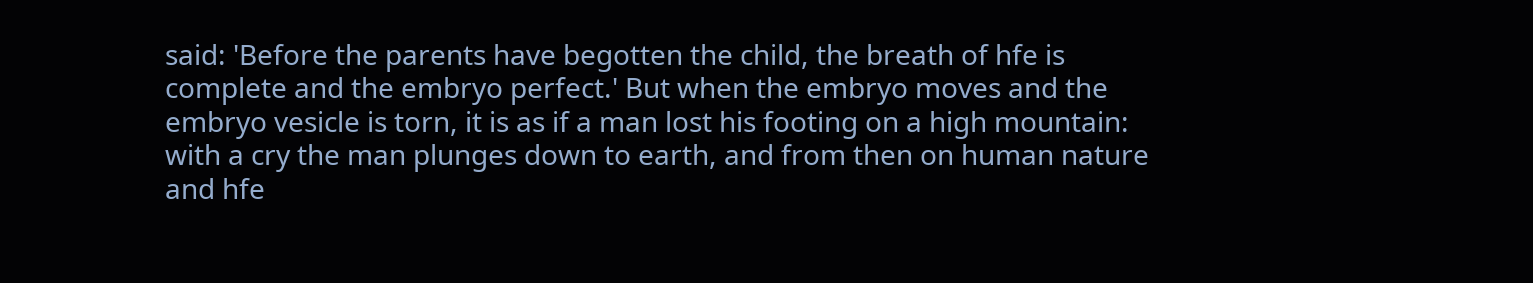said: 'Before the parents have begotten the child, the breath of hfe is complete and the embryo perfect.' But when the embryo moves and the embryo vesicle is torn, it is as if a man lost his footing on a high mountain: with a cry the man plunges down to earth, and from then on human nature and hfe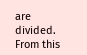are divided. From this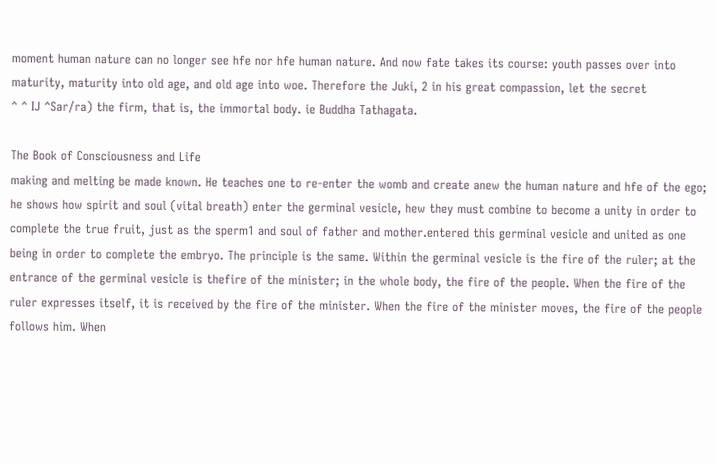moment human nature can no longer see hfe nor hfe human nature. And now fate takes its course: youth passes over into maturity, maturity into old age, and old age into woe. Therefore the Juki, 2 in his great compassion, let the secret
^ ^ IJ ^Sar/ra) the firm, that is, the immortal body. ie Buddha Tathagata.

The Book of Consciousness and Life
making and melting be made known. He teaches one to re-enter the womb and create anew the human nature and hfe of the ego; he shows how spirit and soul (vital breath) enter the germinal vesicle, hew they must combine to become a unity in order to complete the true fruit, just as the sperm1 and soul of father and mother.entered this germinal vesicle and united as one being in order to complete the embryo. The principle is the same. Within the germinal vesicle is the fire of the ruler; at the entrance of the germinal vesicle is thefire of the minister; in the whole body, the fire of the people. When the fire of the ruler expresses itself, it is received by the fire of the minister. When the fire of the minister moves, the fire of the people follows him. When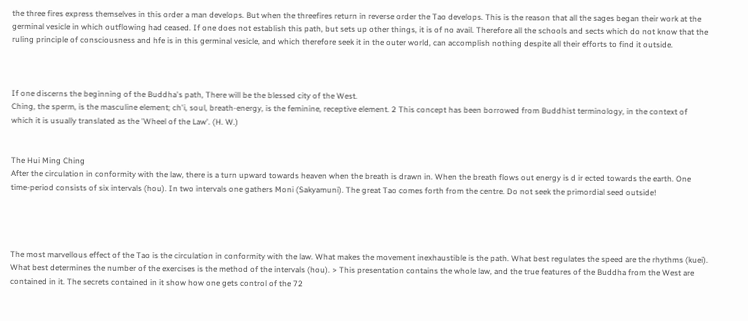the three fires express themselves in this order a man develops. But when the threefires return in reverse order the Tao develops. This is the reason that all the sages began their work at the germinal vesicle in which outflowing had ceased. If one does not establish this path, but sets up other things, it is of no avail. Therefore all the schools and sects which do not know that the ruling principle of consciousness and hfe is in this germinal vesicle, and which therefore seek it in the outer world, can accomplish nothing despite all their efforts to find it outside.



If one discerns the beginning of the Buddha's path, There will be the blessed city of the West.
Ching, the sperm, is the masculine element; ch'i, soul, breath-energy, is the feminine, receptive element. 2 This concept has been borrowed from Buddhist terminology, in the context of which it is usually translated as the 'Wheel of the Law'. (H. W.)


The Hui Ming Ching
After the circulation in conformity with the law, there is a turn upward towards heaven when the breath is drawn in. When the breath flows out energy is d ir ected towards the earth. One time-period consists of six intervals (hou). In two intervals one gathers Moni (Sakyamuni). The great Tao comes forth from the centre. Do not seek the primordial seed outside!




The most marvellous effect of the Tao is the circulation in conformity with the law. What makes the movement inexhaustible is the path. What best regulates the speed are the rhythms (kuei). What best determines the number of the exercises is the method of the intervals (hou). > This presentation contains the whole law, and the true features of the Buddha from the West are contained in it. The secrets contained in it show how one gets control of the 72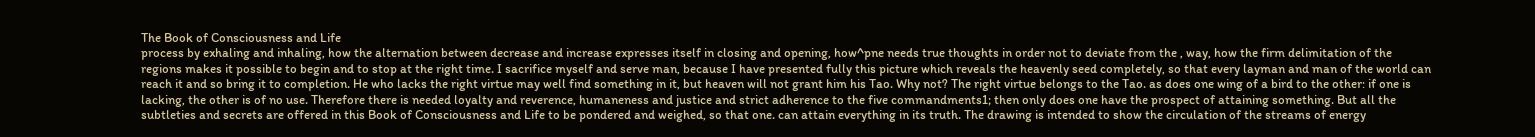The Book of Consciousness and Life
process by exhaling and inhaling, how the alternation between decrease and increase expresses itself in closing and opening, how^pne needs true thoughts in order not to deviate from the , way, how the firm delimitation of the regions makes it possible to begin and to stop at the right time. I sacrifice myself and serve man, because I have presented fully this picture which reveals the heavenly seed completely, so that every layman and man of the world can reach it and so bring it to completion. He who lacks the right virtue may well find something in it, but heaven will not grant him his Tao. Why not? The right virtue belongs to the Tao. as does one wing of a bird to the other: if one is lacking, the other is of no use. Therefore there is needed loyalty and reverence, humaneness and justice and strict adherence to the five commandments1; then only does one have the prospect of attaining something. But all the subtleties and secrets are offered in this Book of Consciousness and Life to be pondered and weighed, so that one. can attain everything in its truth. The drawing is intended to show the circulation of the streams of energy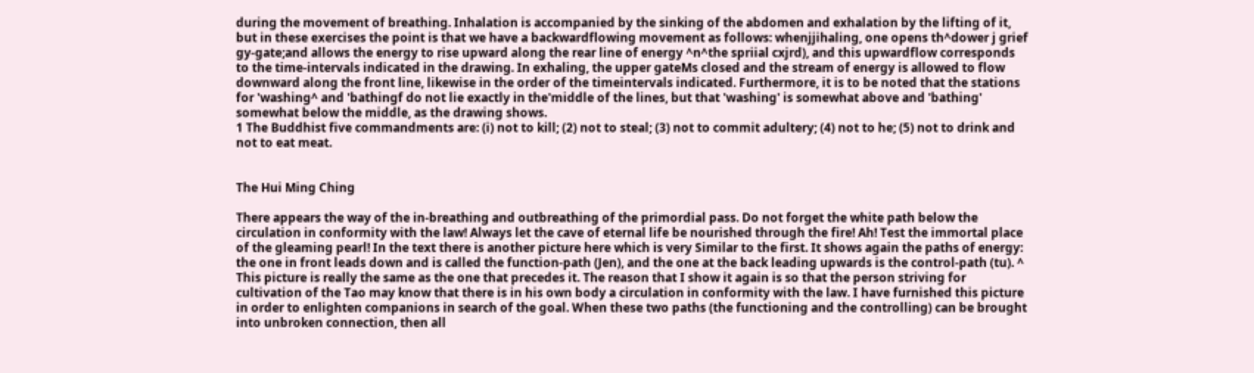during the movement of breathing. Inhalation is accompanied by the sinking of the abdomen and exhalation by the lifting of it, but in these exercises the point is that we have a backwardflowing movement as follows: whenjjihaling, one opens th^dower j grief gy-gate;and allows the energy to rise upward along the rear line of energy ^n^the spriial cxjrd), and this upwardflow corresponds to the time-intervals indicated in the drawing. In exhaling, the upper gateMs closed and the stream of energy is allowed to flow downward along the front line, likewise in the order of the timeintervals indicated. Furthermore, it is to be noted that the stations for 'washing^ and 'bathingf do not lie exactly in the'middle of the lines, but that 'washing' is somewhat above and 'bathing' somewhat below the middle, as the drawing shows.
1 The Buddhist five commandments are: (i) not to kill; (2) not to steal; (3) not to commit adultery; (4) not to he; (5) not to drink and not to eat meat.


The Hui Ming Ching

There appears the way of the in-breathing and outbreathing of the primordial pass. Do not forget the white path below the circulation in conformity with the law! Always let the cave of eternal life be nourished through the fire! Ah! Test the immortal place of the gleaming pearl! In the text there is another picture here which is very Similar to the first. It shows again the paths of energy: the one in front leads down and is called the function-path (Jen), and the one at the back leading upwards is the control-path (tu). ^ This picture is really the same as the one that precedes it. The reason that I show it again is so that the person striving for cultivation of the Tao may know that there is in his own body a circulation in conformity with the law. I have furnished this picture in order to enlighten companions in search of the goal. When these two paths (the functioning and the controlling) can be brought into unbroken connection, then all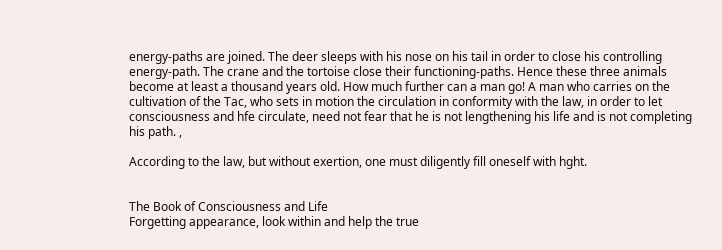energy-paths are joined. The deer sleeps with his nose on his tail in order to close his controlling energy-path. The crane and the tortoise close their functioning-paths. Hence these three animals become at least a thousand years old. How much further can a man go! A man who carries on the cultivation of the Tac, who sets in motion the circulation in conformity with the law, in order to let consciousness and hfe circulate, need not fear that he is not lengthening his life and is not completing his path. ,

According to the law, but without exertion, one must diligently fill oneself with hght.


The Book of Consciousness and Life
Forgetting appearance, look within and help the true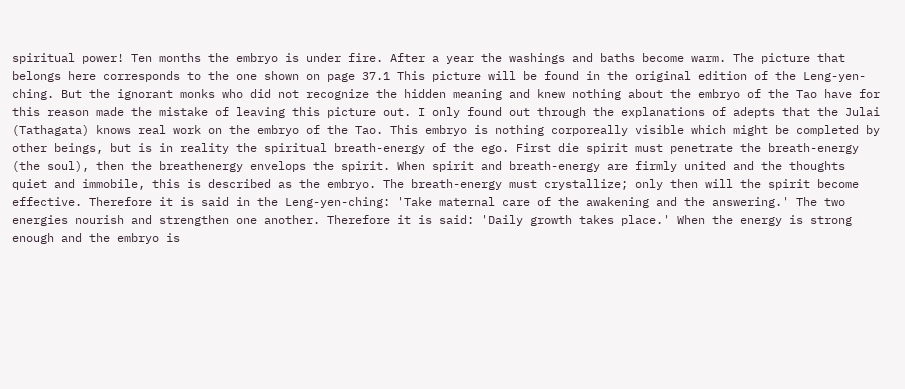spiritual power! Ten months the embryo is under fire. After a year the washings and baths become warm. The picture that belongs here corresponds to the one shown on page 37.1 This picture will be found in the original edition of the Leng-yen-ching. But the ignorant monks who did not recognize the hidden meaning and knew nothing about the embryo of the Tao have for this reason made the mistake of leaving this picture out. I only found out through the explanations of adepts that the Julai (Tathagata) knows real work on the embryo of the Tao. This embryo is nothing corporeally visible which might be completed by other beings, but is in reality the spiritual breath-energy of the ego. First die spirit must penetrate the breath-energy (the soul), then the breathenergy envelops the spirit. When spirit and breath-energy are firmly united and the thoughts quiet and immobile, this is described as the embryo. The breath-energy must crystallize; only then will the spirit become effective. Therefore it is said in the Leng-yen-ching: 'Take maternal care of the awakening and the answering.' The two energies nourish and strengthen one another. Therefore it is said: 'Daily growth takes place.' When the energy is strong enough and the embryo is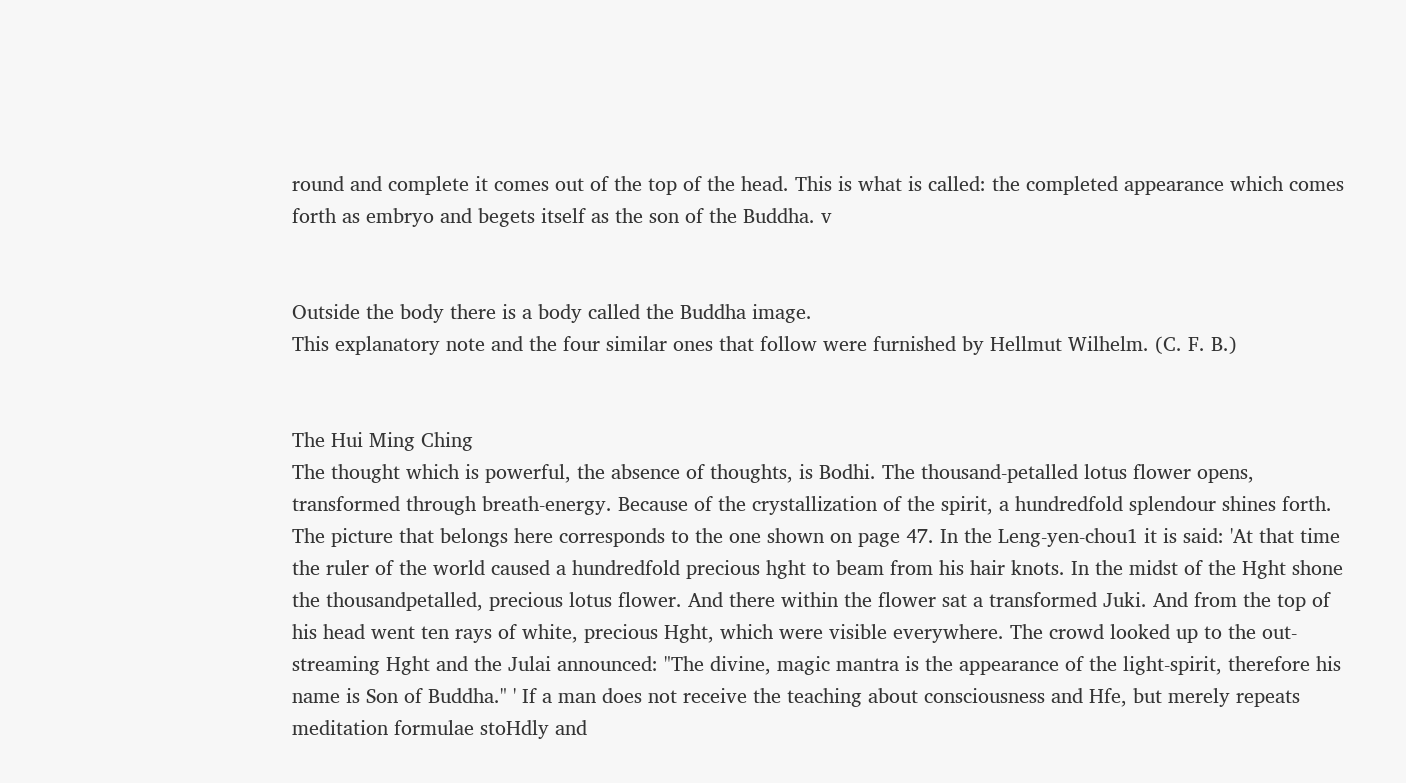round and complete it comes out of the top of the head. This is what is called: the completed appearance which comes forth as embryo and begets itself as the son of the Buddha. v


Outside the body there is a body called the Buddha image.
This explanatory note and the four similar ones that follow were furnished by Hellmut Wilhelm. (C. F. B.)


The Hui Ming Ching
The thought which is powerful, the absence of thoughts, is Bodhi. The thousand-petalled lotus flower opens, transformed through breath-energy. Because of the crystallization of the spirit, a hundredfold splendour shines forth. The picture that belongs here corresponds to the one shown on page 47. In the Leng-yen-chou1 it is said: 'At that time the ruler of the world caused a hundredfold precious hght to beam from his hair knots. In the midst of the Hght shone the thousandpetalled, precious lotus flower. And there within the flower sat a transformed Juki. And from the top of his head went ten rays of white, precious Hght, which were visible everywhere. The crowd looked up to the out-streaming Hght and the Julai announced: "The divine, magic mantra is the appearance of the light-spirit, therefore his name is Son of Buddha." ' If a man does not receive the teaching about consciousness and Hfe, but merely repeats meditation formulae stoHdly and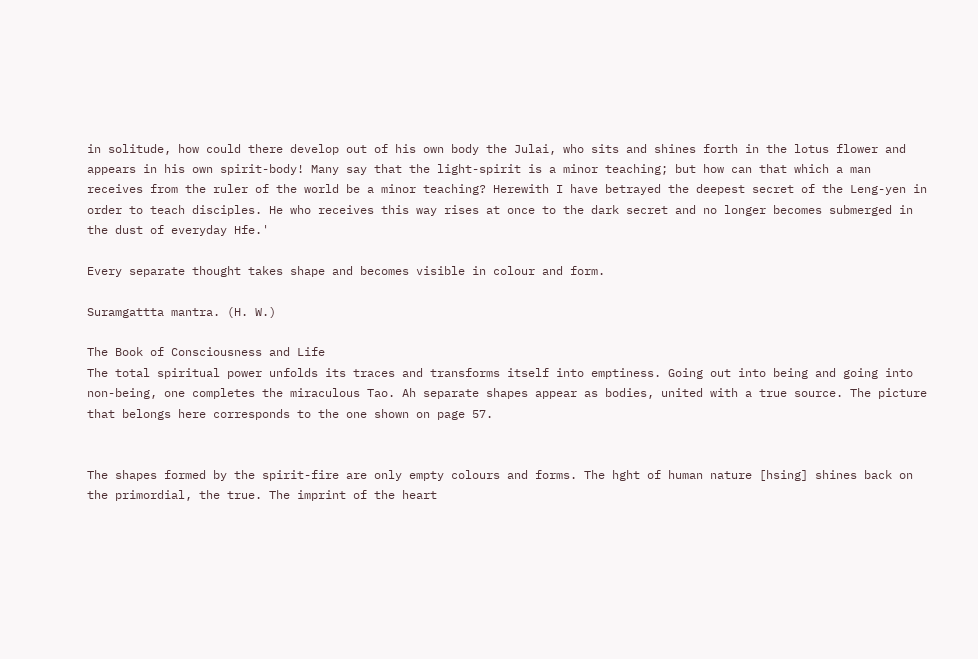in solitude, how could there develop out of his own body the Julai, who sits and shines forth in the lotus flower and appears in his own spirit-body! Many say that the light-spirit is a minor teaching; but how can that which a man receives from the ruler of the world be a minor teaching? Herewith I have betrayed the deepest secret of the Leng-yen in order to teach disciples. He who receives this way rises at once to the dark secret and no longer becomes submerged in the dust of everyday Hfe.'

Every separate thought takes shape and becomes visible in colour and form.

Suramgattta mantra. (H. W.)

The Book of Consciousness and Life
The total spiritual power unfolds its traces and transforms itself into emptiness. Going out into being and going into non-being, one completes the miraculous Tao. Ah separate shapes appear as bodies, united with a true source. The picture that belongs here corresponds to the one shown on page 57.


The shapes formed by the spirit-fire are only empty colours and forms. The hght of human nature [hsing] shines back on the primordial, the true. The imprint of the heart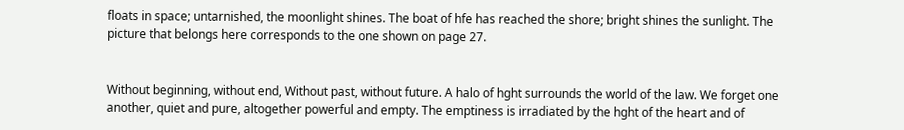floats in space; untarnished, the moonlight shines. The boat of hfe has reached the shore; bright shines the sunlight. The picture that belongs here corresponds to the one shown on page 27.


Without beginning, without end, Without past, without future. A halo of hght surrounds the world of the law. We forget one another, quiet and pure, altogether powerful and empty. The emptiness is irradiated by the hght of the heart and of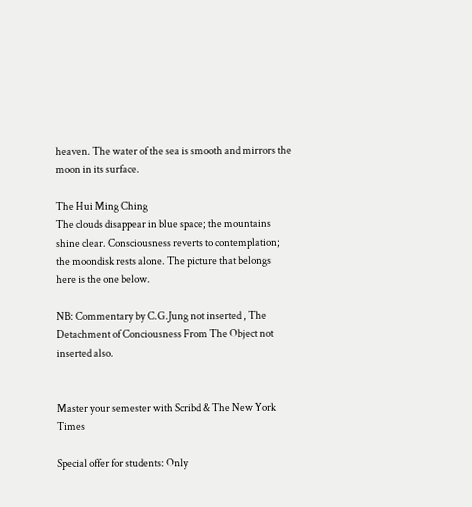heaven. The water of the sea is smooth and mirrors the moon in its surface.

The Hui Ming Ching
The clouds disappear in blue space; the mountains shine clear. Consciousness reverts to contemplation; the moondisk rests alone. The picture that belongs here is the one below.

NB: Commentary by C.G.Jung not inserted , The Detachment of Conciousness From The Object not inserted also.


Master your semester with Scribd & The New York Times

Special offer for students: Only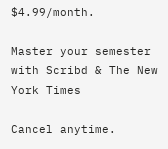$4.99/month.

Master your semester with Scribd & The New York Times

Cancel anytime.